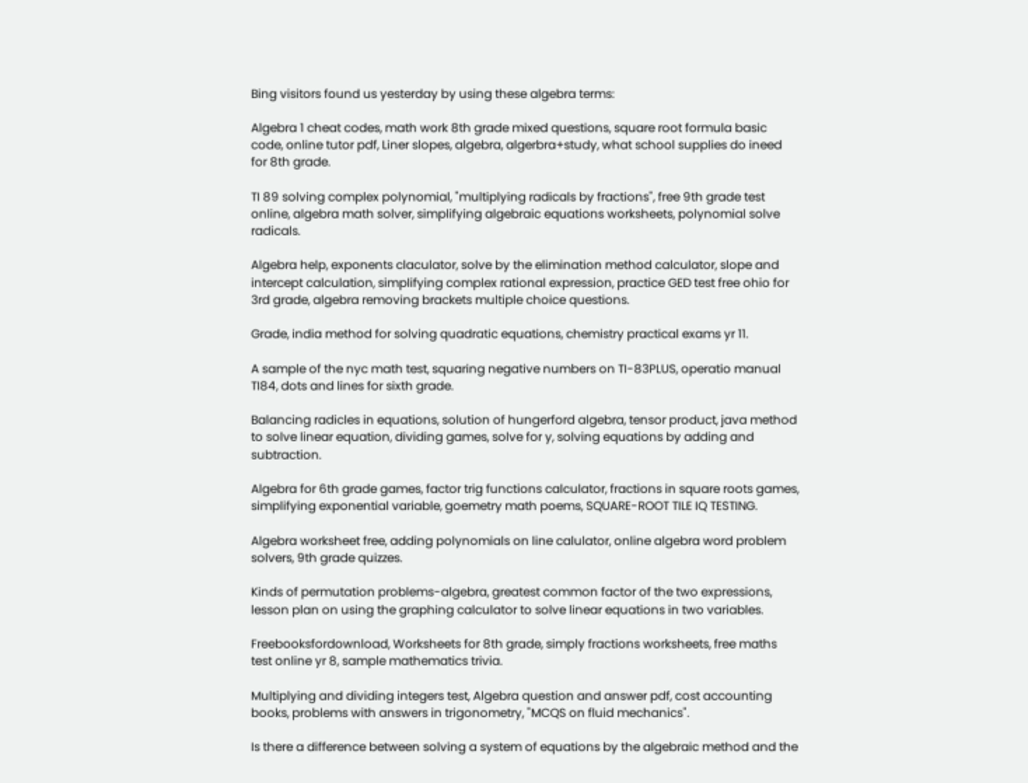Bing visitors found us yesterday by using these algebra terms:

Algebra 1 cheat codes, math work 8th grade mixed questions, square root formula basic code, online tutor pdf, Liner slopes, algebra, algerbra+study, what school supplies do ineed for 8th grade.

TI 89 solving complex polynomial, "multiplying radicals by fractions", free 9th grade test online, algebra math solver, simplifying algebraic equations worksheets, polynomial solve radicals.

Algebra help, exponents claculator, solve by the elimination method calculator, slope and intercept calculation, simplifying complex rational expression, practice GED test free ohio for 3rd grade, algebra removing brackets multiple choice questions.

Grade, india method for solving quadratic equations, chemistry practical exams yr 11.

A sample of the nyc math test, squaring negative numbers on TI-83PLUS, operatio manual TI84, dots and lines for sixth grade.

Balancing radicles in equations, solution of hungerford algebra, tensor product, java method to solve linear equation, dividing games, solve for y, solving equations by adding and subtraction.

Algebra for 6th grade games, factor trig functions calculator, fractions in square roots games, simplifying exponential variable, goemetry math poems, SQUARE-ROOT TILE IQ TESTING.

Algebra worksheet free, adding polynomials on line calulator, online algebra word problem solvers, 9th grade quizzes.

Kinds of permutation problems-algebra, greatest common factor of the two expressions, lesson plan on using the graphing calculator to solve linear equations in two variables.

Freebooksfordownload, Worksheets for 8th grade, simply fractions worksheets, free maths test online yr 8, sample mathematics trivia.

Multiplying and dividing integers test, Algebra question and answer pdf, cost accounting books, problems with answers in trigonometry, "MCQS on fluid mechanics".

Is there a difference between solving a system of equations by the algebraic method and the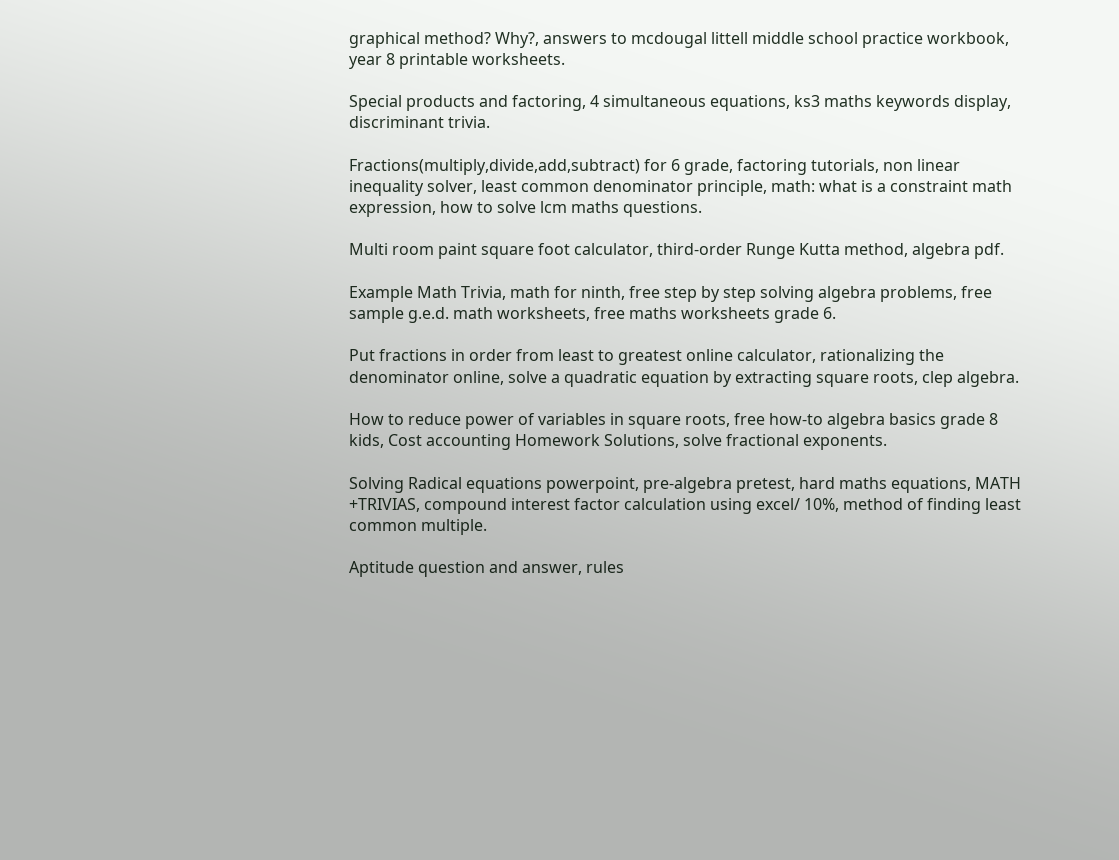graphical method? Why?, answers to mcdougal littell middle school practice workbook, year 8 printable worksheets.

Special products and factoring, 4 simultaneous equations, ks3 maths keywords display, discriminant trivia.

Fractions(multiply,divide,add,subtract) for 6 grade, factoring tutorials, non linear inequality solver, least common denominator principle, math: what is a constraint math expression, how to solve lcm maths questions.

Multi room paint square foot calculator, third-order Runge Kutta method, algebra pdf.

Example Math Trivia, math for ninth, free step by step solving algebra problems, free sample g.e.d. math worksheets, free maths worksheets grade 6.

Put fractions in order from least to greatest online calculator, rationalizing the denominator online, solve a quadratic equation by extracting square roots, clep algebra.

How to reduce power of variables in square roots, free how-to algebra basics grade 8 kids, Cost accounting Homework Solutions, solve fractional exponents.

Solving Radical equations powerpoint, pre-algebra pretest, hard maths equations, MATH +TRIVIAS, compound interest factor calculation using excel/ 10%, method of finding least common multiple.

Aptitude question and answer, rules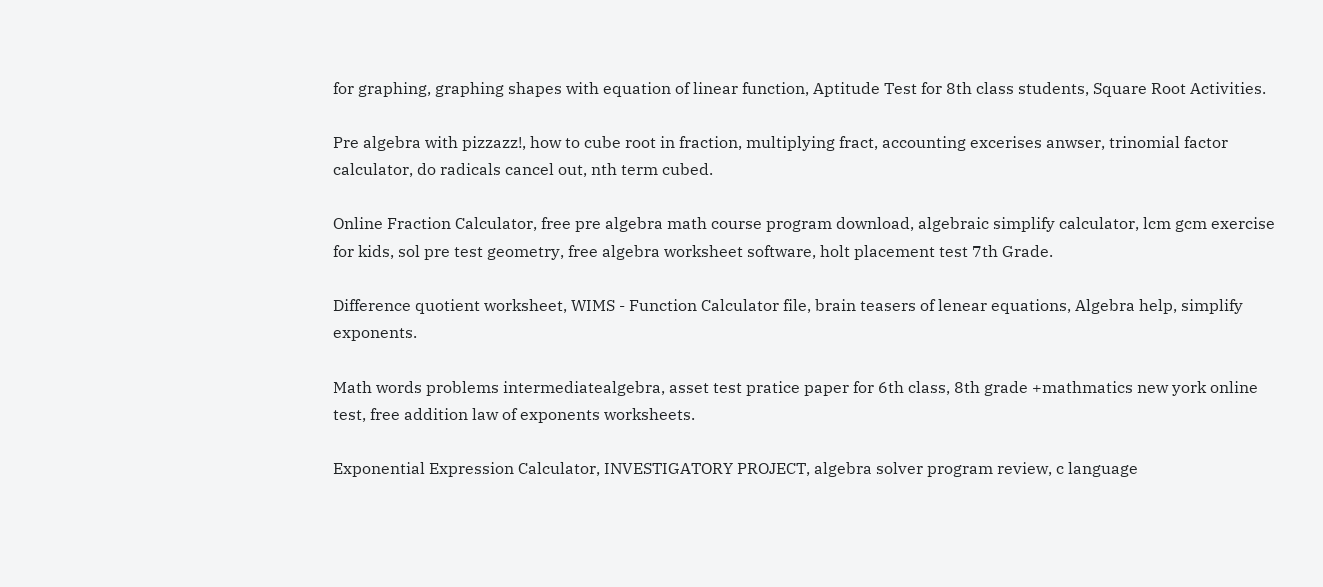for graphing, graphing shapes with equation of linear function, Aptitude Test for 8th class students, Square Root Activities.

Pre algebra with pizzazz!, how to cube root in fraction, multiplying fract, accounting excerises anwser, trinomial factor calculator, do radicals cancel out, nth term cubed.

Online Fraction Calculator, free pre algebra math course program download, algebraic simplify calculator, lcm gcm exercise for kids, sol pre test geometry, free algebra worksheet software, holt placement test 7th Grade.

Difference quotient worksheet, WIMS - Function Calculator file, brain teasers of lenear equations, Algebra help, simplify exponents.

Math words problems intermediatealgebra, asset test pratice paper for 6th class, 8th grade +mathmatics new york online test, free addition law of exponents worksheets.

Exponential Expression Calculator, INVESTIGATORY PROJECT, algebra solver program review, c language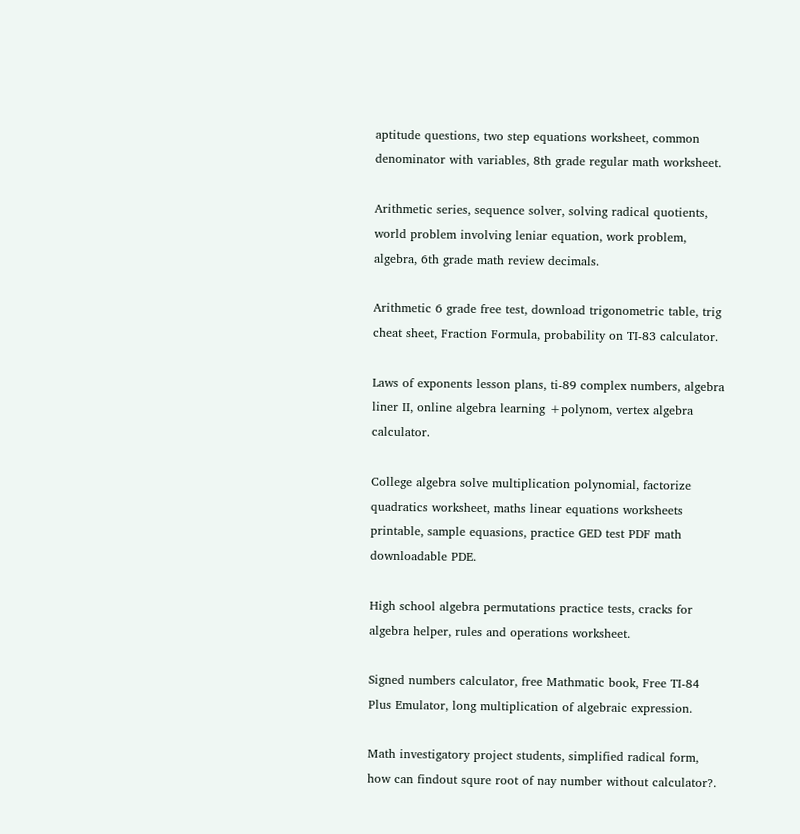aptitude questions, two step equations worksheet, common denominator with variables, 8th grade regular math worksheet.

Arithmetic series, sequence solver, solving radical quotients, world problem involving leniar equation, work problem, algebra, 6th grade math review decimals.

Arithmetic 6 grade free test, download trigonometric table, trig cheat sheet, Fraction Formula, probability on TI-83 calculator.

Laws of exponents lesson plans, ti-89 complex numbers, algebra liner II, online algebra learning +polynom, vertex algebra calculator.

College algebra solve multiplication polynomial, factorize quadratics worksheet, maths linear equations worksheets printable, sample equasions, practice GED test PDF math downloadable PDE.

High school algebra permutations practice tests, cracks for algebra helper, rules and operations worksheet.

Signed numbers calculator, free Mathmatic book, Free TI-84 Plus Emulator, long multiplication of algebraic expression.

Math investigatory project students, simplified radical form, how can findout squre root of nay number without calculator?.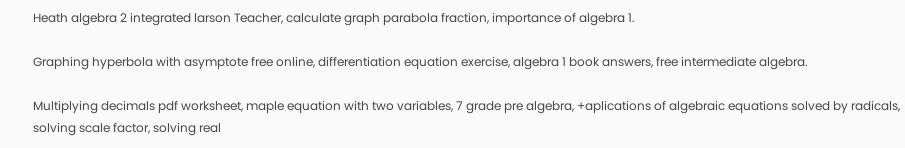Heath algebra 2 integrated larson Teacher, calculate graph parabola fraction, importance of algebra 1.

Graphing hyperbola with asymptote free online, differentiation equation exercise, algebra 1 book answers, free intermediate algebra.

Multiplying decimals pdf worksheet, maple equation with two variables, 7 grade pre algebra, +aplications of algebraic equations solved by radicals, solving scale factor, solving real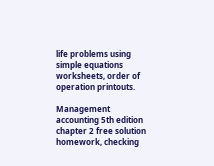life problems using simple equations worksheets, order of operation printouts.

Management accounting 5th edition chapter 2 free solution homework, checking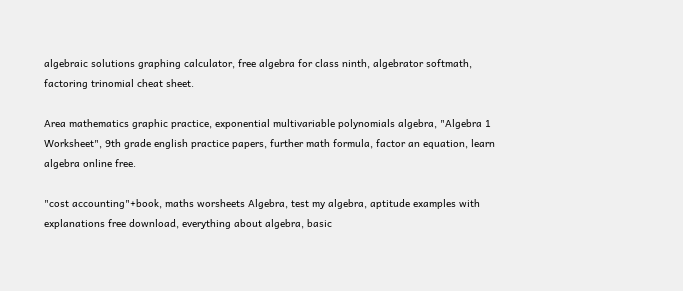algebraic solutions graphing calculator, free algebra for class ninth, algebrator softmath, factoring trinomial cheat sheet.

Area mathematics graphic practice, exponential multivariable polynomials algebra, "Algebra 1 Worksheet", 9th grade english practice papers, further math formula, factor an equation, learn algebra online free.

"cost accounting"+book, maths worsheets Algebra, test my algebra, aptitude examples with explanations free download, everything about algebra, basic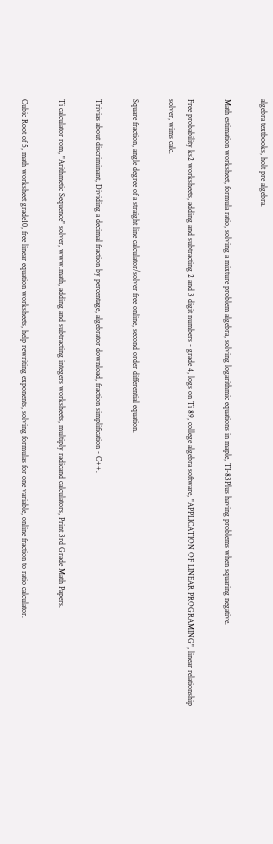algebra textbooks, holt pre algebra.

Math estimation worksheet, formula ratio, solving a mixture problem algebra, solving logarithmic equations in maple, TI-83Plus having problems when squaring negative.

Free probability ks2 worksheets, adding and subtracting 2 and 3 digit numbers - grade 4, logs on Ti 89, college algebra software, "APPLICATION OF LINEAR PROGRAMING", linear relationship solver, wims calc.

Square fraction, angle degree of a straight line calculator/solver free online, second order differential equation.

Trivias about discriminant, Dividing a decimal fraction by percentage, algebrator download, fraction simplification - C++.

Ti calculator rom, "Arithmetic Sequence" solver, www.math, adding and subtracting integers worksheets, multiply radicand calculators, Print 3rd Grade Math Papers.

Cubic Root of 5, math worksheet grade10, free linear equation worksheets, help rewriting exponents, solving formulas for one variable, online fraction to ratio calculator.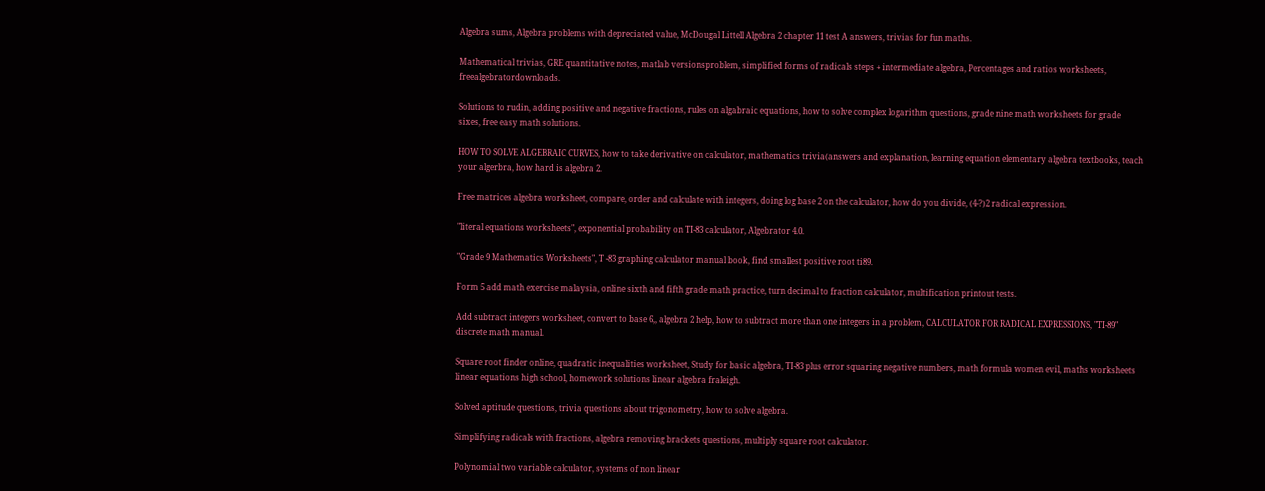Algebra sums, Algebra problems with depreciated value, McDougal Littell Algebra 2 chapter 11 test A answers, trivias for fun maths.

Mathematical trivias, GRE quantitative notes, matlab versionsproblem, simplified forms of radicals steps + intermediate algebra, Percentages and ratios worksheets, freealgebratordownloads.

Solutions to rudin, adding positive and negative fractions, rules on algabraic equations, how to solve complex logarithm questions, grade nine math worksheets for grade sixes, free easy math solutions.

HOW TO SOLVE ALGEBRAIC CURVES, how to take derivative on calculator, mathematics trivia(answers and explanation, learning equation elementary algebra textbooks, teach your algerbra, how hard is algebra 2.

Free matrices algebra worksheet, compare, order and calculate with integers, doing log base 2 on the calculator, how do you divide, (4-?)2 radical expression.

"literal equations worksheets", exponential probability on TI-83 calculator, Algebrator 4.0.

"Grade 9 Mathematics Worksheets", T -83 graphing calculator manual book, find smallest positive root ti89.

Form 5 add math exercise malaysia, online sixth and fifth grade math practice, turn decimal to fraction calculator, multification printout tests.

Add subtract integers worksheet, convert to base 6,, algebra 2 help, how to subtract more than one integers in a problem, CALCULATOR FOR RADICAL EXPRESSIONS, "TI-89" discrete math manual.

Square root finder online, quadratic inequalities worksheet, Study for basic algebra, TI-83 plus error squaring negative numbers, math formula women evil, maths worksheets linear equations high school, homework solutions linear algebra fraleigh.

Solved aptitude questions, trivia questions about trigonometry, how to solve algebra.

Simplifying radicals with fractions, algebra removing brackets questions, multiply square root calculator.

Polynomial two variable calculator, systems of non linear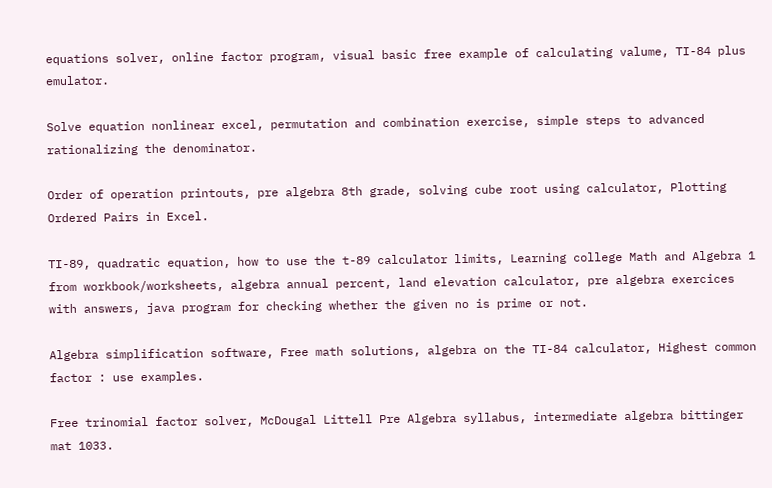equations solver, online factor program, visual basic free example of calculating valume, TI-84 plus emulator.

Solve equation nonlinear excel, permutation and combination exercise, simple steps to advanced rationalizing the denominator.

Order of operation printouts, pre algebra 8th grade, solving cube root using calculator, Plotting Ordered Pairs in Excel.

TI-89, quadratic equation, how to use the t-89 calculator limits, Learning college Math and Algebra 1 from workbook/worksheets, algebra annual percent, land elevation calculator, pre algebra exercices with answers, java program for checking whether the given no is prime or not.

Algebra simplification software, Free math solutions, algebra on the TI-84 calculator, Highest common factor : use examples.

Free trinomial factor solver, McDougal Littell Pre Algebra syllabus, intermediate algebra bittinger mat 1033.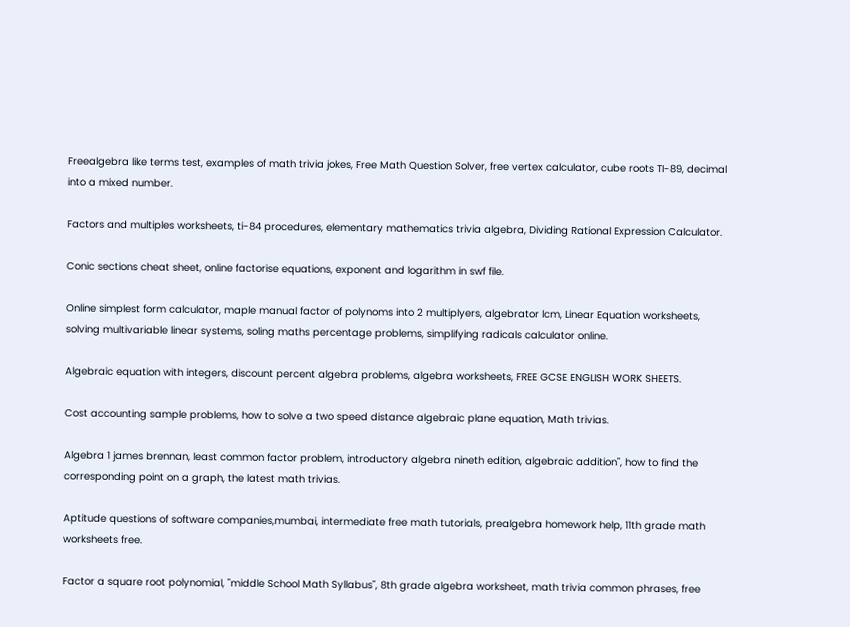Freealgebra like terms test, examples of math trivia jokes, Free Math Question Solver, free vertex calculator, cube roots TI-89, decimal into a mixed number.

Factors and multiples worksheets, ti-84 procedures, elementary mathematics trivia algebra, Dividing Rational Expression Calculator.

Conic sections cheat sheet, online factorise equations, exponent and logarithm in swf file.

Online simplest form calculator, maple manual factor of polynoms into 2 multiplyers, algebrator lcm, Linear Equation worksheets, solving multivariable linear systems, soling maths percentage problems, simplifying radicals calculator online.

Algebraic equation with integers, discount percent algebra problems, algebra worksheets, FREE GCSE ENGLISH WORK SHEETS.

Cost accounting sample problems, how to solve a two speed distance algebraic plane equation, Math trivias.

Algebra 1 james brennan, least common factor problem, introductory algebra nineth edition, algebraic addition", how to find the corresponding point on a graph, the latest math trivias.

Aptitude questions of software companies,mumbai, intermediate free math tutorials, prealgebra homework help, 11th grade math worksheets free.

Factor a square root polynomial, "middle School Math Syllabus", 8th grade algebra worksheet, math trivia common phrases, free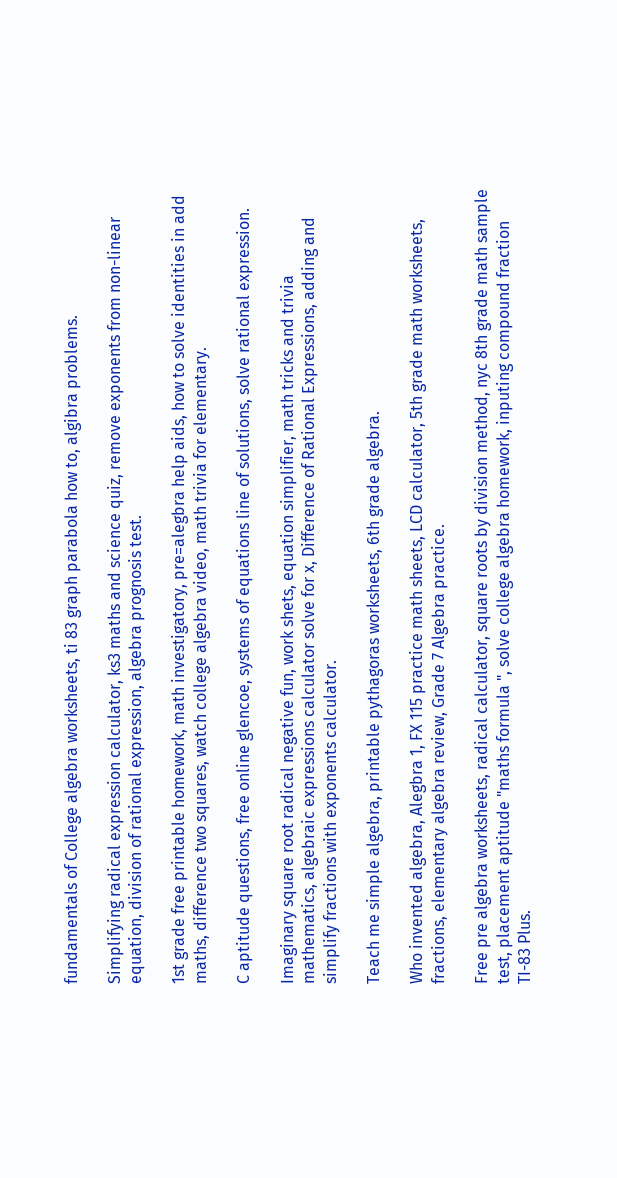fundamentals of College algebra worksheets, ti 83 graph parabola how to, algibra problems.

Simplifying radical expression calculator, ks3 maths and science quiz, remove exponents from non-linear equation, division of rational expression, algebra prognosis test.

1st grade free printable homework, math investigatory, pre=alegbra help aids, how to solve identities in add maths, difference two squares, watch college algebra video, math trivia for elementary.

C aptitude questions, free online glencoe, systems of equations line of solutions, solve rational expression.

Imaginary square root radical negative fun, work shets, equation simplifier, math tricks and trivia mathematics, algebraic expressions calculator solve for x, Difference of Rational Expressions, adding and simplify fractions with exponents calculator.

Teach me simple algebra, printable pythagoras worksheets, 6th grade algebra.

Who invented algebra, Alegbra 1, FX 115 practice math sheets, LCD calculator, 5th grade math worksheets, fractions, elementary algebra review, Grade 7 Algebra practice.

Free pre algebra worksheets, radical calculator, square roots by division method, nyc 8th grade math sample test, placement aptitude "maths formula ", solve college algebra homework, inputing compound fraction TI-83 Plus.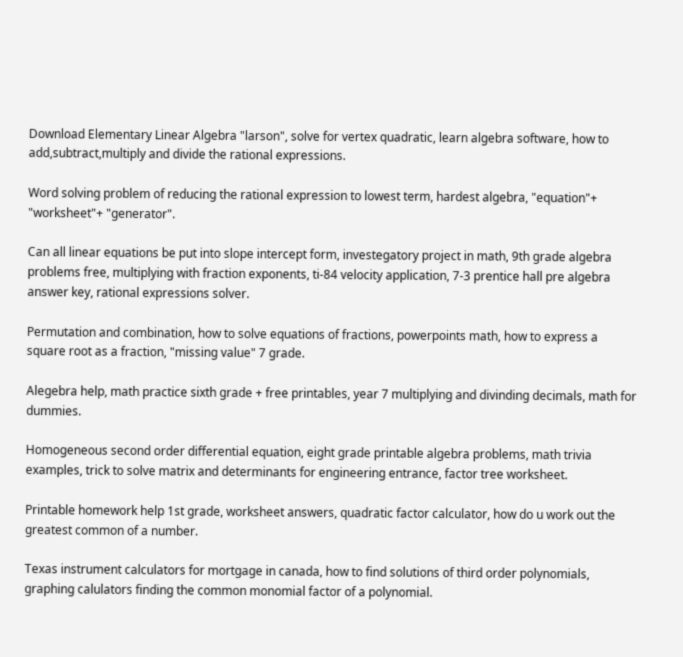Download Elementary Linear Algebra "larson", solve for vertex quadratic, learn algebra software, how to add,subtract,multiply and divide the rational expressions.

Word solving problem of reducing the rational expression to lowest term, hardest algebra, "equation"+ "worksheet"+ "generator".

Can all linear equations be put into slope intercept form, investegatory project in math, 9th grade algebra problems free, multiplying with fraction exponents, ti-84 velocity application, 7-3 prentice hall pre algebra answer key, rational expressions solver.

Permutation and combination, how to solve equations of fractions, powerpoints math, how to express a square root as a fraction, "missing value" 7 grade.

Alegebra help, math practice sixth grade + free printables, year 7 multiplying and divinding decimals, math for dummies.

Homogeneous second order differential equation, eight grade printable algebra problems, math trivia examples, trick to solve matrix and determinants for engineering entrance, factor tree worksheet.

Printable homework help 1st grade, worksheet answers, quadratic factor calculator, how do u work out the greatest common of a number.

Texas instrument calculators for mortgage in canada, how to find solutions of third order polynomials, graphing calulators finding the common monomial factor of a polynomial.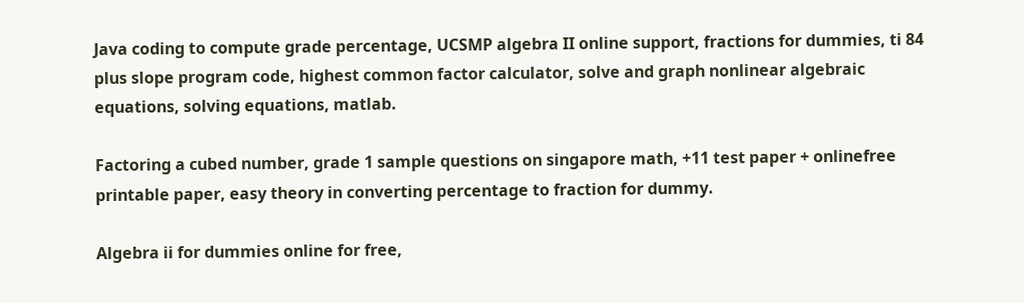Java coding to compute grade percentage, UCSMP algebra II online support, fractions for dummies, ti 84 plus slope program code, highest common factor calculator, solve and graph nonlinear algebraic equations, solving equations, matlab.

Factoring a cubed number, grade 1 sample questions on singapore math, +11 test paper + onlinefree printable paper, easy theory in converting percentage to fraction for dummy.

Algebra ii for dummies online for free,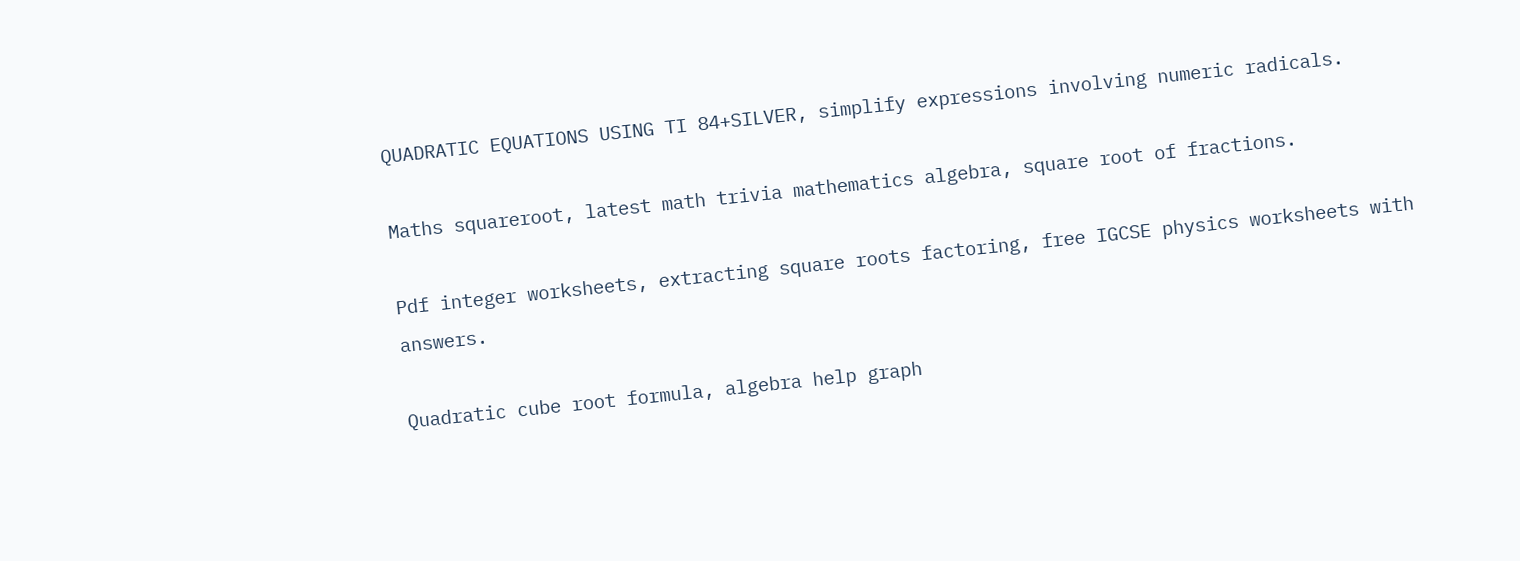QUADRATIC EQUATIONS USING TI 84+SILVER, simplify expressions involving numeric radicals.

Maths squareroot, latest math trivia mathematics algebra, square root of fractions.

Pdf integer worksheets, extracting square roots factoring, free IGCSE physics worksheets with answers.

Quadratic cube root formula, algebra help graph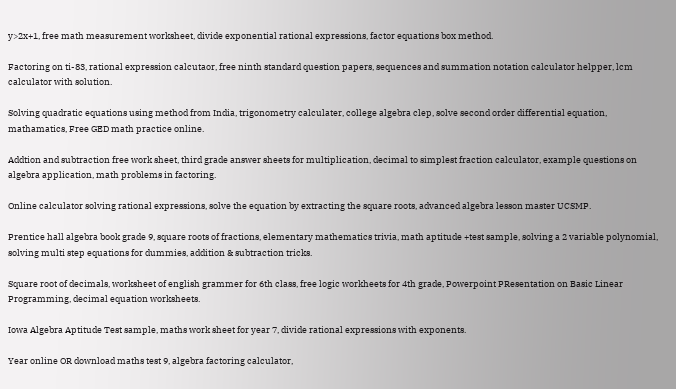y>2x+1, free math measurement worksheet, divide exponential rational expressions, factor equations box method.

Factoring on ti-83, rational expression calcutaor, free ninth standard question papers, sequences and summation notation calculator helpper, lcm calculator with solution.

Solving quadratic equations using method from India, trigonometry calculater, college algebra clep, solve second order differential equation, mathamatics, Free GED math practice online.

Addtion and subtraction free work sheet, third grade answer sheets for multiplication, decimal to simplest fraction calculator, example questions on algebra application, math problems in factoring.

Online calculator solving rational expressions, solve the equation by extracting the square roots, advanced algebra lesson master UCSMP.

Prentice hall algebra book grade 9, square roots of fractions, elementary mathematics trivia, math aptitude +test sample, solving a 2 variable polynomial, solving multi step equations for dummies, addition & subtraction tricks.

Square root of decimals, worksheet of english grammer for 6th class, free logic workheets for 4th grade, Powerpoint PResentation on Basic Linear Programming, decimal equation worksheets.

Iowa Algebra Aptitude Test sample, maths work sheet for year 7, divide rational expressions with exponents.

Year online OR download maths test 9, algebra factoring calculator,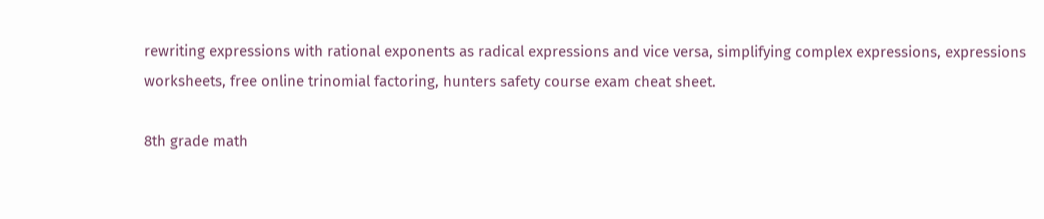rewriting expressions with rational exponents as radical expressions and vice versa, simplifying complex expressions, expressions worksheets, free online trinomial factoring, hunters safety course exam cheat sheet.

8th grade math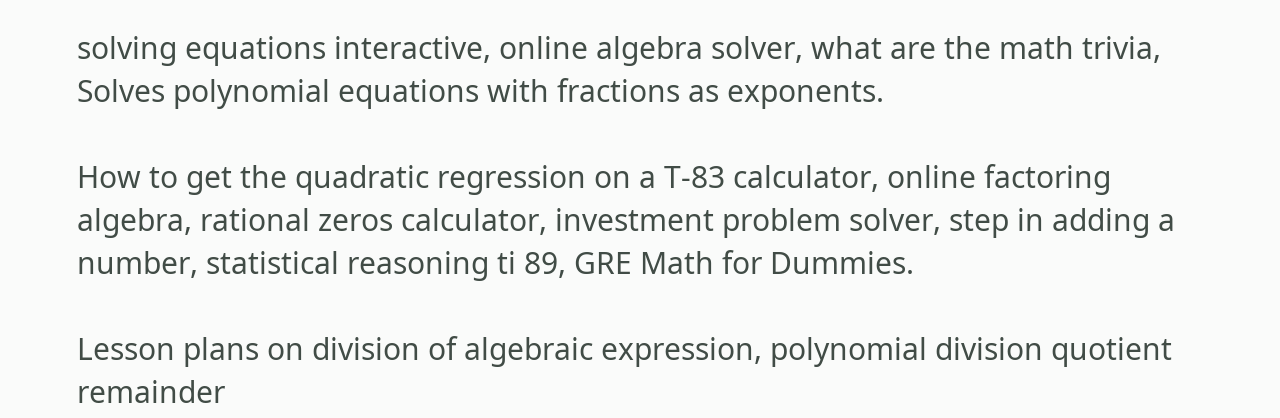solving equations interactive, online algebra solver, what are the math trivia, Solves polynomial equations with fractions as exponents.

How to get the quadratic regression on a T-83 calculator, online factoring algebra, rational zeros calculator, investment problem solver, step in adding a number, statistical reasoning ti 89, GRE Math for Dummies.

Lesson plans on division of algebraic expression, polynomial division quotient remainder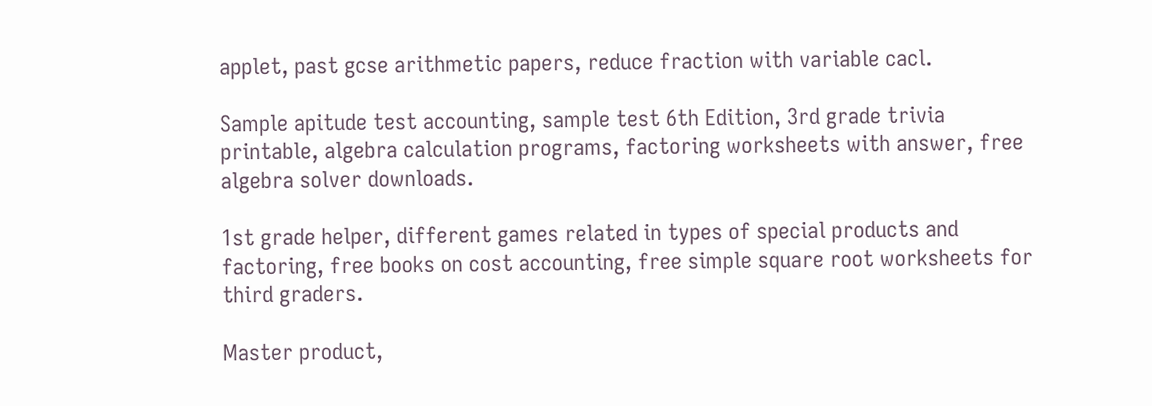applet, past gcse arithmetic papers, reduce fraction with variable cacl.

Sample apitude test accounting, sample test 6th Edition, 3rd grade trivia printable, algebra calculation programs, factoring worksheets with answer, free algebra solver downloads.

1st grade helper, different games related in types of special products and factoring, free books on cost accounting, free simple square root worksheets for third graders.

Master product,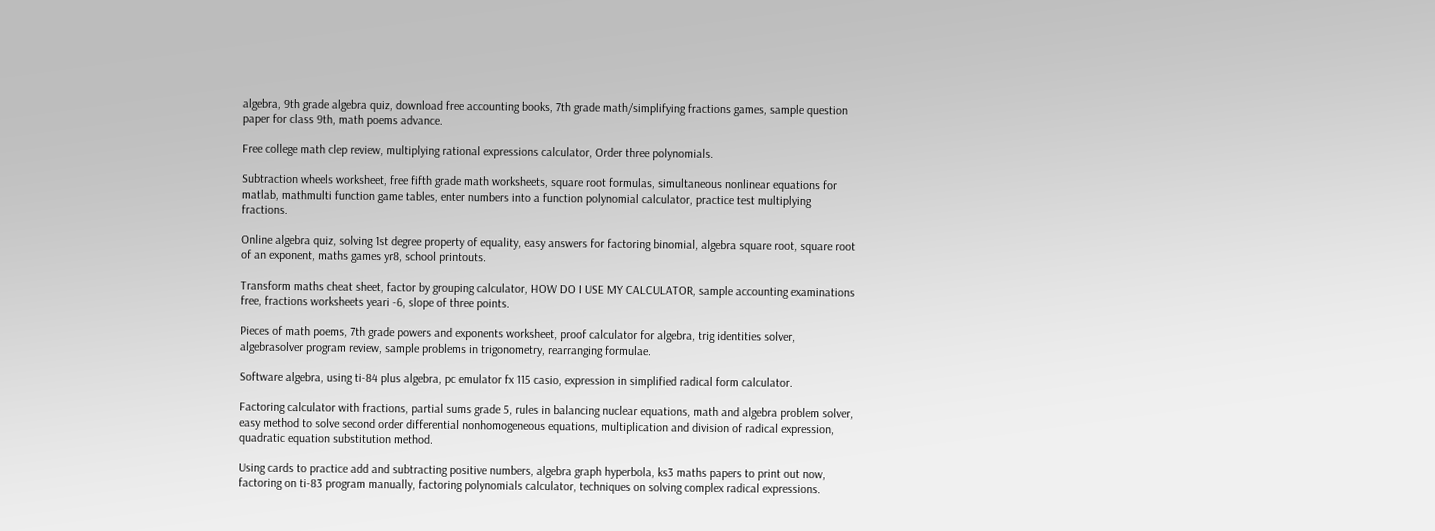algebra, 9th grade algebra quiz, download free accounting books, 7th grade math/simplifying fractions games, sample question paper for class 9th, math poems advance.

Free college math clep review, multiplying rational expressions calculator, Order three polynomials.

Subtraction wheels worksheet, free fifth grade math worksheets, square root formulas, simultaneous nonlinear equations for matlab, mathmulti function game tables, enter numbers into a function polynomial calculator, practice test multiplying fractions.

Online algebra quiz, solving 1st degree property of equality, easy answers for factoring binomial, algebra square root, square root of an exponent, maths games yr8, school printouts.

Transform maths cheat sheet, factor by grouping calculator, HOW DO I USE MY CALCULATOR, sample accounting examinations free, fractions worksheets yeari -6, slope of three points.

Pieces of math poems, 7th grade powers and exponents worksheet, proof calculator for algebra, trig identities solver, algebrasolver program review, sample problems in trigonometry, rearranging formulae.

Software algebra, using ti-84 plus algebra, pc emulator fx 115 casio, expression in simplified radical form calculator.

Factoring calculator with fractions, partial sums grade 5, rules in balancing nuclear equations, math and algebra problem solver, easy method to solve second order differential nonhomogeneous equations, multiplication and division of radical expression, quadratic equation substitution method.

Using cards to practice add and subtracting positive numbers, algebra graph hyperbola, ks3 maths papers to print out now, factoring on ti-83 program manually, factoring polynomials calculator, techniques on solving complex radical expressions.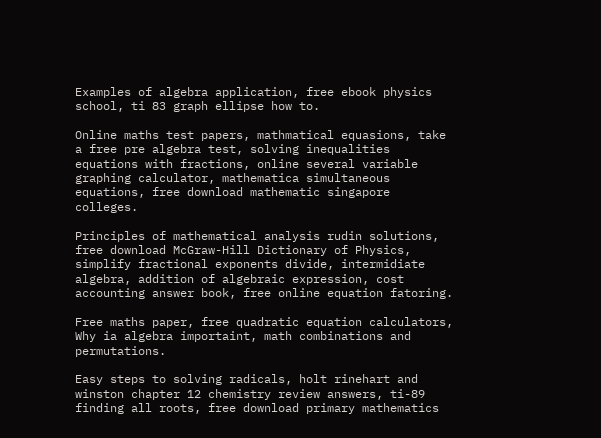Examples of algebra application, free ebook physics school, ti 83 graph ellipse how to.

Online maths test papers, mathmatical equasions, take a free pre algebra test, solving inequalities equations with fractions, online several variable graphing calculator, mathematica simultaneous equations, free download mathematic singapore colleges.

Principles of mathematical analysis rudin solutions, free download McGraw-Hill Dictionary of Physics, simplify fractional exponents divide, intermidiate algebra, addition of algebraic expression, cost accounting answer book, free online equation fatoring.

Free maths paper, free quadratic equation calculators, Why ia algebra importaint, math combinations and permutations.

Easy steps to solving radicals, holt rinehart and winston chapter 12 chemistry review answers, ti-89 finding all roots, free download primary mathematics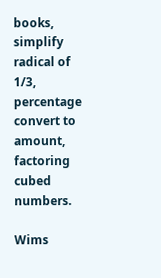books, simplify radical of 1/3, percentage convert to amount, factoring cubed numbers.

Wims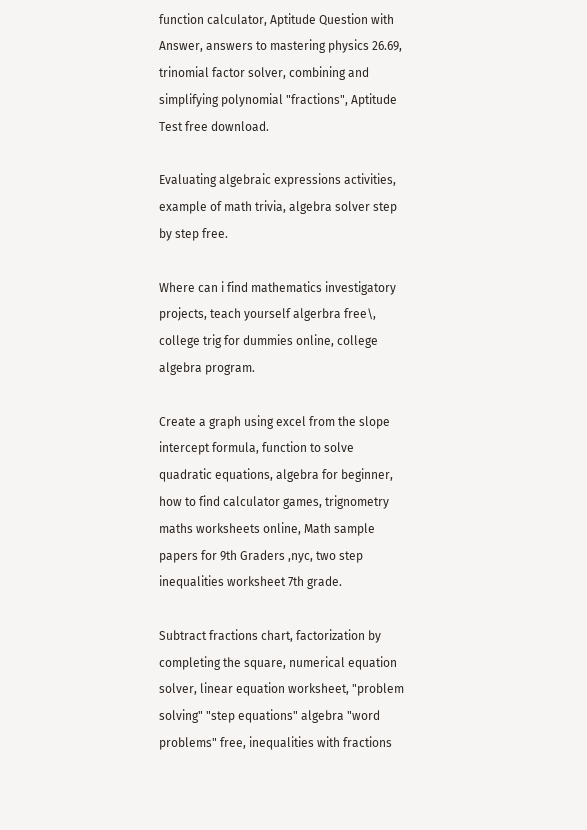function calculator, Aptitude Question with Answer, answers to mastering physics 26.69, trinomial factor solver, combining and simplifying polynomial "fractions", Aptitude Test free download.

Evaluating algebraic expressions activities, example of math trivia, algebra solver step by step free.

Where can i find mathematics investigatory projects, teach yourself algerbra free\, college trig for dummies online, college algebra program.

Create a graph using excel from the slope intercept formula, function to solve quadratic equations, algebra for beginner, how to find calculator games, trignometry maths worksheets online, Math sample papers for 9th Graders ,nyc, two step inequalities worksheet 7th grade.

Subtract fractions chart, factorization by completing the square, numerical equation solver, linear equation worksheet, "problem solving" "step equations" algebra "word problems" free, inequalities with fractions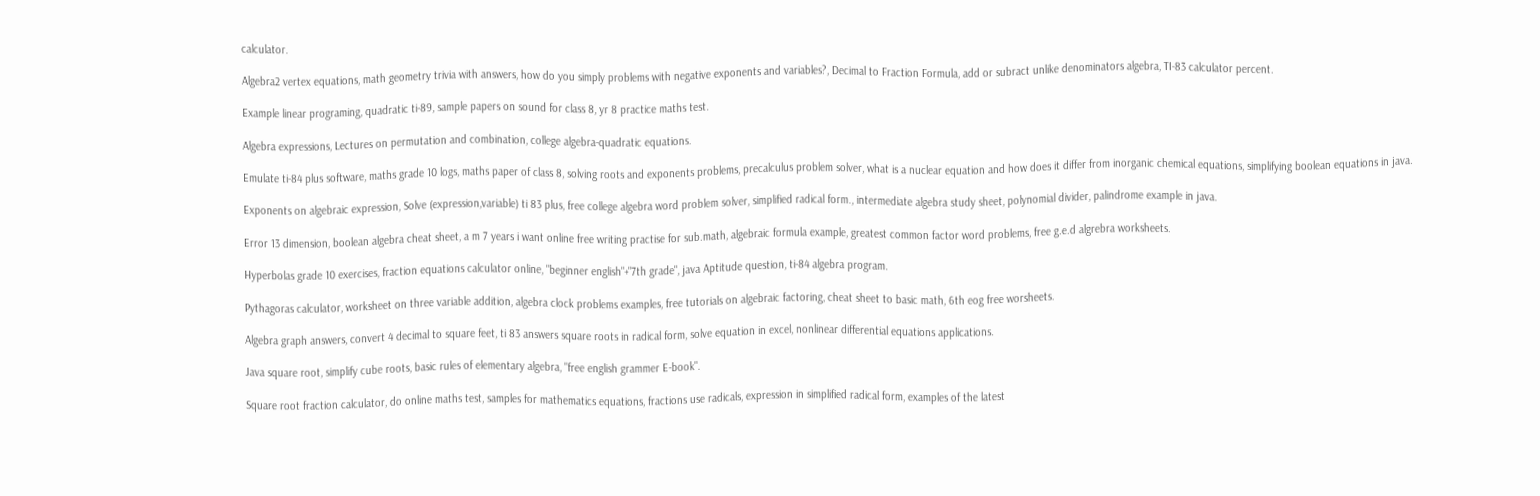calculator.

Algebra2 vertex equations, math geometry trivia with answers, how do you simply problems with negative exponents and variables?, Decimal to Fraction Formula, add or subract unlike denominators algebra, TI-83 calculator percent.

Example linear programing, quadratic ti-89, sample papers on sound for class 8, yr 8 practice maths test.

Algebra expressions, Lectures on permutation and combination, college algebra-quadratic equations.

Emulate ti-84 plus software, maths grade 10 logs, maths paper of class 8, solving roots and exponents problems, precalculus problem solver, what is a nuclear equation and how does it differ from inorganic chemical equations, simplifying boolean equations in java.

Exponents on algebraic expression, Solve (expression,variable) ti 83 plus, free college algebra word problem solver, simplified radical form., intermediate algebra study sheet, polynomial divider, palindrome example in java.

Error 13 dimension, boolean algebra cheat sheet, a m 7 years i want online free writing practise for sub.math, algebraic formula example, greatest common factor word problems, free g.e.d algrebra worksheets.

Hyperbolas grade 10 exercises, fraction equations calculator online, "beginner english"+"7th grade", java Aptitude question, ti-84 algebra program.

Pythagoras calculator, worksheet on three variable addition, algebra clock problems examples, free tutorials on algebraic factoring, cheat sheet to basic math, 6th eog free worsheets.

Algebra graph answers, convert 4 decimal to square feet, ti 83 answers square roots in radical form, solve equation in excel, nonlinear differential equations applications.

Java square root, simplify cube roots, basic rules of elementary algebra, "free english grammer E-book".

Square root fraction calculator, do online maths test, samples for mathematics equations, fractions use radicals, expression in simplified radical form, examples of the latest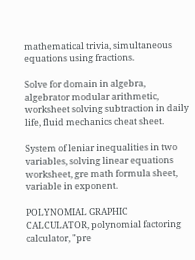mathematical trivia, simultaneous equations using fractions.

Solve for domain in algebra, algebrator modular arithmetic, worksheet solving subtraction in daily life, fluid mechanics cheat sheet.

System of leniar inequalities in two variables, solving linear equations worksheet, gre math formula sheet, variable in exponent.

POLYNOMIAL GRAPHIC CALCULATOR, polynomial factoring calculator, "pre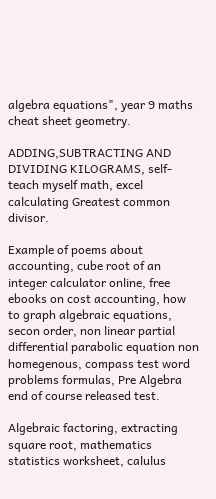algebra equations", year 9 maths cheat sheet geometry.

ADDING,SUBTRACTING AND DIVIDING KILOGRAMS, self-teach myself math, excel calculating Greatest common divisor.

Example of poems about accounting, cube root of an integer calculator online, free ebooks on cost accounting, how to graph algebraic equations, secon order, non linear partial differential parabolic equation non homegenous, compass test word problems formulas, Pre Algebra end of course released test.

Algebraic factoring, extracting square root, mathematics statistics worksheet, calulus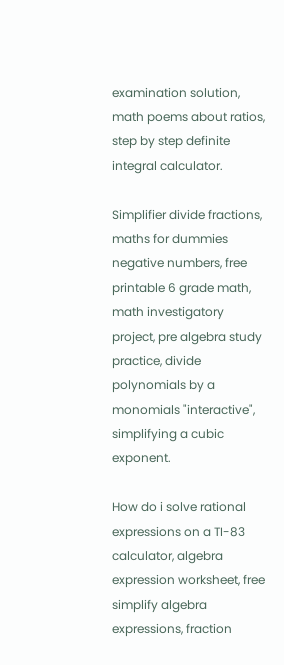examination solution, math poems about ratios, step by step definite integral calculator.

Simplifier divide fractions, maths for dummies negative numbers, free printable 6 grade math, math investigatory project, pre algebra study practice, divide polynomials by a monomials "interactive", simplifying a cubic exponent.

How do i solve rational expressions on a TI-83 calculator, algebra expression worksheet, free simplify algebra expressions, fraction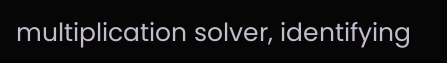multiplication solver, identifying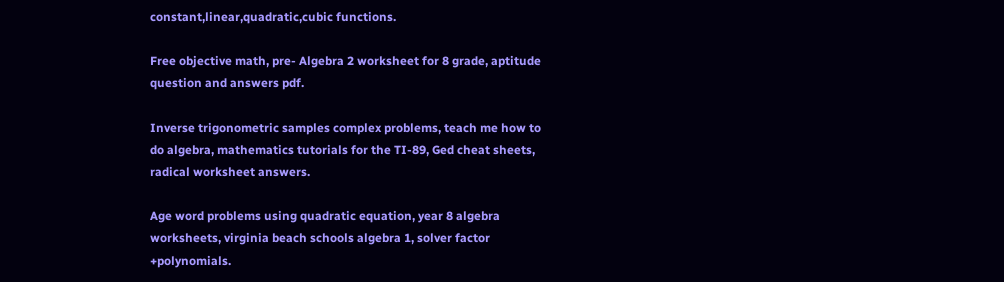constant,linear,quadratic,cubic functions.

Free objective math, pre- Algebra 2 worksheet for 8 grade, aptitude question and answers pdf.

Inverse trigonometric samples complex problems, teach me how to do algebra, mathematics tutorials for the TI-89, Ged cheat sheets, radical worksheet answers.

Age word problems using quadratic equation, year 8 algebra worksheets, virginia beach schools algebra 1, solver factor +polynomials.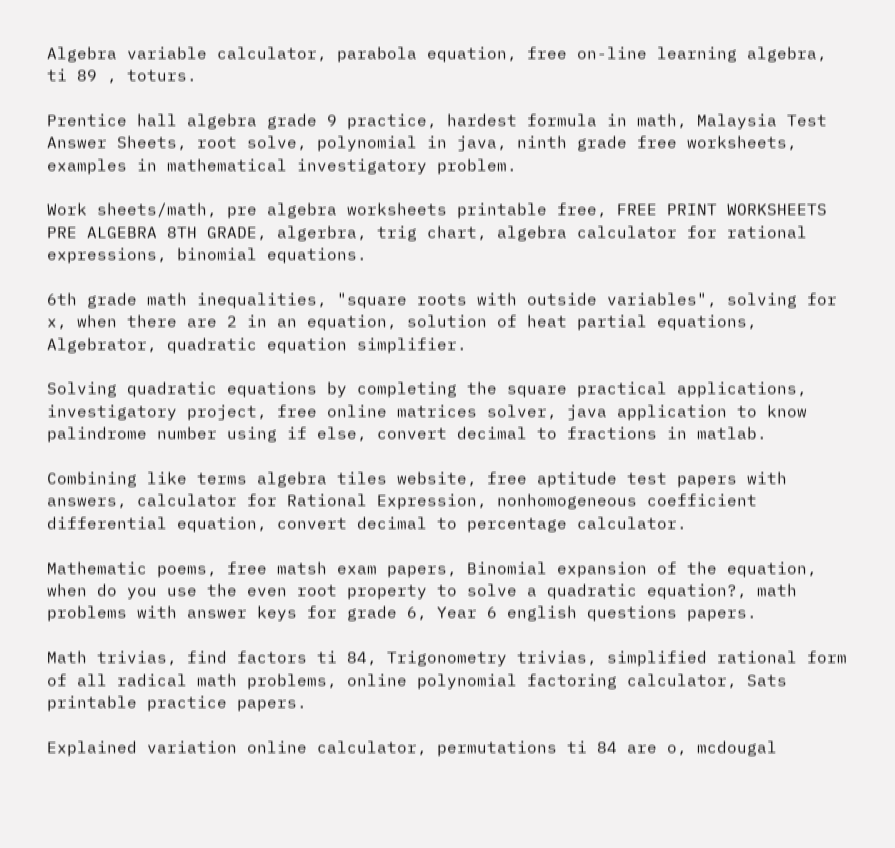Algebra variable calculator, parabola equation, free on-line learning algebra, ti 89 , toturs.

Prentice hall algebra grade 9 practice, hardest formula in math, Malaysia Test Answer Sheets, root solve, polynomial in java, ninth grade free worksheets, examples in mathematical investigatory problem.

Work sheets/math, pre algebra worksheets printable free, FREE PRINT WORKSHEETS PRE ALGEBRA 8TH GRADE, algerbra, trig chart, algebra calculator for rational expressions, binomial equations.

6th grade math inequalities, "square roots with outside variables", solving for x, when there are 2 in an equation, solution of heat partial equations, Algebrator, quadratic equation simplifier.

Solving quadratic equations by completing the square practical applications, investigatory project, free online matrices solver, java application to know palindrome number using if else, convert decimal to fractions in matlab.

Combining like terms algebra tiles website, free aptitude test papers with answers, calculator for Rational Expression, nonhomogeneous coefficient differential equation, convert decimal to percentage calculator.

Mathematic poems, free matsh exam papers, Binomial expansion of the equation, when do you use the even root property to solve a quadratic equation?, math problems with answer keys for grade 6, Year 6 english questions papers.

Math trivias, find factors ti 84, Trigonometry trivias, simplified rational form of all radical math problems, online polynomial factoring calculator, Sats printable practice papers.

Explained variation online calculator, permutations ti 84 are o, mcdougal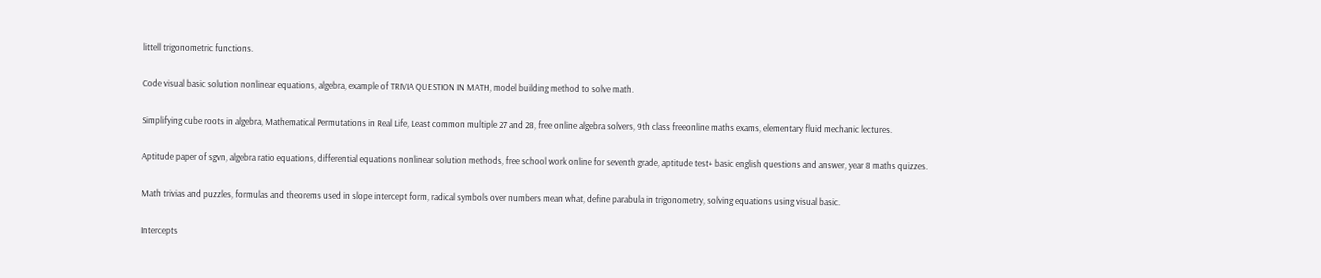littell trigonometric functions.

Code visual basic solution nonlinear equations, algebra, example of TRIVIA QUESTION IN MATH, model building method to solve math.

Simplifying cube roots in algebra, Mathematical Permutations in Real Life, Least common multiple 27 and 28, free online algebra solvers, 9th class freeonline maths exams, elementary fluid mechanic lectures.

Aptitude paper of sgvn, algebra ratio equations, differential equations nonlinear solution methods, free school work online for seventh grade, aptitude test+ basic english questions and answer, year 8 maths quizzes.

Math trivias and puzzles, formulas and theorems used in slope intercept form, radical symbols over numbers mean what, define parabula in trigonometry, solving equations using visual basic.

Intercepts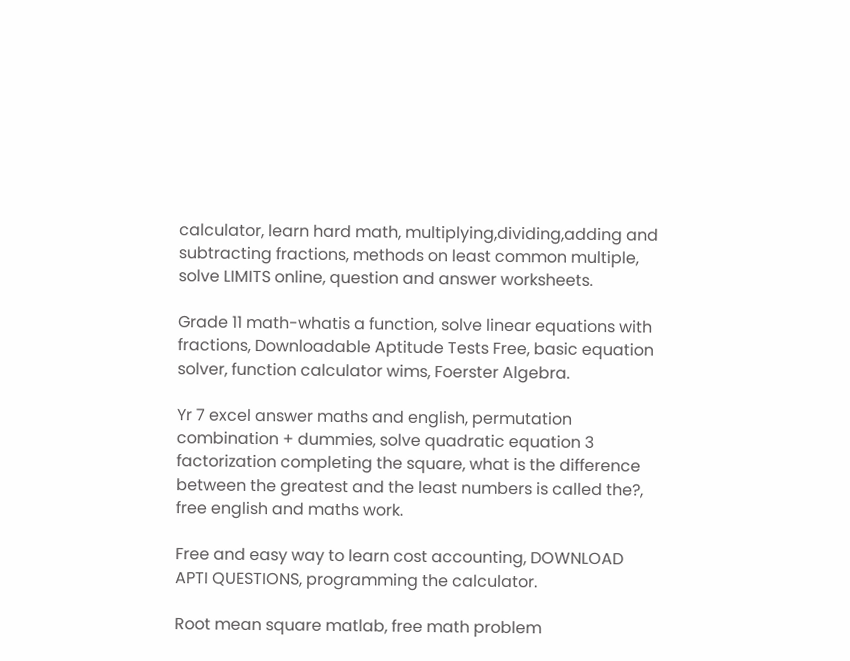calculator, learn hard math, multiplying,dividing,adding and subtracting fractions, methods on least common multiple, solve LIMITS online, question and answer worksheets.

Grade 11 math-whatis a function, solve linear equations with fractions, Downloadable Aptitude Tests Free, basic equation solver, function calculator wims, Foerster Algebra.

Yr 7 excel answer maths and english, permutation combination + dummies, solve quadratic equation 3 factorization completing the square, what is the difference between the greatest and the least numbers is called the?, free english and maths work.

Free and easy way to learn cost accounting, DOWNLOAD APTI QUESTIONS, programming the calculator.

Root mean square matlab, free math problem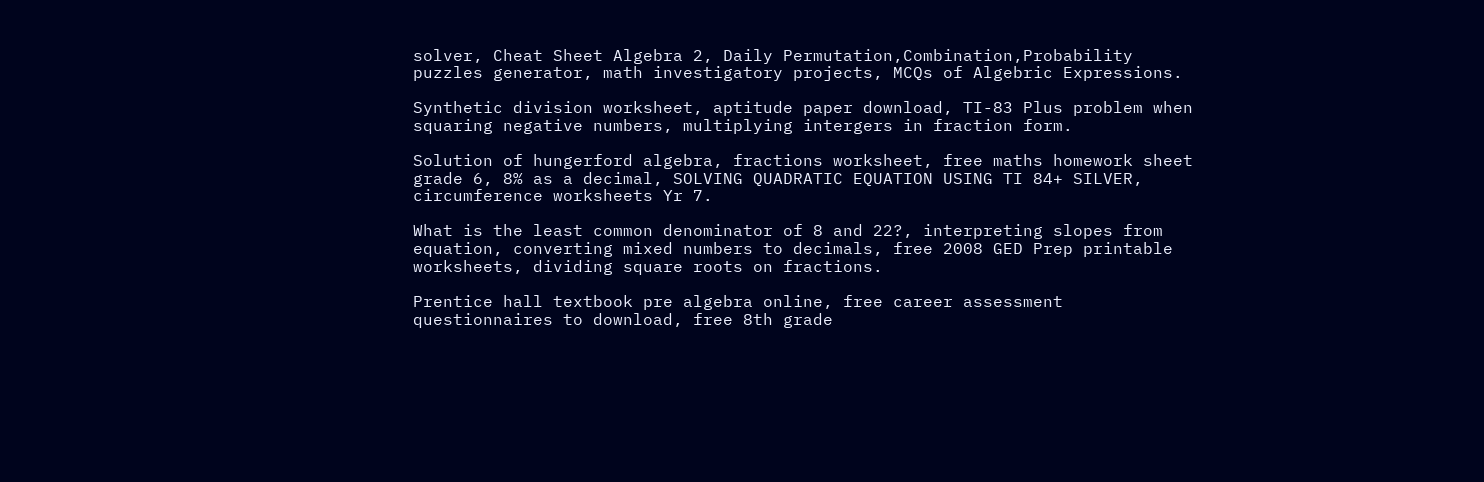solver, Cheat Sheet Algebra 2, Daily Permutation,Combination,Probability puzzles generator, math investigatory projects, MCQs of Algebric Expressions.

Synthetic division worksheet, aptitude paper download, TI-83 Plus problem when squaring negative numbers, multiplying intergers in fraction form.

Solution of hungerford algebra, fractions worksheet, free maths homework sheet grade 6, 8% as a decimal, SOLVING QUADRATIC EQUATION USING TI 84+ SILVER, circumference worksheets Yr 7.

What is the least common denominator of 8 and 22?, interpreting slopes from equation, converting mixed numbers to decimals, free 2008 GED Prep printable worksheets, dividing square roots on fractions.

Prentice hall textbook pre algebra online, free career assessment questionnaires to download, free 8th grade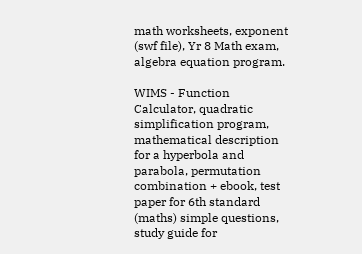math worksheets, exponent (swf file), Yr 8 Math exam, algebra equation program.

WIMS - Function Calculator, quadratic simplification program, mathematical description for a hyperbola and parabola, permutation combination + ebook, test paper for 6th standard (maths) simple questions, study guide for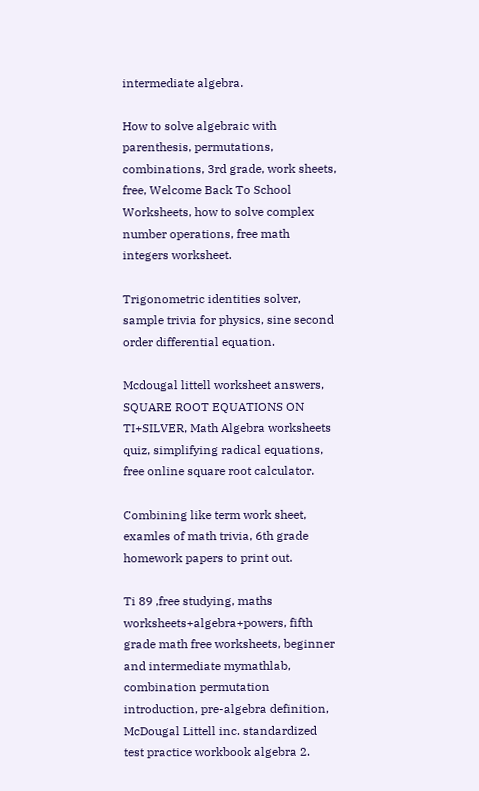intermediate algebra.

How to solve algebraic with parenthesis, permutations, combinations, 3rd grade, work sheets, free, Welcome Back To School Worksheets, how to solve complex number operations, free math integers worksheet.

Trigonometric identities solver, sample trivia for physics, sine second order differential equation.

Mcdougal littell worksheet answers, SQUARE ROOT EQUATIONS ON TI+SILVER, Math Algebra worksheets quiz, simplifying radical equations, free online square root calculator.

Combining like term work sheet, examles of math trivia, 6th grade homework papers to print out.

Ti 89 ,free studying, maths worksheets+algebra+powers, fifth grade math free worksheets, beginner and intermediate mymathlab, combination permutation introduction, pre-algebra definition, McDougal Littell inc. standardized test practice workbook algebra 2.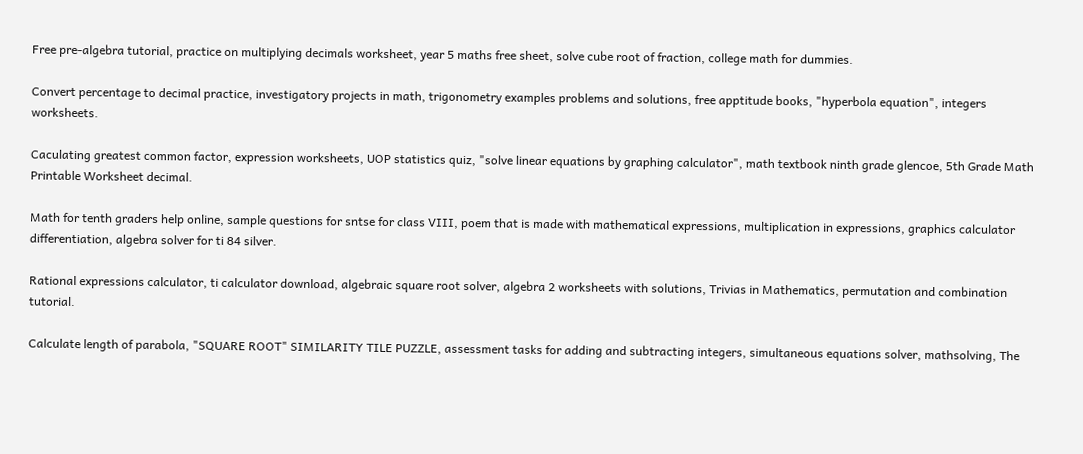Free pre-algebra tutorial, practice on multiplying decimals worksheet, year 5 maths free sheet, solve cube root of fraction, college math for dummies.

Convert percentage to decimal practice, investigatory projects in math, trigonometry examples problems and solutions, free apptitude books, "hyperbola equation", integers worksheets.

Caculating greatest common factor, expression worksheets, UOP statistics quiz, "solve linear equations by graphing calculator", math textbook ninth grade glencoe, 5th Grade Math Printable Worksheet decimal.

Math for tenth graders help online, sample questions for sntse for class VIII, poem that is made with mathematical expressions, multiplication in expressions, graphics calculator differentiation, algebra solver for ti 84 silver.

Rational expressions calculator, ti calculator download, algebraic square root solver, algebra 2 worksheets with solutions, Trivias in Mathematics, permutation and combination tutorial.

Calculate length of parabola, "SQUARE ROOT" SIMILARITY TILE PUZZLE, assessment tasks for adding and subtracting integers, simultaneous equations solver, mathsolving, The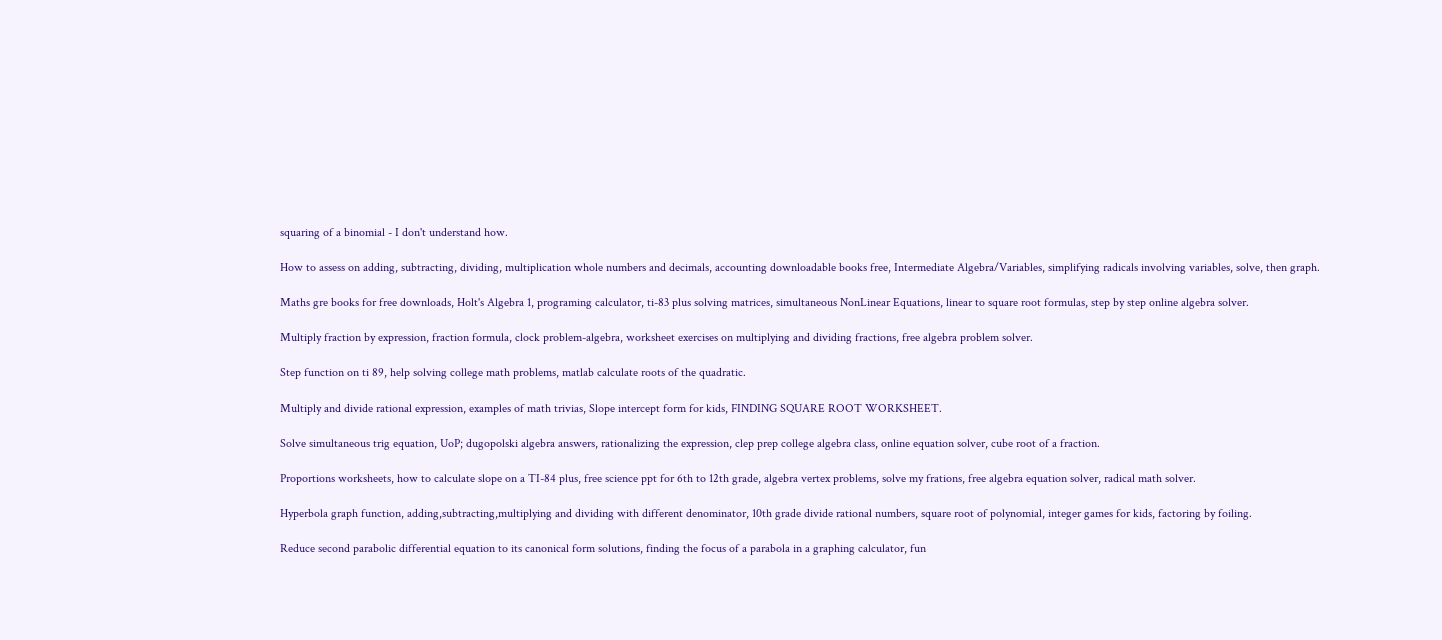squaring of a binomial - I don't understand how.

How to assess on adding, subtracting, dividing, multiplication whole numbers and decimals, accounting downloadable books free, Intermediate Algebra/Variables, simplifying radicals involving variables, solve, then graph.

Maths gre books for free downloads, Holt's Algebra 1, programing calculator, ti-83 plus solving matrices, simultaneous NonLinear Equations, linear to square root formulas, step by step online algebra solver.

Multiply fraction by expression, fraction formula, clock problem-algebra, worksheet exercises on multiplying and dividing fractions, free algebra problem solver.

Step function on ti 89, help solving college math problems, matlab calculate roots of the quadratic.

Multiply and divide rational expression, examples of math trivias, Slope intercept form for kids, FINDING SQUARE ROOT WORKSHEET.

Solve simultaneous trig equation, UoP; dugopolski algebra answers, rationalizing the expression, clep prep college algebra class, online equation solver, cube root of a fraction.

Proportions worksheets, how to calculate slope on a TI-84 plus, free science ppt for 6th to 12th grade, algebra vertex problems, solve my frations, free algebra equation solver, radical math solver.

Hyperbola graph function, adding,subtracting,multiplying and dividing with different denominator, 10th grade divide rational numbers, square root of polynomial, integer games for kids, factoring by foiling.

Reduce second parabolic differential equation to its canonical form solutions, finding the focus of a parabola in a graphing calculator, fun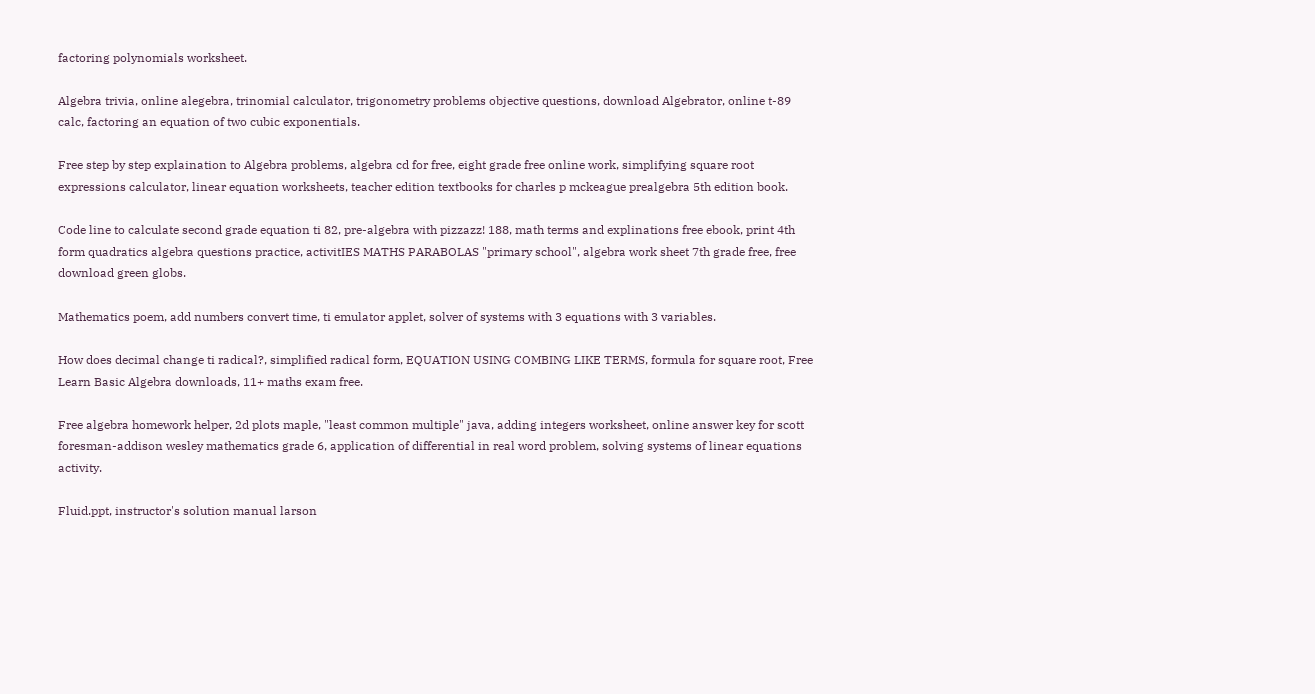factoring polynomials worksheet.

Algebra trivia, online alegebra, trinomial calculator, trigonometry problems objective questions, download Algebrator, online t-89 calc, factoring an equation of two cubic exponentials.

Free step by step explaination to Algebra problems, algebra cd for free, eight grade free online work, simplifying square root expressions calculator, linear equation worksheets, teacher edition textbooks for charles p mckeague prealgebra 5th edition book.

Code line to calculate second grade equation ti 82, pre-algebra with pizzazz! 188, math terms and explinations free ebook, print 4th form quadratics algebra questions practice, activitIES MATHS PARABOLAS "primary school", algebra work sheet 7th grade free, free download green globs.

Mathematics poem, add numbers convert time, ti emulator applet, solver of systems with 3 equations with 3 variables.

How does decimal change ti radical?, simplified radical form, EQUATION USING COMBING LIKE TERMS, formula for square root, Free Learn Basic Algebra downloads, 11+ maths exam free.

Free algebra homework helper, 2d plots maple, "least common multiple" java, adding integers worksheet, online answer key for scott foresman-addison wesley mathematics grade 6, application of differential in real word problem, solving systems of linear equations activity.

Fluid.ppt, instructor's solution manual larson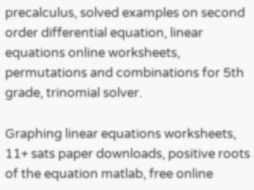precalculus, solved examples on second order differential equation, linear equations online worksheets, permutations and combinations for 5th grade, trinomial solver.

Graphing linear equations worksheets, 11+ sats paper downloads, positive roots of the equation matlab, free online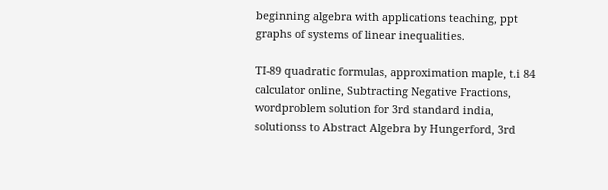beginning algebra with applications teaching, ppt graphs of systems of linear inequalities.

TI-89 quadratic formulas, approximation maple, t.i 84 calculator online, Subtracting Negative Fractions, wordproblem solution for 3rd standard india, solutionss to Abstract Algebra by Hungerford, 3rd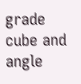grade cube and angle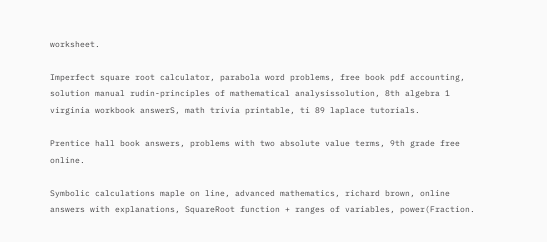worksheet.

Imperfect square root calculator, parabola word problems, free book pdf accounting, solution manual rudin-principles of mathematical analysissolution, 8th algebra 1 virginia workbook answerS, math trivia printable, ti 89 laplace tutorials.

Prentice hall book answers, problems with two absolute value terms, 9th grade free online.

Symbolic calculations maple on line, advanced mathematics, richard brown, online answers with explanations, SquareRoot function + ranges of variables, power(Fraction.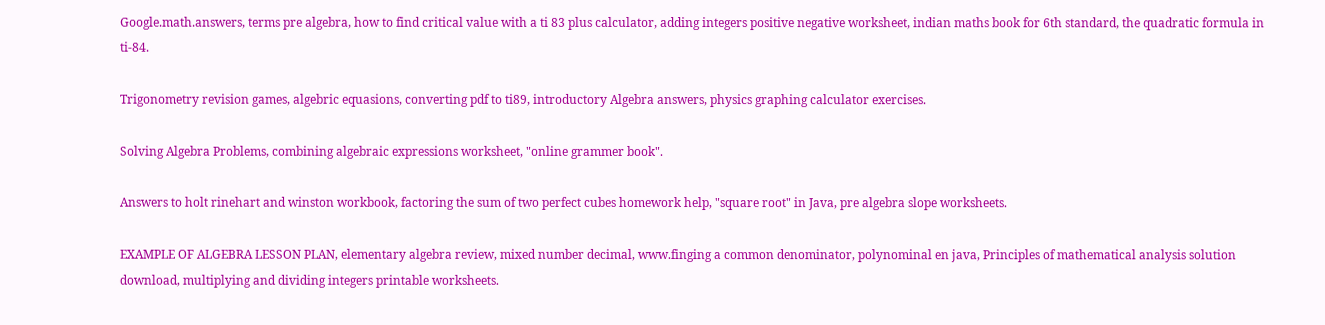Google.math.answers, terms pre algebra, how to find critical value with a ti 83 plus calculator, adding integers positive negative worksheet, indian maths book for 6th standard, the quadratic formula in ti-84.

Trigonometry revision games, algebric equasions, converting pdf to ti89, introductory Algebra answers, physics graphing calculator exercises.

Solving Algebra Problems, combining algebraic expressions worksheet, "online grammer book".

Answers to holt rinehart and winston workbook, factoring the sum of two perfect cubes homework help, "square root" in Java, pre algebra slope worksheets.

EXAMPLE OF ALGEBRA LESSON PLAN, elementary algebra review, mixed number decimal, www.finging a common denominator, polynominal en java, Principles of mathematical analysis solution download, multiplying and dividing integers printable worksheets.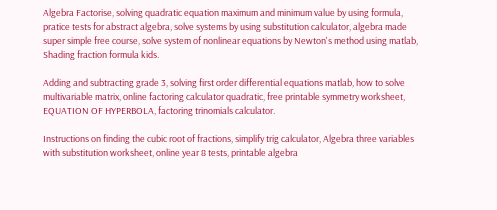Algebra Factorise, solving quadratic equation maximum and minimum value by using formula, pratice tests for abstract algebra, solve systems by using substitution calculator, algebra made super simple free course, solve system of nonlinear equations by Newton's method using matlab, Shading fraction formula kids.

Adding and subtracting grade 3, solving first order differential equations matlab, how to solve multivariable matrix, online factoring calculator quadratic, free printable symmetry worksheet, EQUATION OF HYPERBOLA, factoring trinomials calculator.

Instructions on finding the cubic root of fractions, simplify trig calculator, Algebra three variables with substitution worksheet, online year 8 tests, printable algebra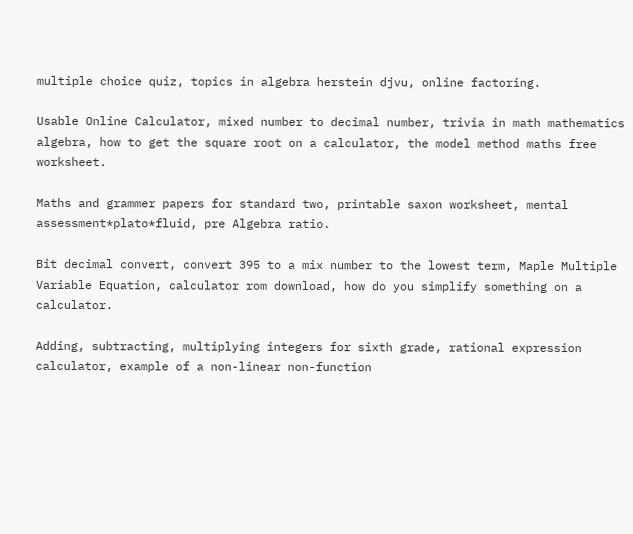multiple choice quiz, topics in algebra herstein djvu, online factoring.

Usable Online Calculator, mixed number to decimal number, trivia in math mathematics algebra, how to get the square root on a calculator, the model method maths free worksheet.

Maths and grammer papers for standard two, printable saxon worksheet, mental assessment*plato*fluid, pre Algebra ratio.

Bit decimal convert, convert 395 to a mix number to the lowest term, Maple Multiple Variable Equation, calculator rom download, how do you simplify something on a calculator.

Adding, subtracting, multiplying integers for sixth grade, rational expression calculator, example of a non-linear non-function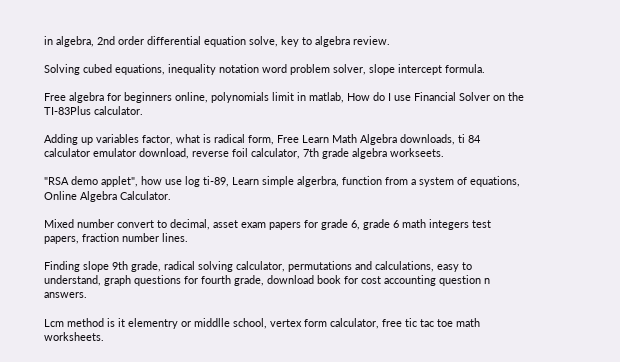in algebra, 2nd order differential equation solve, key to algebra review.

Solving cubed equations, inequality notation word problem solver, slope intercept formula.

Free algebra for beginners online, polynomials limit in matlab, How do I use Financial Solver on the TI-83Plus calculator.

Adding up variables factor, what is radical form, Free Learn Math Algebra downloads, ti 84 calculator emulator download, reverse foil calculator, 7th grade algebra workseets.

"RSA demo applet", how use log ti-89, Learn simple algerbra, function from a system of equations, Online Algebra Calculator.

Mixed number convert to decimal, asset exam papers for grade 6, grade 6 math integers test papers, fraction number lines.

Finding slope 9th grade, radical solving calculator, permutations and calculations, easy to understand, graph questions for fourth grade, download book for cost accounting question n answers.

Lcm method is it elementry or middlle school, vertex form calculator, free tic tac toe math worksheets.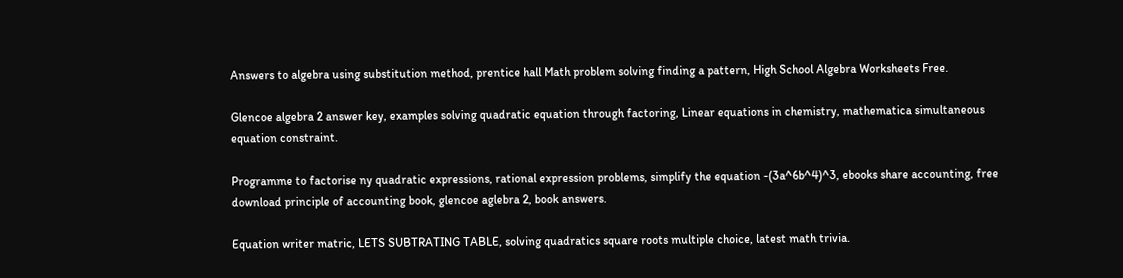Answers to algebra using substitution method, prentice hall Math problem solving finding a pattern, High School Algebra Worksheets Free.

Glencoe algebra 2 answer key, examples solving quadratic equation through factoring, Linear equations in chemistry, mathematica simultaneous equation constraint.

Programme to factorise ny quadratic expressions, rational expression problems, simplify the equation -(3a^6b^4)^3, ebooks share accounting, free download principle of accounting book, glencoe aglebra 2, book answers.

Equation writer matric, LETS SUBTRATING TABLE, solving quadratics square roots multiple choice, latest math trivia.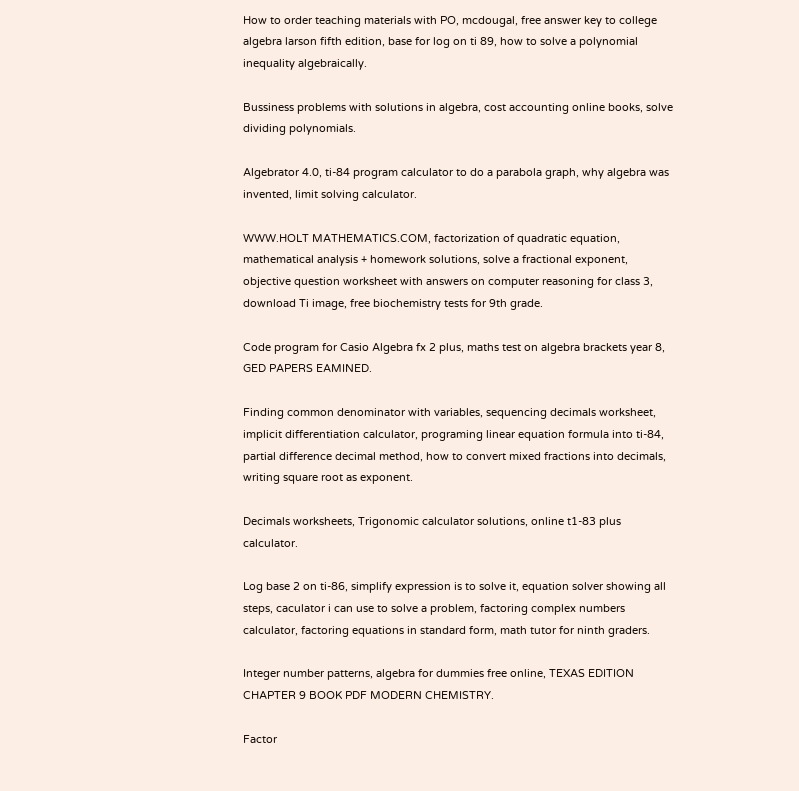How to order teaching materials with PO, mcdougal, free answer key to college algebra larson fifth edition, base for log on ti 89, how to solve a polynomial inequality algebraically.

Bussiness problems with solutions in algebra, cost accounting online books, solve dividing polynomials.

Algebrator 4.0, ti-84 program calculator to do a parabola graph, why algebra was invented, limit solving calculator.

WWW.HOLT MATHEMATICS.COM, factorization of quadratic equation, mathematical analysis + homework solutions, solve a fractional exponent, objective question worksheet with answers on computer reasoning for class 3, download Ti image, free biochemistry tests for 9th grade.

Code program for Casio Algebra fx 2 plus, maths test on algebra brackets year 8, GED PAPERS EAMINED.

Finding common denominator with variables, sequencing decimals worksheet, implicit differentiation calculator, programing linear equation formula into ti-84, partial difference decimal method, how to convert mixed fractions into decimals, writing square root as exponent.

Decimals worksheets, Trigonomic calculator solutions, online t1-83 plus calculator.

Log base 2 on ti-86, simplify expression is to solve it, equation solver showing all steps, caculator i can use to solve a problem, factoring complex numbers calculator, factoring equations in standard form, math tutor for ninth graders.

Integer number patterns, algebra for dummies free online, TEXAS EDITION CHAPTER 9 BOOK PDF MODERN CHEMISTRY.

Factor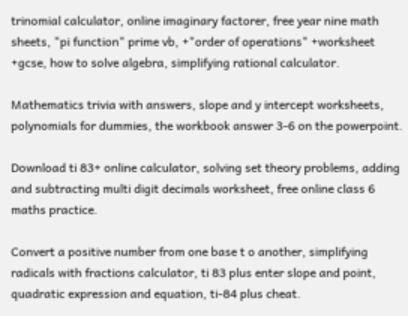trinomial calculator, online imaginary factorer, free year nine math sheets, "pi function" prime vb, +"order of operations" +worksheet +gcse, how to solve algebra, simplifying rational calculator.

Mathematics trivia with answers, slope and y intercept worksheets, polynomials for dummies, the workbook answer 3-6 on the powerpoint.

Download ti 83+ online calculator, solving set theory problems, adding and subtracting multi digit decimals worksheet, free online class 6 maths practice.

Convert a positive number from one base t o another, simplifying radicals with fractions calculator, ti 83 plus enter slope and point, quadratic expression and equation, ti-84 plus cheat.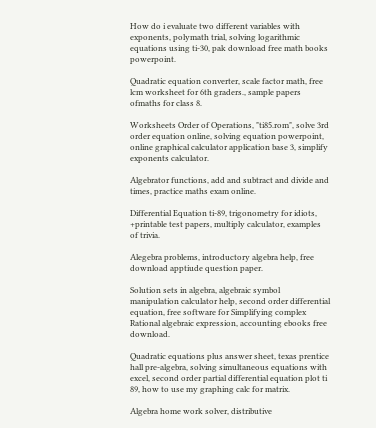How do i evaluate two different variables with exponents, polymath trial, solving logarithmic equations using ti-30, pak download free math books powerpoint.

Quadratic equation converter, scale factor math, free lcm worksheet for 6th graders., sample papers ofmaths for class 8.

Worksheets Order of Operations, "ti85.rom", solve 3rd order equation online, solving equation powerpoint, online graphical calculator application base 3, simplify exponents calculator.

Algebrator functions, add and subtract and divide and times, practice maths exam online.

Differential Equation ti-89, trigonometry for idiots, +printable test papers, multiply calculator, examples of trivia.

Alegebra problems, introductory algebra help, free download apptiude question paper.

Solution sets in algebra, algebraic symbol manipulation calculator help, second order differential equation, free software for Simplifying complex Rational algebraic expression, accounting ebooks free download.

Quadratic equations plus answer sheet, texas prentice hall pre-algebra, solving simultaneous equations with excel, second order partial differential equation plot ti 89, how to use my graphing calc for matrix.

Algebra home work solver, distributive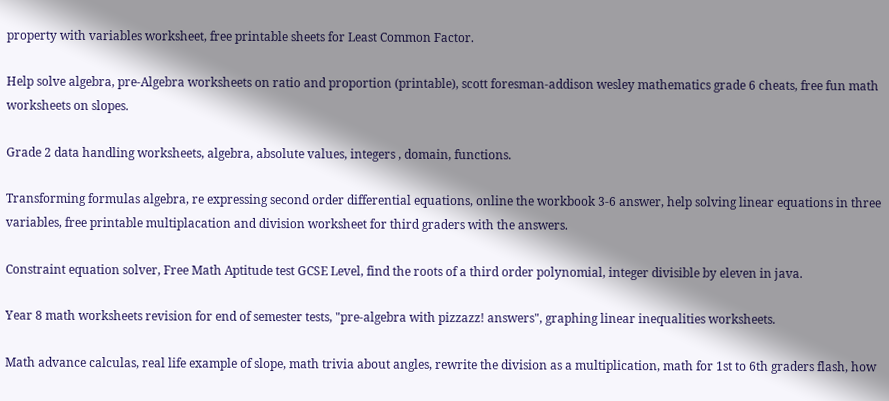property with variables worksheet, free printable sheets for Least Common Factor.

Help solve algebra, pre-Algebra worksheets on ratio and proportion (printable), scott foresman-addison wesley mathematics grade 6 cheats, free fun math worksheets on slopes.

Grade 2 data handling worksheets, algebra, absolute values, integers , domain, functions.

Transforming formulas algebra, re expressing second order differential equations, online the workbook 3-6 answer, help solving linear equations in three variables, free printable multiplacation and division worksheet for third graders with the answers.

Constraint equation solver, Free Math Aptitude test GCSE Level, find the roots of a third order polynomial, integer divisible by eleven in java.

Year 8 math worksheets revision for end of semester tests, "pre-algebra with pizzazz! answers", graphing linear inequalities worksheets.

Math advance calculas, real life example of slope, math trivia about angles, rewrite the division as a multiplication, math for 1st to 6th graders flash, how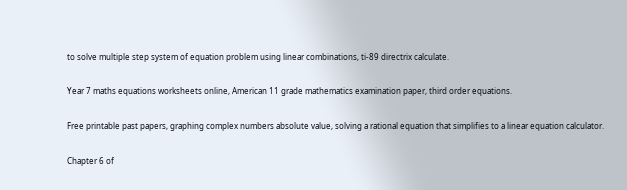to solve multiple step system of equation problem using linear combinations, ti-89 directrix calculate.

Year 7 maths equations worksheets online, American 11 grade mathematics examination paper, third order equations.

Free printable past papers, graphing complex numbers absolute value, solving a rational equation that simplifies to a linear equation calculator.

Chapter 6 of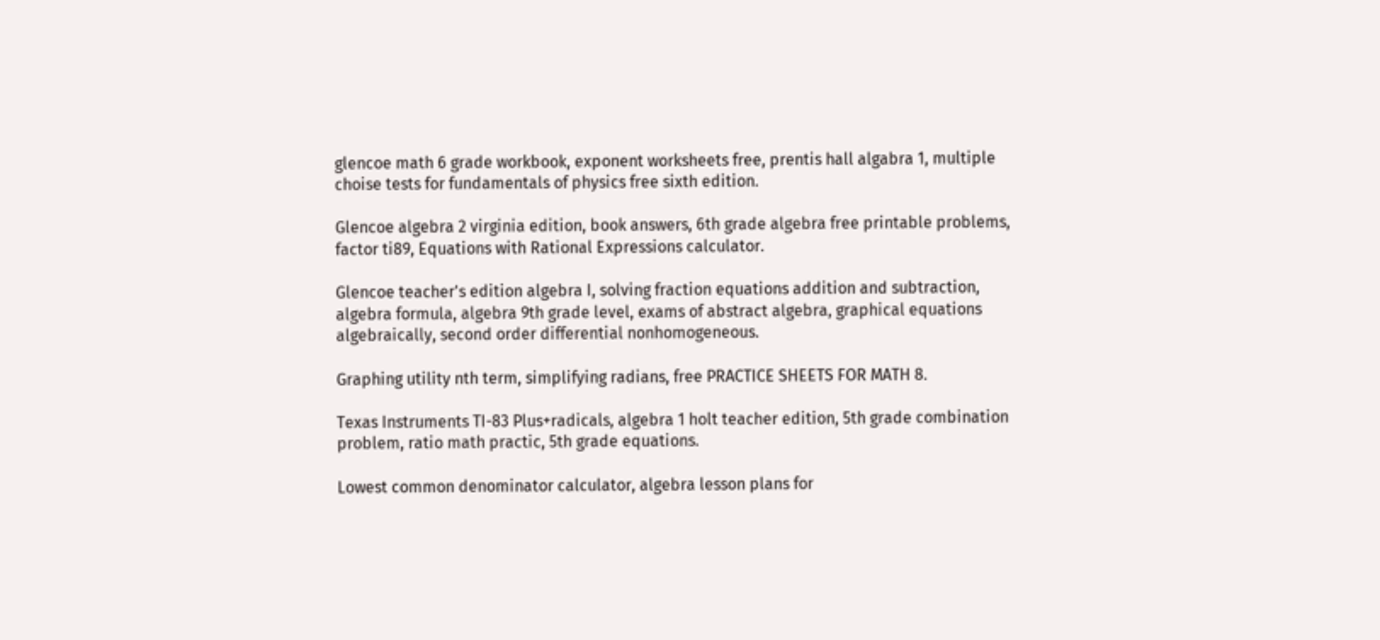glencoe math 6 grade workbook, exponent worksheets free, prentis hall algabra 1, multiple choise tests for fundamentals of physics free sixth edition.

Glencoe algebra 2 virginia edition, book answers, 6th grade algebra free printable problems, factor ti89, Equations with Rational Expressions calculator.

Glencoe teacher's edition algebra I, solving fraction equations addition and subtraction, algebra formula, algebra 9th grade level, exams of abstract algebra, graphical equations algebraically, second order differential nonhomogeneous.

Graphing utility nth term, simplifying radians, free PRACTICE SHEETS FOR MATH 8.

Texas Instruments TI-83 Plus+radicals, algebra 1 holt teacher edition, 5th grade combination problem, ratio math practic, 5th grade equations.

Lowest common denominator calculator, algebra lesson plans for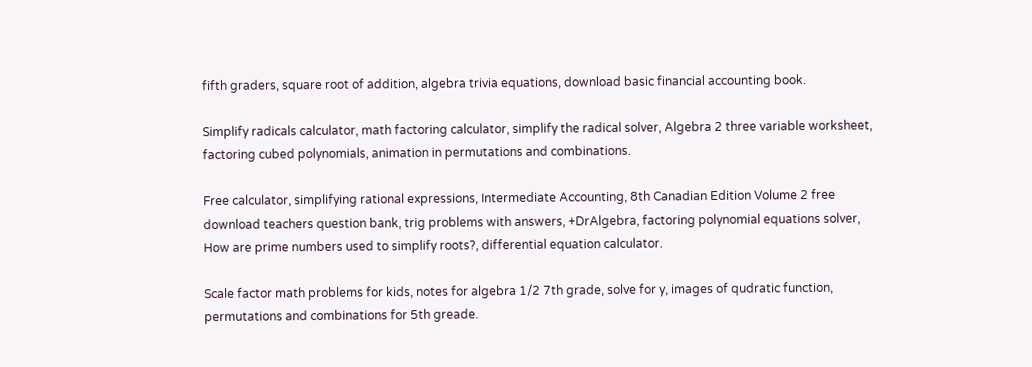fifth graders, square root of addition, algebra trivia equations, download basic financial accounting book.

Simplify radicals calculator, math factoring calculator, simplify the radical solver, Algebra 2 three variable worksheet, factoring cubed polynomials, animation in permutations and combinations.

Free calculator, simplifying rational expressions, Intermediate Accounting, 8th Canadian Edition Volume 2 free download teachers question bank, trig problems with answers, +DrAlgebra, factoring polynomial equations solver, How are prime numbers used to simplify roots?, differential equation calculator.

Scale factor math problems for kids, notes for algebra 1/2 7th grade, solve for y, images of qudratic function, permutations and combinations for 5th greade.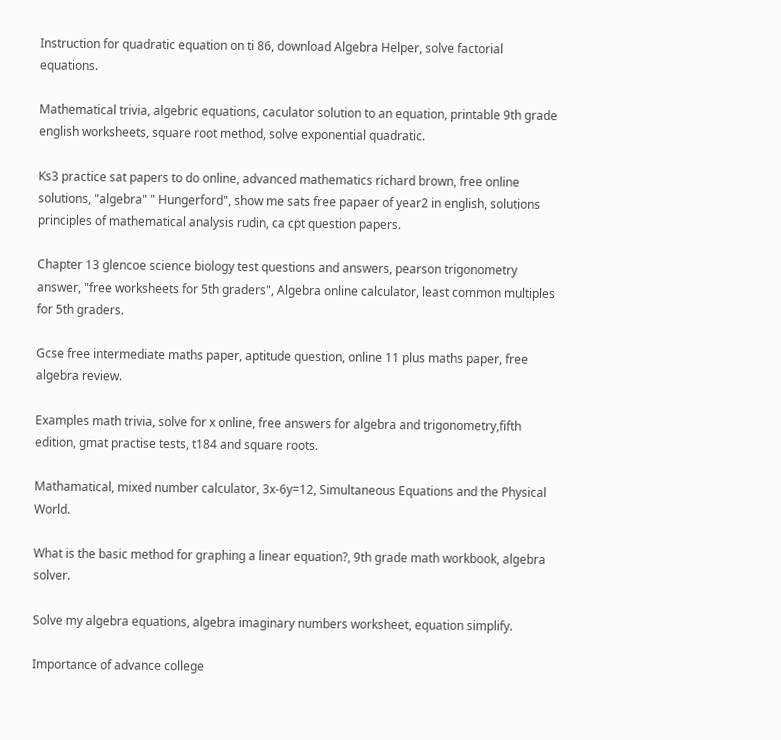Instruction for quadratic equation on ti 86, download Algebra Helper, solve factorial equations.

Mathematical trivia, algebric equations, caculator solution to an equation, printable 9th grade english worksheets, square root method, solve exponential quadratic.

Ks3 practice sat papers to do online, advanced mathematics richard brown, free online solutions, "algebra" " Hungerford", show me sats free papaer of year2 in english, solutions principles of mathematical analysis rudin, ca cpt question papers.

Chapter 13 glencoe science biology test questions and answers, pearson trigonometry answer, "free worksheets for 5th graders", Algebra online calculator, least common multiples for 5th graders.

Gcse free intermediate maths paper, aptitude question, online 11 plus maths paper, free algebra review.

Examples math trivia, solve for x online, free answers for algebra and trigonometry,fifth edition, gmat practise tests, t184 and square roots.

Mathamatical, mixed number calculator, 3x-6y=12, Simultaneous Equations and the Physical World.

What is the basic method for graphing a linear equation?, 9th grade math workbook, algebra solver.

Solve my algebra equations, algebra imaginary numbers worksheet, equation simplify.

Importance of advance college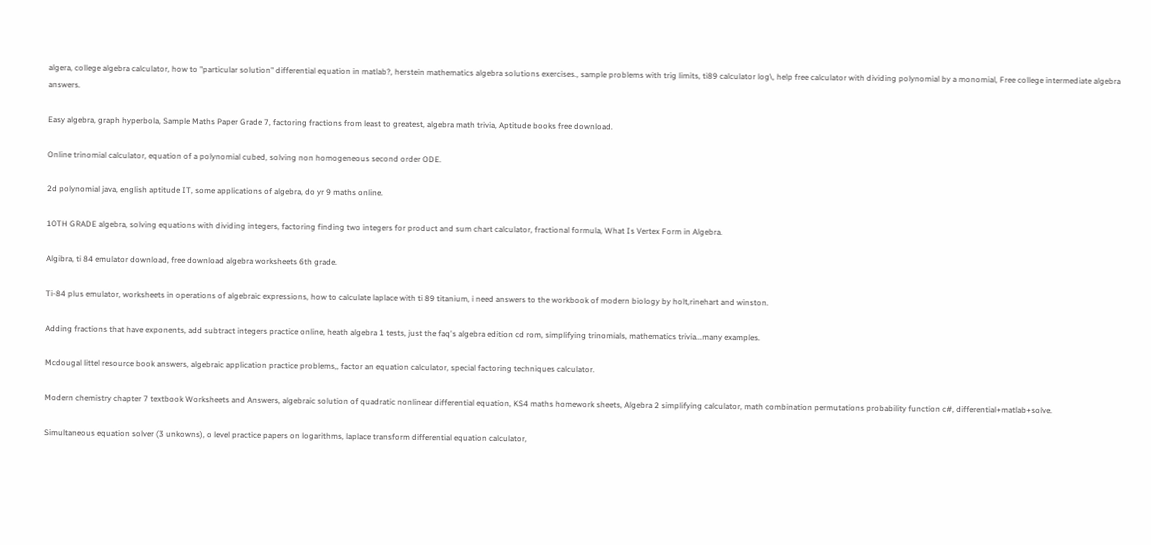algera, college algebra calculator, how to "particular solution" differential equation in matlab?, herstein mathematics algebra solutions exercises., sample problems with trig limits, ti89 calculator log\, help free calculator with dividing polynomial by a monomial, Free college intermediate algebra answers.

Easy algebra, graph hyperbola, Sample Maths Paper Grade 7, factoring fractions from least to greatest, algebra math trivia, Aptitude books free download.

Online trinomial calculator, equation of a polynomial cubed, solving non homogeneous second order ODE.

2d polynomial java, english aptitude IT, some applications of algebra, do yr 9 maths online.

10TH GRADE algebra, solving equations with dividing integers, factoring finding two integers for product and sum chart calculator, fractional formula, What Is Vertex Form in Algebra.

Algibra, ti 84 emulator download, free download algebra worksheets 6th grade.

Ti-84 plus emulator, worksheets in operations of algebraic expressions, how to calculate laplace with ti 89 titanium, i need answers to the workbook of modern biology by holt,rinehart and winston.

Adding fractions that have exponents, add subtract integers practice online, heath algebra 1 tests, just the faq's algebra edition cd rom, simplifying trinomials, mathematics trivia...many examples.

Mcdougal littel resource book answers, algebraic application practice problems,, factor an equation calculator, special factoring techniques calculator.

Modern chemistry chapter 7 textbook Worksheets and Answers, algebraic solution of quadratic nonlinear differential equation, KS4 maths homework sheets, Algebra 2 simplifying calculator, math combination permutations probability function c#, differential+matlab+solve.

Simultaneous equation solver (3 unkowns), o level practice papers on logarithms, laplace transform differential equation calculator,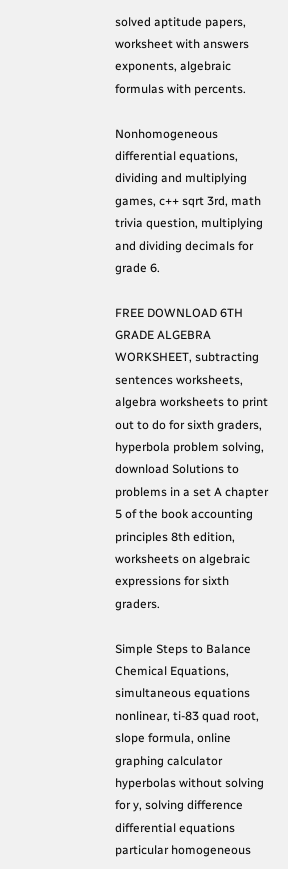solved aptitude papers, worksheet with answers exponents, algebraic formulas with percents.

Nonhomogeneous differential equations, dividing and multiplying games, c++ sqrt 3rd, math trivia question, multiplying and dividing decimals for grade 6.

FREE DOWNLOAD 6TH GRADE ALGEBRA WORKSHEET, subtracting sentences worksheets, algebra worksheets to print out to do for sixth graders, hyperbola problem solving, download Solutions to problems in a set A chapter 5 of the book accounting principles 8th edition, worksheets on algebraic expressions for sixth graders.

Simple Steps to Balance Chemical Equations, simultaneous equations nonlinear, ti-83 quad root, slope formula, online graphing calculator hyperbolas without solving for y, solving difference differential equations particular homogeneous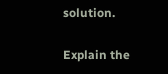solution.

Explain the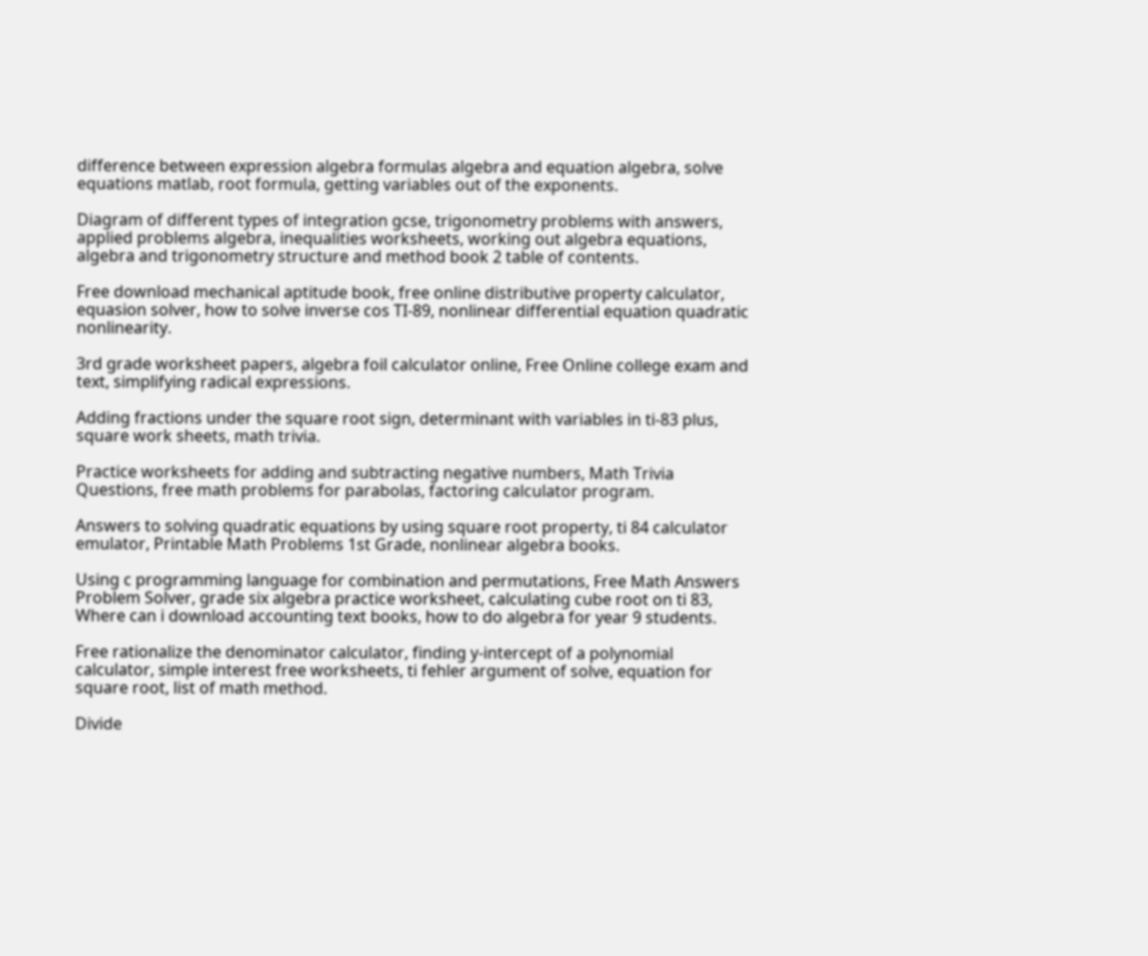difference between expression algebra formulas algebra and equation algebra, solve equations matlab, root formula, getting variables out of the exponents.

Diagram of different types of integration gcse, trigonometry problems with answers, applied problems algebra, inequalities worksheets, working out algebra equations, algebra and trigonometry structure and method book 2 table of contents.

Free download mechanical aptitude book, free online distributive property calculator, equasion solver, how to solve inverse cos TI-89, nonlinear differential equation quadratic nonlinearity.

3rd grade worksheet papers, algebra foil calculator online, Free Online college exam and text, simplifying radical expressions.

Adding fractions under the square root sign, determinant with variables in ti-83 plus, square work sheets, math trivia.

Practice worksheets for adding and subtracting negative numbers, Math Trivia Questions, free math problems for parabolas, factoring calculator program.

Answers to solving quadratic equations by using square root property, ti 84 calculator emulator, Printable Math Problems 1st Grade, nonlinear algebra books.

Using c programming language for combination and permutations, Free Math Answers Problem Solver, grade six algebra practice worksheet, calculating cube root on ti 83, Where can i download accounting text books, how to do algebra for year 9 students.

Free rationalize the denominator calculator, finding y-intercept of a polynomial calculator, simple interest free worksheets, ti fehler argument of solve, equation for square root, list of math method.

Divide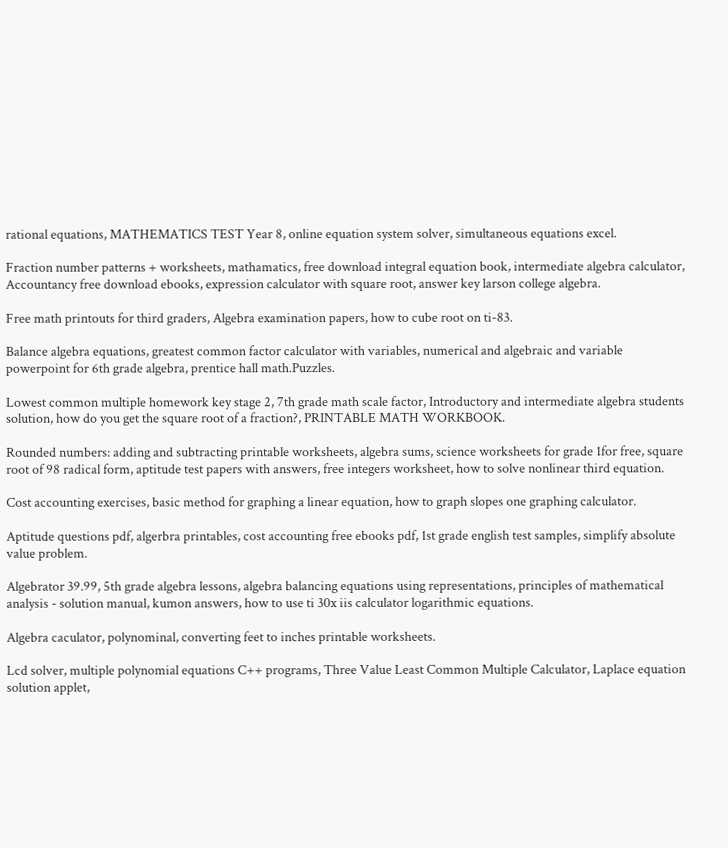rational equations, MATHEMATICS TEST Year 8, online equation system solver, simultaneous equations excel.

Fraction number patterns + worksheets, mathamatics, free download integral equation book, intermediate algebra calculator, Accountancy free download ebooks, expression calculator with square root, answer key larson college algebra.

Free math printouts for third graders, Algebra examination papers, how to cube root on ti-83.

Balance algebra equations, greatest common factor calculator with variables, numerical and algebraic and variable powerpoint for 6th grade algebra, prentice hall math.Puzzles.

Lowest common multiple homework key stage 2, 7th grade math scale factor, Introductory and intermediate algebra students solution, how do you get the square root of a fraction?, PRINTABLE MATH WORKBOOK.

Rounded numbers: adding and subtracting printable worksheets, algebra sums, science worksheets for grade 1for free, square root of 98 radical form, aptitude test papers with answers, free integers worksheet, how to solve nonlinear third equation.

Cost accounting exercises, basic method for graphing a linear equation, how to graph slopes one graphing calculator.

Aptitude questions pdf, algerbra printables, cost accounting free ebooks pdf, 1st grade english test samples, simplify absolute value problem.

Algebrator 39.99, 5th grade algebra lessons, algebra balancing equations using representations, principles of mathematical analysis - solution manual, kumon answers, how to use ti 30x iis calculator logarithmic equations.

Algebra caculator, polynominal, converting feet to inches printable worksheets.

Lcd solver, multiple polynomial equations C++ programs, Three Value Least Common Multiple Calculator, Laplace equation solution applet,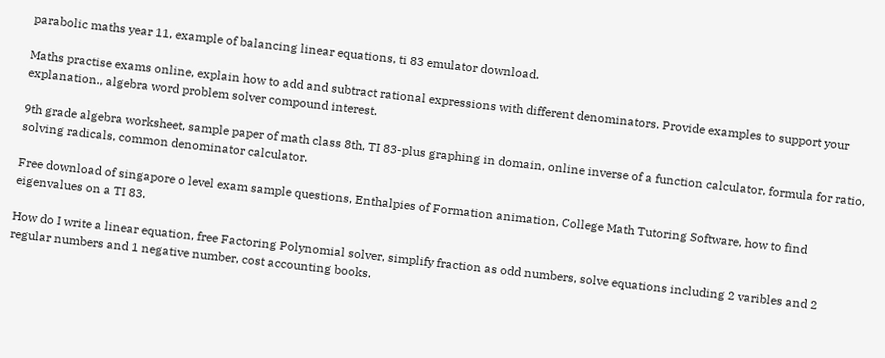parabolic maths year 11, example of balancing linear equations, ti 83 emulator download.

Maths practise exams online, explain how to add and subtract rational expressions with different denominators. Provide examples to support your explanation., algebra word problem solver compound interest.

9th grade algebra worksheet, sample paper of math class 8th, TI 83-plus graphing in domain, online inverse of a function calculator, formula for ratio, solving radicals, common denominator calculator.

Free download of singapore o level exam sample questions, Enthalpies of Formation animation, College Math Tutoring Software, how to find eigenvalues on a TI 83.

How do I write a linear equation, free Factoring Polynomial solver, simplify fraction as odd numbers, solve equations including 2 varibles and 2 regular numbers and 1 negative number, cost accounting books.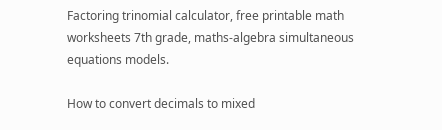Factoring trinomial calculator, free printable math worksheets 7th grade, maths-algebra simultaneous equations models.

How to convert decimals to mixed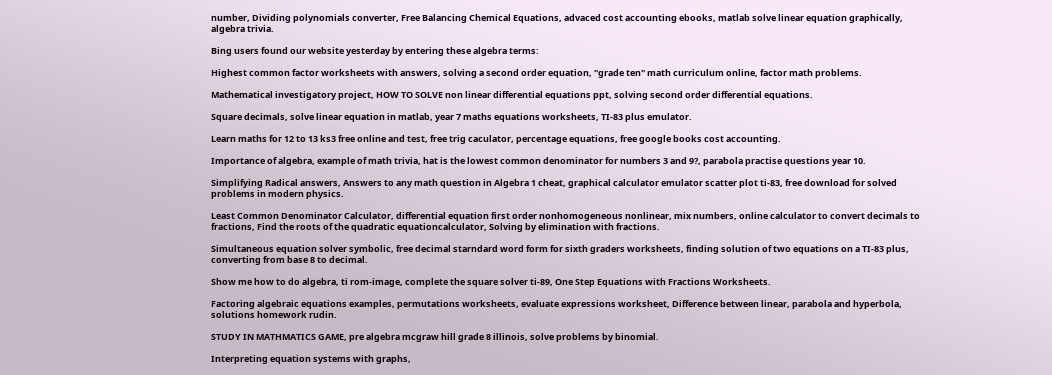number, Dividing polynomials converter, Free Balancing Chemical Equations, advaced cost accounting ebooks, matlab solve linear equation graphically, algebra trivia.

Bing users found our website yesterday by entering these algebra terms:

Highest common factor worksheets with answers, solving a second order equation, "grade ten" math curriculum online, factor math problems.

Mathematical investigatory project, HOW TO SOLVE non linear differential equations ppt, solving second order differential equations.

Square decimals, solve linear equation in matlab, year 7 maths equations worksheets, TI-83 plus emulator.

Learn maths for 12 to 13 ks3 free online and test, free trig caculator, percentage equations, free google books cost accounting.

Importance of algebra, example of math trivia, hat is the lowest common denominator for numbers 3 and 9?, parabola practise questions year 10.

Simplifying Radical answers, Answers to any math question in Algebra 1 cheat, graphical calculator emulator scatter plot ti-83, free download for solved problems in modern physics.

Least Common Denominator Calculator, differential equation first order nonhomogeneous nonlinear, mix numbers, online calculator to convert decimals to fractions, Find the roots of the quadratic equationcalculator, Solving by elimination with fractions.

Simultaneous equation solver symbolic, free decimal starndard word form for sixth graders worksheets, finding solution of two equations on a TI-83 plus, converting from base 8 to decimal.

Show me how to do algebra, ti rom-image, complete the square solver ti-89, One Step Equations with Fractions Worksheets.

Factoring algebraic equations examples, permutations worksheets, evaluate expressions worksheet, Difference between linear, parabola and hyperbola, solutions homework rudin.

STUDY IN MATHMATICS GAME, pre algebra mcgraw hill grade 8 illinois, solve problems by binomial.

Interpreting equation systems with graphs,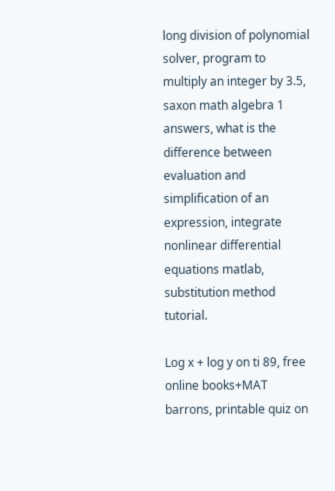long division of polynomial solver, program to multiply an integer by 3.5, saxon math algebra 1 answers, what is the difference between evaluation and simplification of an expression, integrate nonlinear differential equations matlab, substitution method tutorial.

Log x + log y on ti 89, free online books+MAT barrons, printable quiz on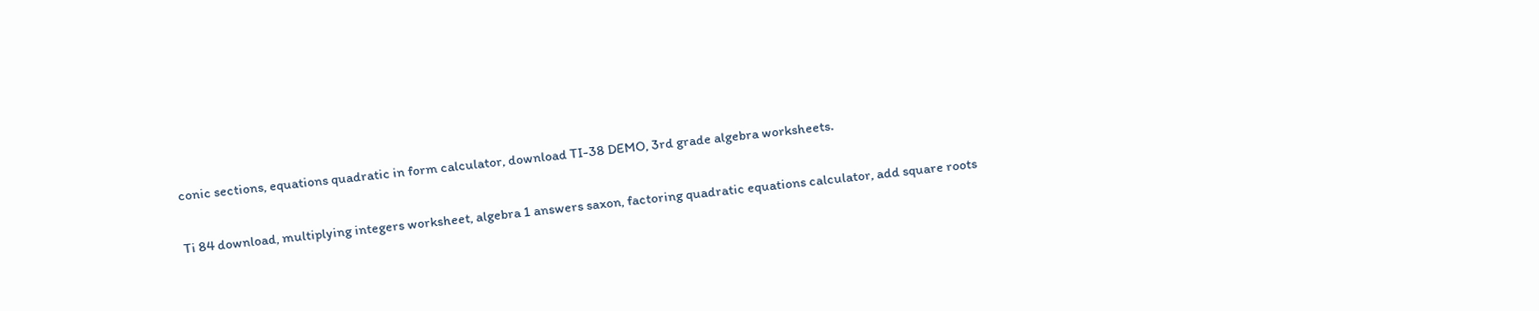conic sections, equations quadratic in form calculator, download TI-38 DEMO, 3rd grade algebra worksheets.

Ti 84 download, multiplying integers worksheet, algebra 1 answers saxon, factoring quadratic equations calculator, add square roots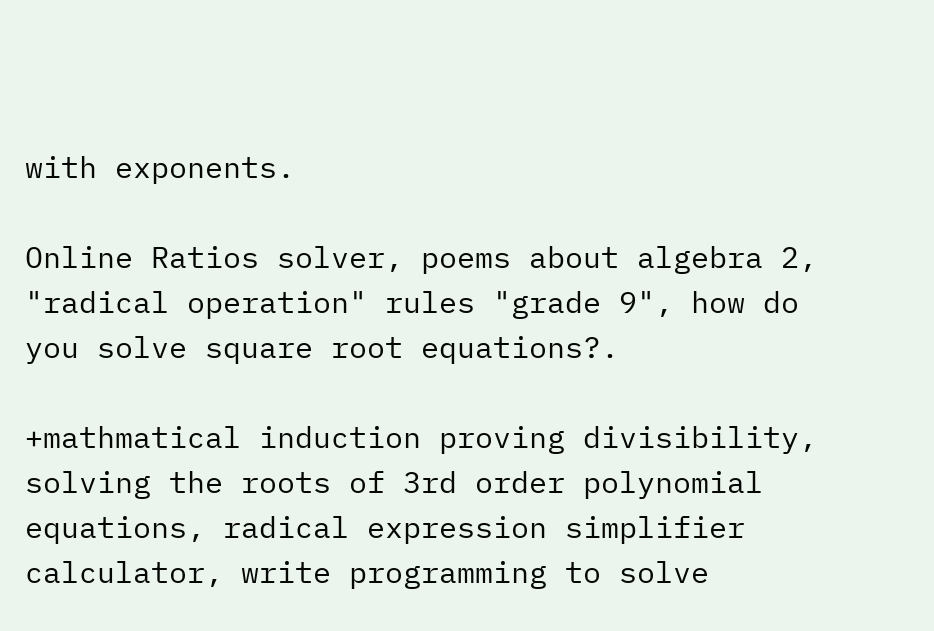with exponents.

Online Ratios solver, poems about algebra 2, "radical operation" rules "grade 9", how do you solve square root equations?.

+mathmatical induction proving divisibility, solving the roots of 3rd order polynomial equations, radical expression simplifier calculator, write programming to solve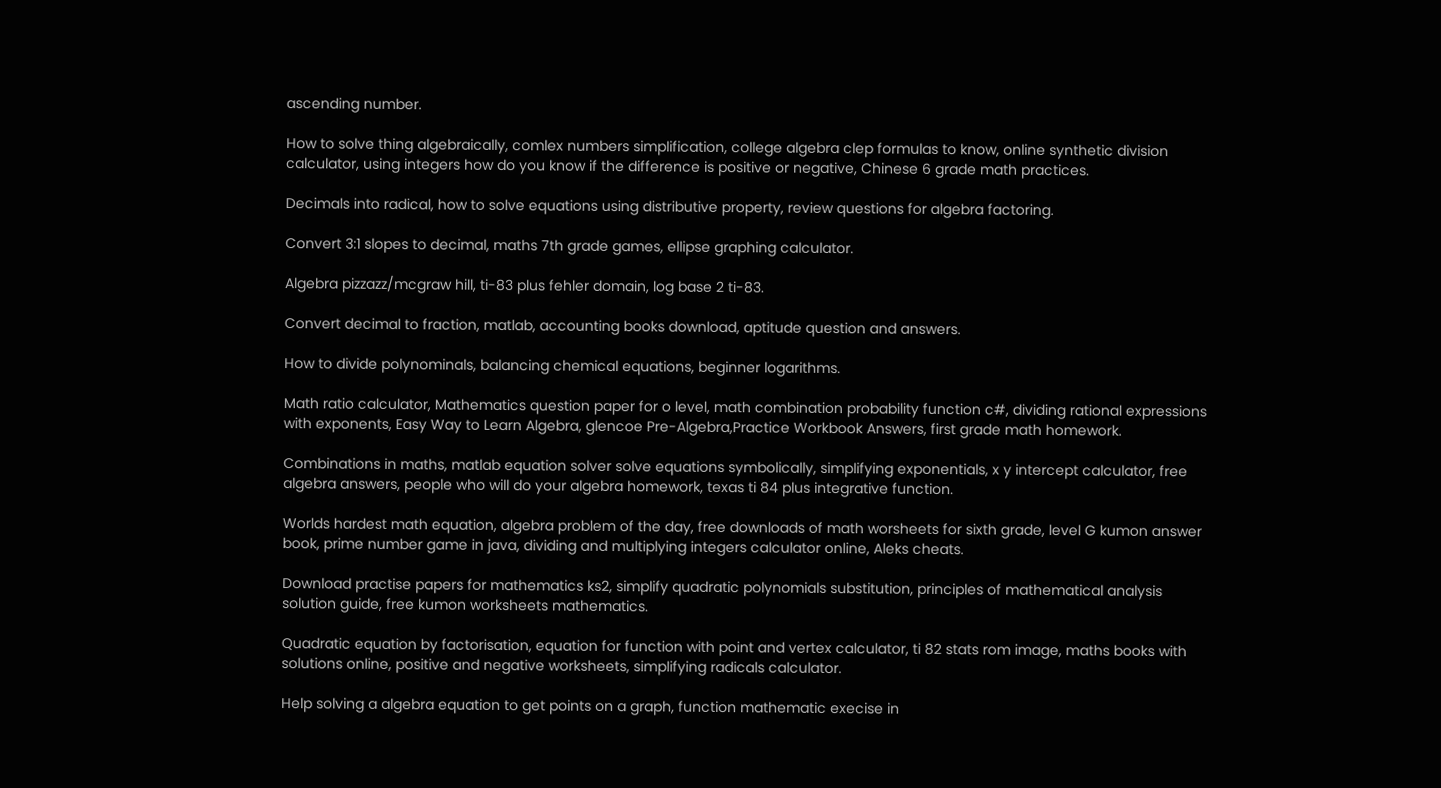ascending number.

How to solve thing algebraically, comlex numbers simplification, college algebra clep formulas to know, online synthetic division calculator, using integers how do you know if the difference is positive or negative, Chinese 6 grade math practices.

Decimals into radical, how to solve equations using distributive property, review questions for algebra factoring.

Convert 3:1 slopes to decimal, maths 7th grade games, ellipse graphing calculator.

Algebra pizzazz/mcgraw hill, ti-83 plus fehler domain, log base 2 ti-83.

Convert decimal to fraction, matlab, accounting books download, aptitude question and answers.

How to divide polynominals, balancing chemical equations, beginner logarithms.

Math ratio calculator, Mathematics question paper for o level, math combination probability function c#, dividing rational expressions with exponents, Easy Way to Learn Algebra, glencoe Pre-Algebra,Practice Workbook Answers, first grade math homework.

Combinations in maths, matlab equation solver solve equations symbolically, simplifying exponentials, x y intercept calculator, free algebra answers, people who will do your algebra homework, texas ti 84 plus integrative function.

Worlds hardest math equation, algebra problem of the day, free downloads of math worsheets for sixth grade, level G kumon answer book, prime number game in java, dividing and multiplying integers calculator online, Aleks cheats.

Download practise papers for mathematics ks2, simplify quadratic polynomials substitution, principles of mathematical analysis solution guide, free kumon worksheets mathematics.

Quadratic equation by factorisation, equation for function with point and vertex calculator, ti 82 stats rom image, maths books with solutions online, positive and negative worksheets, simplifying radicals calculator.

Help solving a algebra equation to get points on a graph, function mathematic execise in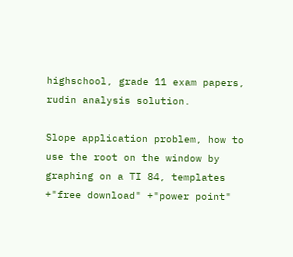highschool, grade 11 exam papers, rudin analysis solution.

Slope application problem, how to use the root on the window by graphing on a TI 84, templates +"free download" +"power point"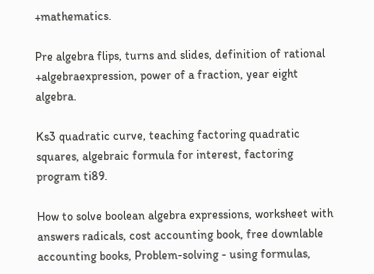+mathematics.

Pre algebra flips, turns and slides, definition of rational +algebraexpression, power of a fraction, year eight algebra.

Ks3 quadratic curve, teaching factoring quadratic squares, algebraic formula for interest, factoring program ti89.

How to solve boolean algebra expressions, worksheet with answers radicals, cost accounting book, free downlable accounting books, Problem-solving - using formulas,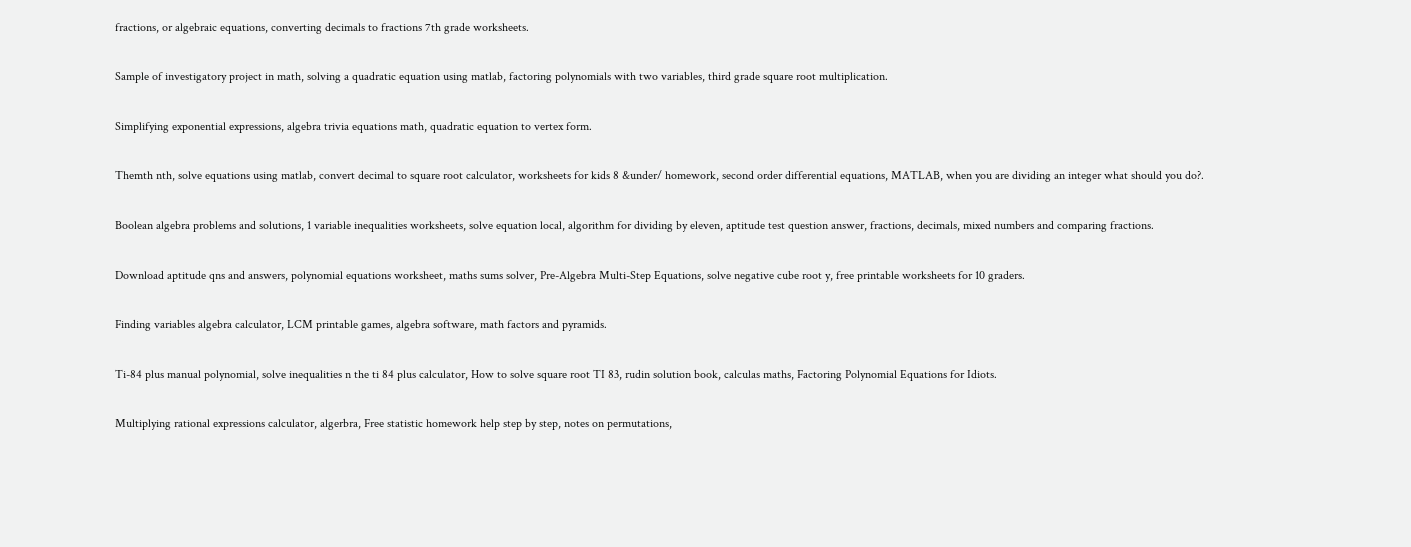fractions, or algebraic equations, converting decimals to fractions 7th grade worksheets.

Sample of investigatory project in math, solving a quadratic equation using matlab, factoring polynomials with two variables, third grade square root multiplication.

Simplifying exponential expressions, algebra trivia equations math, quadratic equation to vertex form.

Themth nth, solve equations using matlab, convert decimal to square root calculator, worksheets for kids 8 &under/ homework, second order differential equations, MATLAB, when you are dividing an integer what should you do?.

Boolean algebra problems and solutions, 1 variable inequalities worksheets, solve equation local, algorithm for dividing by eleven, aptitude test question answer, fractions, decimals, mixed numbers and comparing fractions.

Download aptitude qns and answers, polynomial equations worksheet, maths sums solver, Pre-Algebra Multi-Step Equations, solve negative cube root y, free printable worksheets for 10 graders.

Finding variables algebra calculator, LCM printable games, algebra software, math factors and pyramids.

Ti-84 plus manual polynomial, solve inequalities n the ti 84 plus calculator, How to solve square root TI 83, rudin solution book, calculas maths, Factoring Polynomial Equations for Idiots.

Multiplying rational expressions calculator, algerbra, Free statistic homework help step by step, notes on permutations,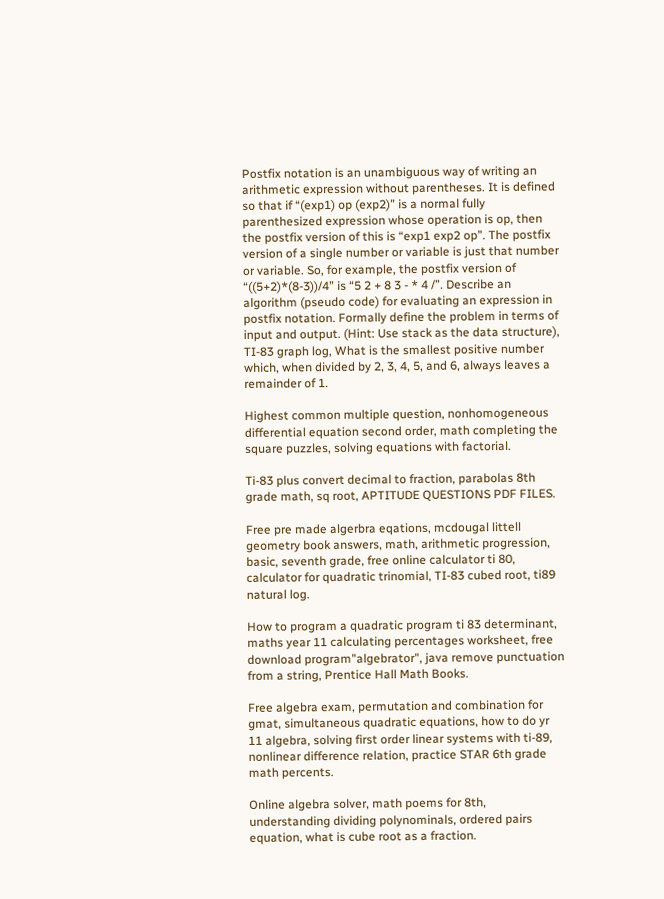Postfix notation is an unambiguous way of writing an arithmetic expression without parentheses. It is defined so that if “(exp1) op (exp2)” is a normal fully parenthesized expression whose operation is op, then the postfix version of this is “exp1 exp2 op”. The postfix version of a single number or variable is just that number or variable. So, for example, the postfix version of “((5+2)*(8-3))/4” is “5 2 + 8 3 - * 4 /”. Describe an algorithm (pseudo code) for evaluating an expression in postfix notation. Formally define the problem in terms of input and output. (Hint: Use stack as the data structure), TI-83 graph log, What is the smallest positive number which, when divided by 2, 3, 4, 5, and 6, always leaves a remainder of 1.

Highest common multiple question, nonhomogeneous differential equation second order, math completing the square puzzles, solving equations with factorial.

Ti-83 plus convert decimal to fraction, parabolas 8th grade math, sq root, APTITUDE QUESTIONS PDF FILES.

Free pre made algerbra eqations, mcdougal littell geometry book answers, math, arithmetic progression, basic, seventh grade, free online calculator ti 80, calculator for quadratic trinomial, TI-83 cubed root, ti89 natural log.

How to program a quadratic program ti 83 determinant, maths year 11 calculating percentages worksheet, free download program"algebrator", java remove punctuation from a string, Prentice Hall Math Books.

Free algebra exam, permutation and combination for gmat, simultaneous quadratic equations, how to do yr 11 algebra, solving first order linear systems with ti-89, nonlinear difference relation, practice STAR 6th grade math percents.

Online algebra solver, math poems for 8th, understanding dividing polynominals, ordered pairs equation, what is cube root as a fraction.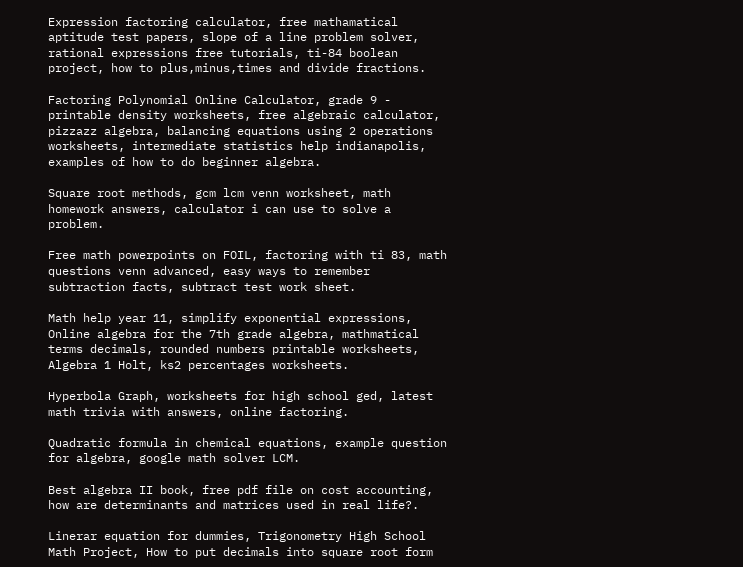Expression factoring calculator, free mathamatical aptitude test papers, slope of a line problem solver, rational expressions free tutorials, ti-84 boolean project, how to plus,minus,times and divide fractions.

Factoring Polynomial Online Calculator, grade 9 - printable density worksheets, free algebraic calculator, pizzazz algebra, balancing equations using 2 operations worksheets, intermediate statistics help indianapolis, examples of how to do beginner algebra.

Square root methods, gcm lcm venn worksheet, math homework answers, calculator i can use to solve a problem.

Free math powerpoints on FOIL, factoring with ti 83, math questions venn advanced, easy ways to remember subtraction facts, subtract test work sheet.

Math help year 11, simplify exponential expressions, Online algebra for the 7th grade algebra, mathmatical terms decimals, rounded numbers printable worksheets, Algebra 1 Holt, ks2 percentages worksheets.

Hyperbola Graph, worksheets for high school ged, latest math trivia with answers, online factoring.

Quadratic formula in chemical equations, example question for algebra, google math solver LCM.

Best algebra II book, free pdf file on cost accounting, how are determinants and matrices used in real life?.

Linerar equation for dummies, Trigonometry High School Math Project, How to put decimals into square root form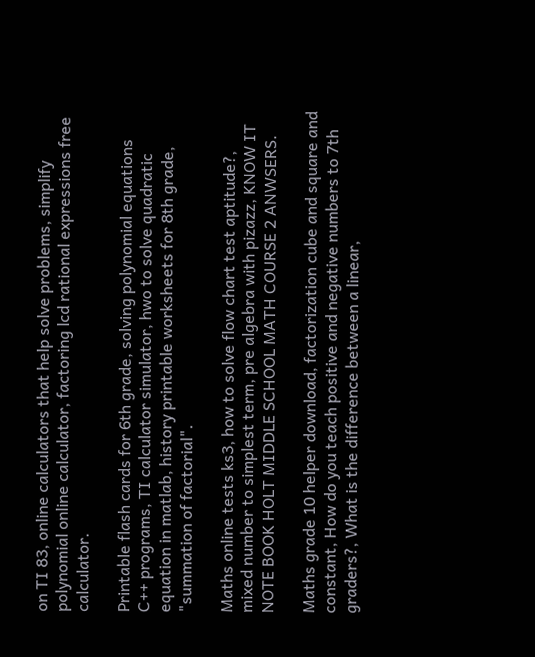on TI 83, online calculators that help solve problems, simplify polynomial online calculator, factoring lcd rational expressions free calculator.

Printable flash cards for 6th grade, solving polynomial equations C++ programs, TI calculator simulator, hwo to solve quadratic equation in matlab, history printable worksheets for 8th grade, "summation of factorial".

Maths online tests ks3, how to solve flow chart test aptitude?, mixed number to simplest term, pre algebra with pizazz, KNOW IT NOTE BOOK HOLT MIDDLE SCHOOL MATH COURSE 2 ANWSERS.

Maths grade 10 helper download, factorization cube and square and constant, How do you teach positive and negative numbers to 7th graders?, What is the difference between a linear,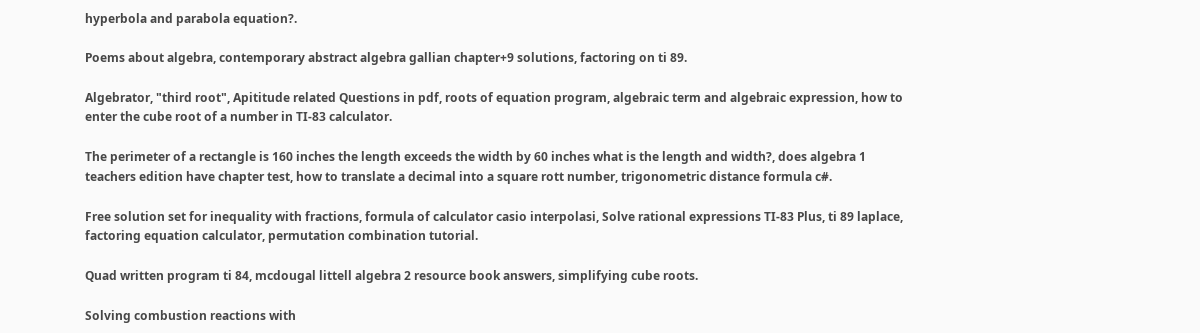hyperbola and parabola equation?.

Poems about algebra, contemporary abstract algebra gallian chapter+9 solutions, factoring on ti 89.

Algebrator, "third root", Apititude related Questions in pdf, roots of equation program, algebraic term and algebraic expression, how to enter the cube root of a number in TI-83 calculator.

The perimeter of a rectangle is 160 inches the length exceeds the width by 60 inches what is the length and width?, does algebra 1 teachers edition have chapter test, how to translate a decimal into a square rott number, trigonometric distance formula c#.

Free solution set for inequality with fractions, formula of calculator casio interpolasi, Solve rational expressions TI-83 Plus, ti 89 laplace, factoring equation calculator, permutation combination tutorial.

Quad written program ti 84, mcdougal littell algebra 2 resource book answers, simplifying cube roots.

Solving combustion reactions with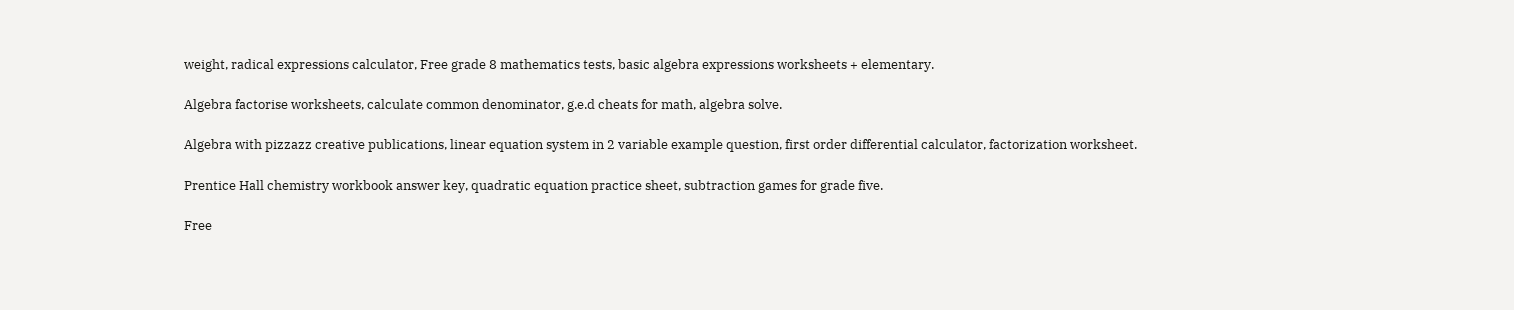weight, radical expressions calculator, Free grade 8 mathematics tests, basic algebra expressions worksheets + elementary.

Algebra factorise worksheets, calculate common denominator, g.e.d cheats for math, algebra solve.

Algebra with pizzazz creative publications, linear equation system in 2 variable example question, first order differential calculator, factorization worksheet.

Prentice Hall chemistry workbook answer key, quadratic equation practice sheet, subtraction games for grade five.

Free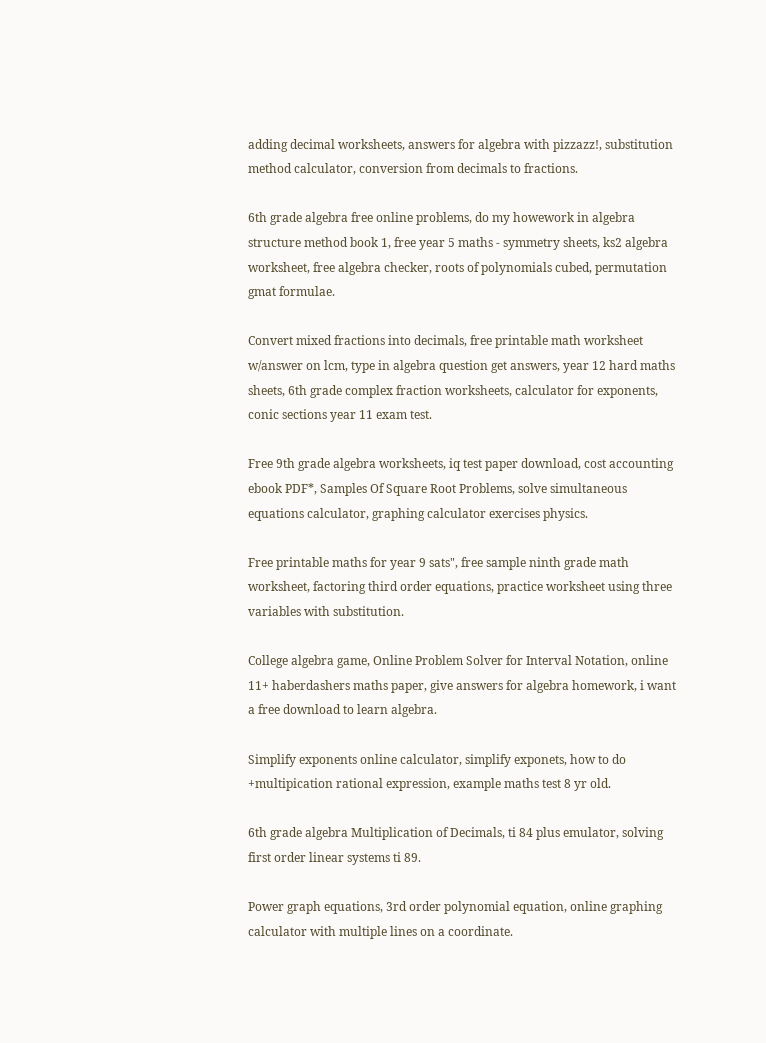adding decimal worksheets, answers for algebra with pizzazz!, substitution method calculator, conversion from decimals to fractions.

6th grade algebra free online problems, do my howework in algebra structure method book 1, free year 5 maths - symmetry sheets, ks2 algebra worksheet, free algebra checker, roots of polynomials cubed, permutation gmat formulae.

Convert mixed fractions into decimals, free printable math worksheet w/answer on lcm, type in algebra question get answers, year 12 hard maths sheets, 6th grade complex fraction worksheets, calculator for exponents, conic sections year 11 exam test.

Free 9th grade algebra worksheets, iq test paper download, cost accounting ebook PDF*, Samples Of Square Root Problems, solve simultaneous equations calculator, graphing calculator exercises physics.

Free printable maths for year 9 sats", free sample ninth grade math worksheet, factoring third order equations, practice worksheet using three variables with substitution.

College algebra game, Online Problem Solver for Interval Notation, online 11+ haberdashers maths paper, give answers for algebra homework, i want a free download to learn algebra.

Simplify exponents online calculator, simplify exponets, how to do +multipication rational expression, example maths test 8 yr old.

6th grade algebra Multiplication of Decimals, ti 84 plus emulator, solving first order linear systems ti 89.

Power graph equations, 3rd order polynomial equation, online graphing calculator with multiple lines on a coordinate.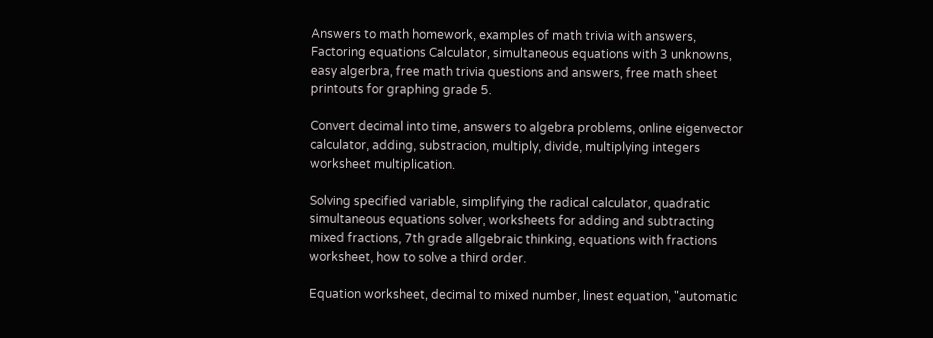Answers to math homework, examples of math trivia with answers, Factoring equations Calculator, simultaneous equations with 3 unknowns, easy algerbra, free math trivia questions and answers, free math sheet printouts for graphing grade 5.

Convert decimal into time, answers to algebra problems, online eigenvector calculator, adding, substracion, multiply, divide, multiplying integers worksheet multiplication.

Solving specified variable, simplifying the radical calculator, quadratic simultaneous equations solver, worksheets for adding and subtracting mixed fractions, 7th grade allgebraic thinking, equations with fractions worksheet, how to solve a third order.

Equation worksheet, decimal to mixed number, linest equation, "automatic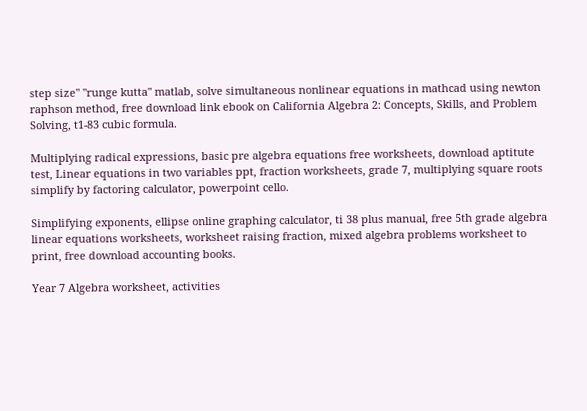step size" "runge kutta" matlab, solve simultaneous nonlinear equations in mathcad using newton raphson method, free download link ebook on California Algebra 2: Concepts, Skills, and Problem Solving, t1-83 cubic formula.

Multiplying radical expressions, basic pre algebra equations free worksheets, download aptitute test, Linear equations in two variables ppt, fraction worksheets, grade 7, multiplying square roots simplify by factoring calculator, powerpoint cello.

Simplifying exponents, ellipse online graphing calculator, ti 38 plus manual, free 5th grade algebra linear equations worksheets, worksheet raising fraction, mixed algebra problems worksheet to print, free download accounting books.

Year 7 Algebra worksheet, activities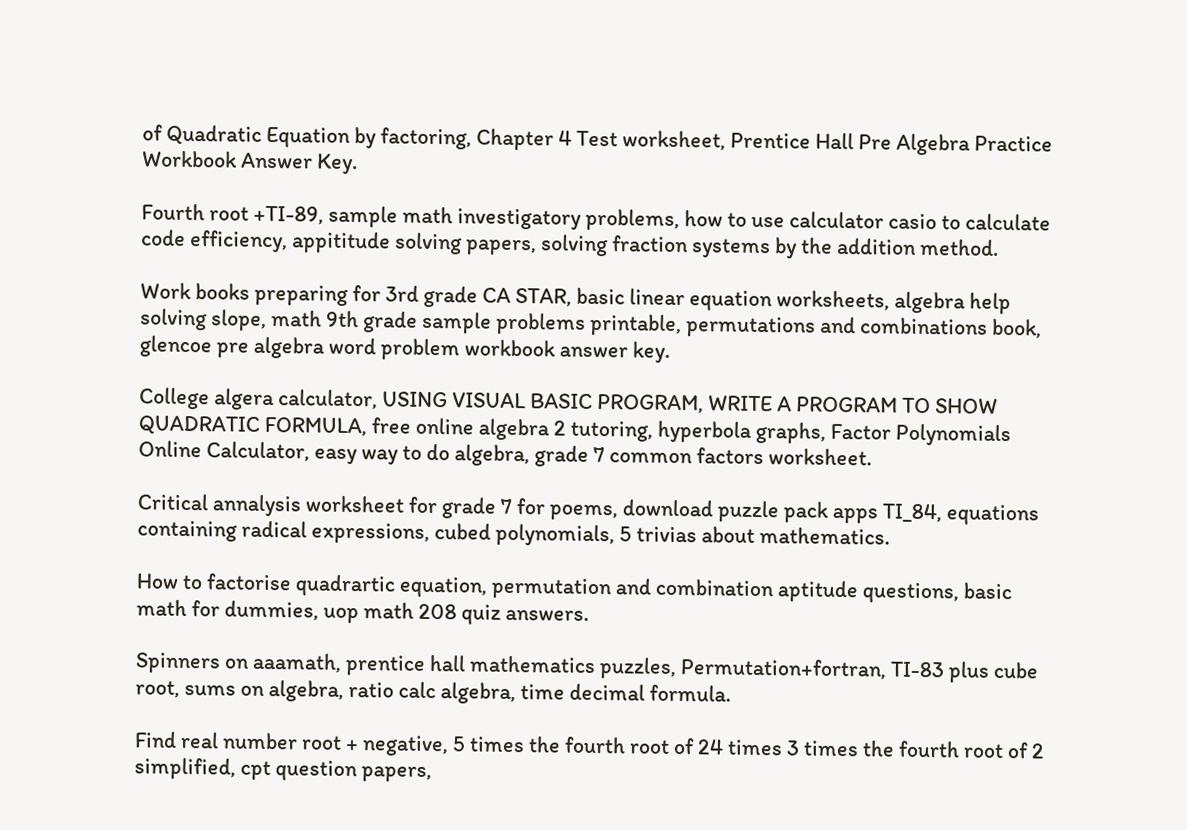of Quadratic Equation by factoring, Chapter 4 Test worksheet, Prentice Hall Pre Algebra Practice Workbook Answer Key.

Fourth root +TI-89, sample math investigatory problems, how to use calculator casio to calculate code efficiency, appititude solving papers, solving fraction systems by the addition method.

Work books preparing for 3rd grade CA STAR, basic linear equation worksheets, algebra help solving slope, math 9th grade sample problems printable, permutations and combinations book, glencoe pre algebra word problem workbook answer key.

College algera calculator, USING VISUAL BASIC PROGRAM, WRITE A PROGRAM TO SHOW QUADRATIC FORMULA, free online algebra 2 tutoring, hyperbola graphs, Factor Polynomials Online Calculator, easy way to do algebra, grade 7 common factors worksheet.

Critical annalysis worksheet for grade 7 for poems, download puzzle pack apps TI_84, equations containing radical expressions, cubed polynomials, 5 trivias about mathematics.

How to factorise quadrartic equation, permutation and combination aptitude questions, basic math for dummies, uop math 208 quiz answers.

Spinners on aaamath, prentice hall mathematics puzzles, Permutation+fortran, TI-83 plus cube root, sums on algebra, ratio calc algebra, time decimal formula.

Find real number root + negative, 5 times the fourth root of 24 times 3 times the fourth root of 2 simplified, cpt question papers,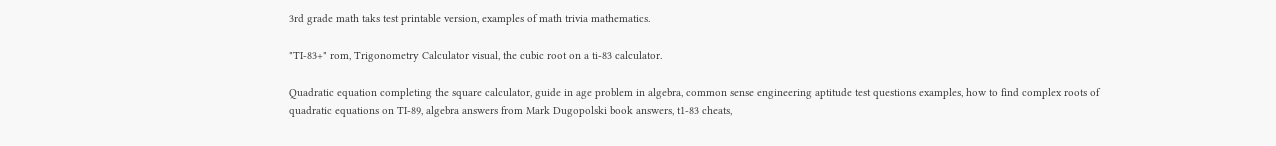3rd grade math taks test printable version, examples of math trivia mathematics.

"TI-83+" rom, Trigonometry Calculator visual, the cubic root on a ti-83 calculator.

Quadratic equation completing the square calculator, guide in age problem in algebra, common sense engineering aptitude test questions examples, how to find complex roots of quadratic equations on TI-89, algebra answers from Mark Dugopolski book answers, t1-83 cheats,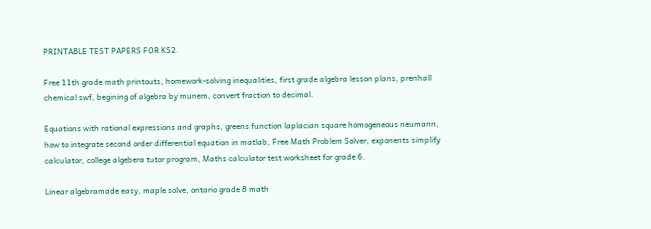PRINTABLE TEST PAPERS FOR KS2.

Free 11th grade math printouts, homework-solving inequalities, first grade algebra lesson plans, prenhall chemical swf, begining of algebra by munem, convert fraction to decimal.

Equations with rational expressions and graphs, greens function laplacian square homogeneous neumann, how to integrate second order differential equation in matlab, Free Math Problem Solver, exponents simplify calculator, college algebera tutor program, Maths calculator test worksheet for grade 6.

Linear algebramade easy, maple solve, ontario grade 8 math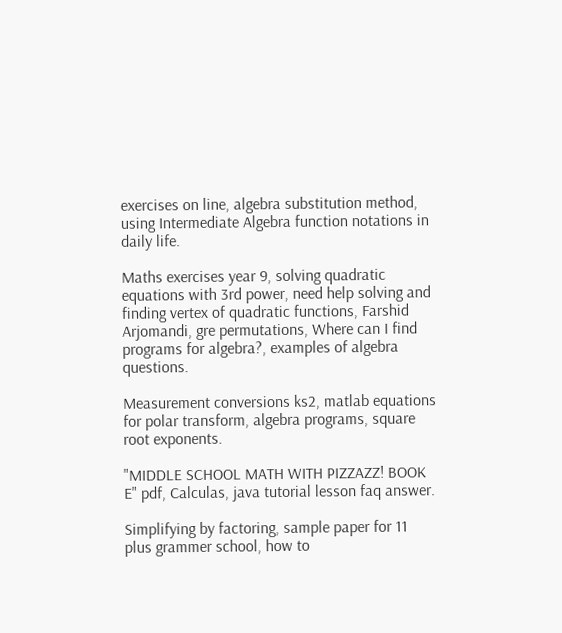exercises on line, algebra substitution method, using Intermediate Algebra function notations in daily life.

Maths exercises year 9, solving quadratic equations with 3rd power, need help solving and finding vertex of quadratic functions, Farshid Arjomandi, gre permutations, Where can I find programs for algebra?, examples of algebra questions.

Measurement conversions ks2, matlab equations for polar transform, algebra programs, square root exponents.

"MIDDLE SCHOOL MATH WITH PIZZAZZ! BOOK E" pdf, Calculas, java tutorial lesson faq answer.

Simplifying by factoring, sample paper for 11 plus grammer school, how to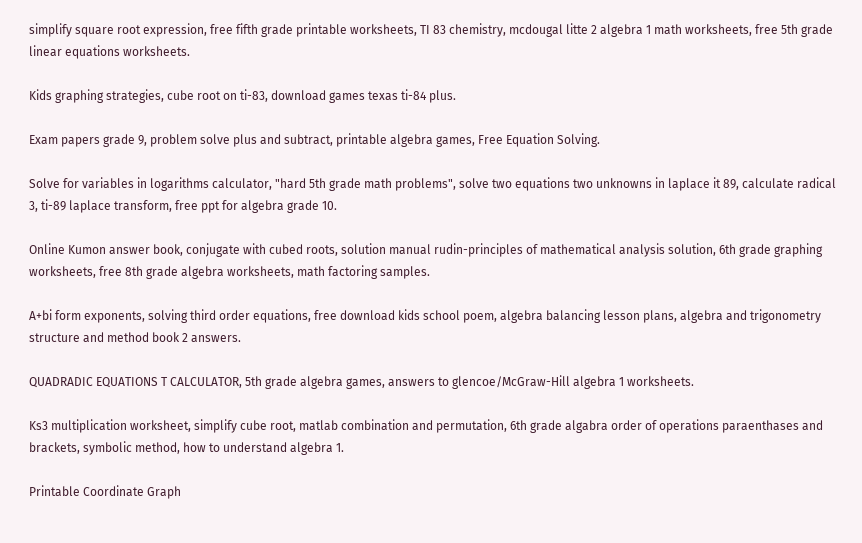simplify square root expression, free fifth grade printable worksheets, TI 83 chemistry, mcdougal litte 2 algebra 1 math worksheets, free 5th grade linear equations worksheets.

Kids graphing strategies, cube root on ti-83, download games texas ti-84 plus.

Exam papers grade 9, problem solve plus and subtract, printable algebra games, Free Equation Solving.

Solve for variables in logarithms calculator, "hard 5th grade math problems", solve two equations two unknowns in laplace it 89, calculate radical 3, ti-89 laplace transform, free ppt for algebra grade 10.

Online Kumon answer book, conjugate with cubed roots, solution manual rudin-principles of mathematical analysis solution, 6th grade graphing worksheets, free 8th grade algebra worksheets, math factoring samples.

A+bi form exponents, solving third order equations, free download kids school poem, algebra balancing lesson plans, algebra and trigonometry structure and method book 2 answers.

QUADRADIC EQUATIONS T CALCULATOR, 5th grade algebra games, answers to glencoe/McGraw-Hill algebra 1 worksheets.

Ks3 multiplication worksheet, simplify cube root, matlab combination and permutation, 6th grade algabra order of operations paraenthases and brackets, symbolic method, how to understand algebra 1.

Printable Coordinate Graph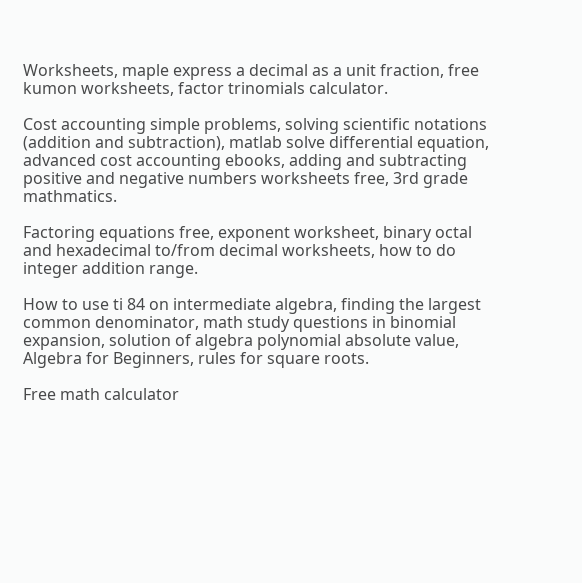Worksheets, maple express a decimal as a unit fraction, free kumon worksheets, factor trinomials calculator.

Cost accounting simple problems, solving scientific notations (addition and subtraction), matlab solve differential equation, advanced cost accounting ebooks, adding and subtracting positive and negative numbers worksheets free, 3rd grade mathmatics.

Factoring equations free, exponent worksheet, binary octal and hexadecimal to/from decimal worksheets, how to do integer addition range.

How to use ti 84 on intermediate algebra, finding the largest common denominator, math study questions in binomial expansion, solution of algebra polynomial absolute value, Algebra for Beginners, rules for square roots.

Free math calculator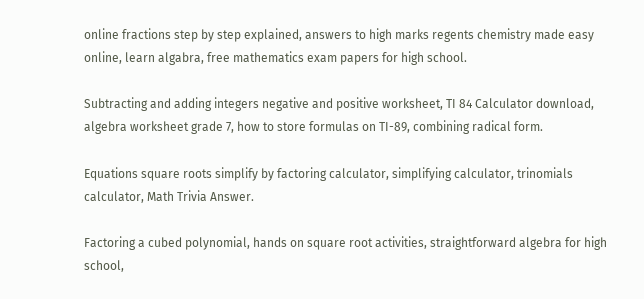online fractions step by step explained, answers to high marks regents chemistry made easy online, learn algabra, free mathematics exam papers for high school.

Subtracting and adding integers negative and positive worksheet, TI 84 Calculator download, algebra worksheet grade 7, how to store formulas on TI-89, combining radical form.

Equations square roots simplify by factoring calculator, simplifying calculator, trinomials calculator, Math Trivia Answer.

Factoring a cubed polynomial, hands on square root activities, straightforward algebra for high school,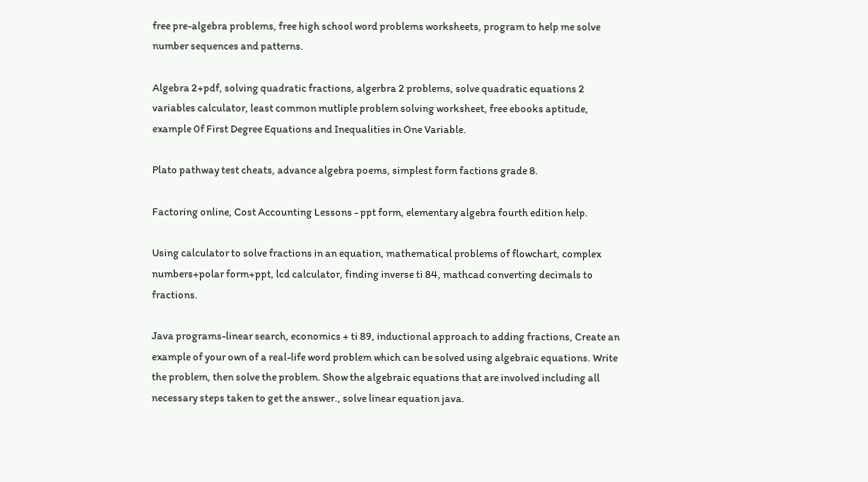free pre-algebra problems, free high school word problems worksheets, program to help me solve number sequences and patterns.

Algebra 2+pdf, solving quadratic fractions, algerbra 2 problems, solve quadratic equations 2 variables calculator, least common mutliple problem solving worksheet, free ebooks aptitude, example 0f First Degree Equations and Inequalities in One Variable.

Plato pathway test cheats, advance algebra poems, simplest form factions grade 8.

Factoring online, Cost Accounting Lessons - ppt form, elementary algebra fourth edition help.

Using calculator to solve fractions in an equation, mathematical problems of flowchart, complex numbers+polar form+ppt, lcd calculator, finding inverse ti 84, mathcad converting decimals to fractions.

Java programs-linear search, economics + ti 89, inductional approach to adding fractions, Create an example of your own of a real-life word problem which can be solved using algebraic equations. Write the problem, then solve the problem. Show the algebraic equations that are involved including all necessary steps taken to get the answer., solve linear equation java.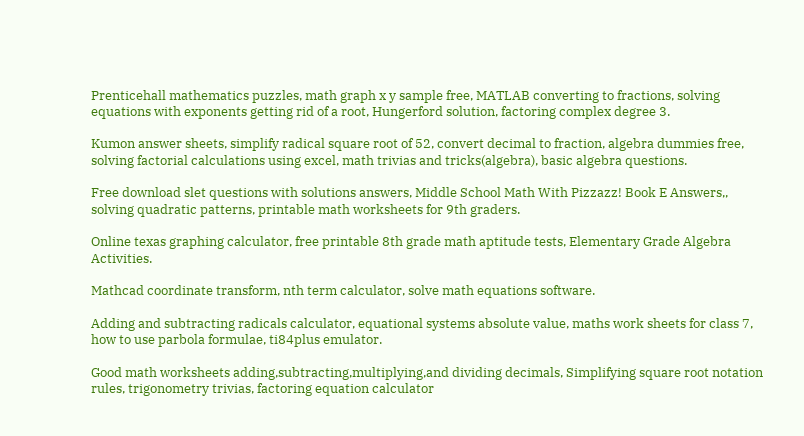Prenticehall mathematics puzzles, math graph x y sample free, MATLAB converting to fractions, solving equations with exponents getting rid of a root, Hungerford solution, factoring complex degree 3.

Kumon answer sheets, simplify radical square root of 52, convert decimal to fraction, algebra dummies free, solving factorial calculations using excel, math trivias and tricks(algebra), basic algebra questions.

Free download slet questions with solutions answers, Middle School Math With Pizzazz! Book E Answers,, solving quadratic patterns, printable math worksheets for 9th graders.

Online texas graphing calculator, free printable 8th grade math aptitude tests, Elementary Grade Algebra Activities.

Mathcad coordinate transform, nth term calculator, solve math equations software.

Adding and subtracting radicals calculator, equational systems absolute value, maths work sheets for class 7, how to use parbola formulae, ti84plus emulator.

Good math worksheets adding,subtracting,multiplying,and dividing decimals, Simplifying square root notation rules, trigonometry trivias, factoring equation calculator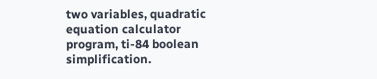two variables, quadratic equation calculator program, ti-84 boolean simplification.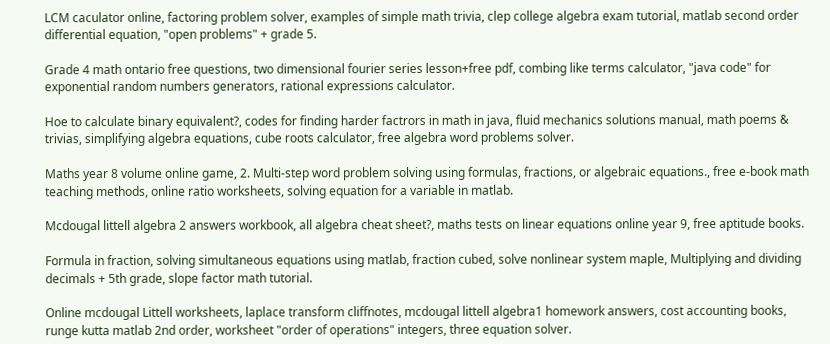LCM caculator online, factoring problem solver, examples of simple math trivia, clep college algebra exam tutorial, matlab second order differential equation, "open problems" + grade 5.

Grade 4 math ontario free questions, two dimensional fourier series lesson+free pdf, combing like terms calculator, "java code" for exponential random numbers generators, rational expressions calculator.

Hoe to calculate binary equivalent?, codes for finding harder factrors in math in java, fluid mechanics solutions manual, math poems & trivias, simplifying algebra equations, cube roots calculator, free algebra word problems solver.

Maths year 8 volume online game, 2. Multi-step word problem solving using formulas, fractions, or algebraic equations., free e-book math teaching methods, online ratio worksheets, solving equation for a variable in matlab.

Mcdougal littell algebra 2 answers workbook, all algebra cheat sheet?, maths tests on linear equations online year 9, free aptitude books.

Formula in fraction, solving simultaneous equations using matlab, fraction cubed, solve nonlinear system maple, Multiplying and dividing decimals + 5th grade, slope factor math tutorial.

Online mcdougal Littell worksheets, laplace transform cliffnotes, mcdougal littell algebra1 homework answers, cost accounting books, runge kutta matlab 2nd order, worksheet "order of operations" integers, three equation solver.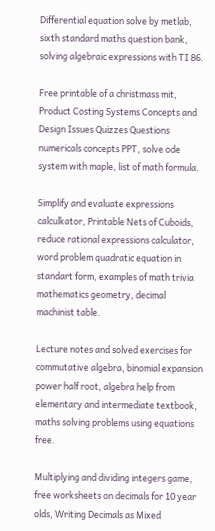Differential equation solve by metlab, sixth standard maths question bank, solving algebraic expressions with TI 86.

Free printable of a christmass mit, Product Costing Systems Concepts and Design Issues Quizzes Questions numericals concepts PPT, solve ode system with maple, list of math formula.

Simplify and evaluate expressions calculkator, Printable Nets of Cuboids, reduce rational expressions calculator, word problem quadratic equation in standart form, examples of math trivia mathematics geometry, decimal machinist table.

Lecture notes and solved exercises for commutative algebra, binomial expansion power half root, algebra help from elementary and intermediate textbook, maths solving problems using equations free.

Multiplying and dividing integers game, free worksheets on decimals for 10 year olds, Writing Decimals as Mixed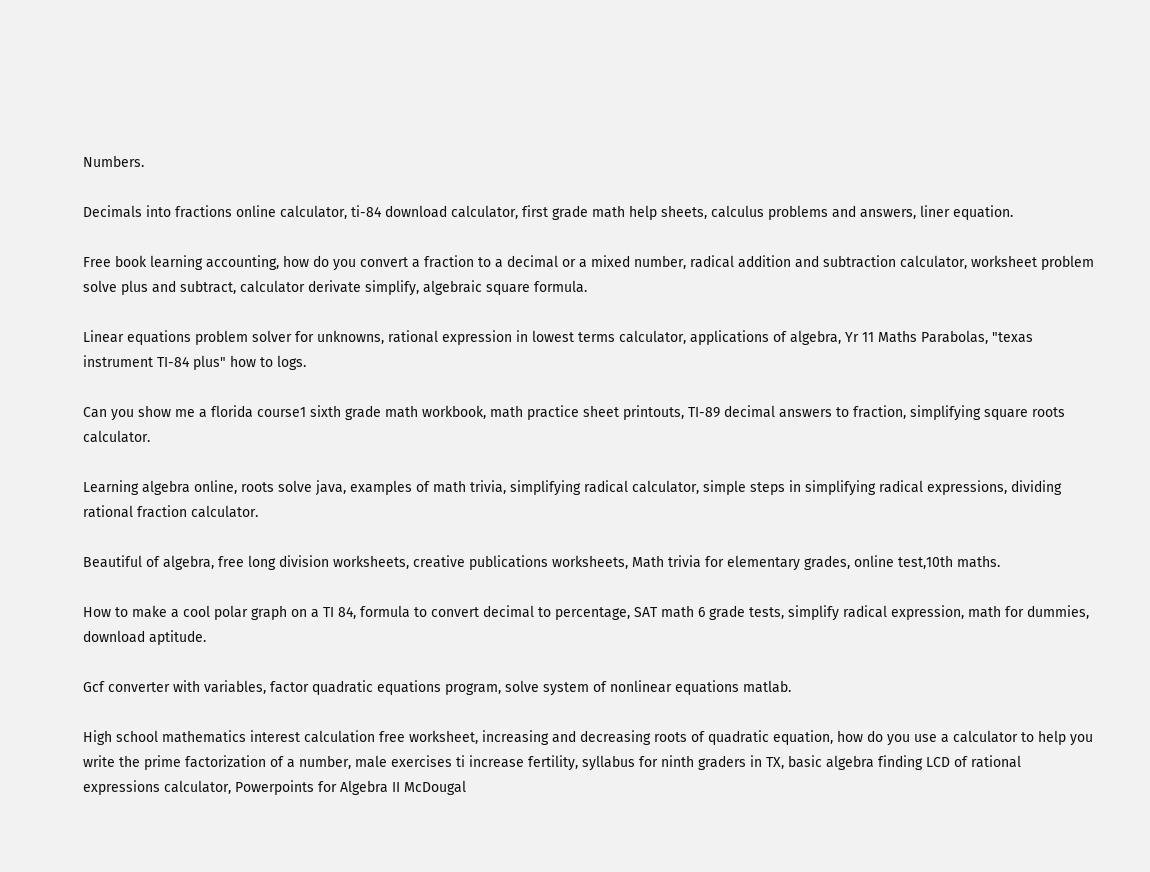Numbers.

Decimals into fractions online calculator, ti-84 download calculator, first grade math help sheets, calculus problems and answers, liner equation.

Free book learning accounting, how do you convert a fraction to a decimal or a mixed number, radical addition and subtraction calculator, worksheet problem solve plus and subtract, calculator derivate simplify, algebraic square formula.

Linear equations problem solver for unknowns, rational expression in lowest terms calculator, applications of algebra, Yr 11 Maths Parabolas, "texas instrument TI-84 plus" how to logs.

Can you show me a florida course1 sixth grade math workbook, math practice sheet printouts, TI-89 decimal answers to fraction, simplifying square roots calculator.

Learning algebra online, roots solve java, examples of math trivia, simplifying radical calculator, simple steps in simplifying radical expressions, dividing rational fraction calculator.

Beautiful of algebra, free long division worksheets, creative publications worksheets, Math trivia for elementary grades, online test,10th maths.

How to make a cool polar graph on a TI 84, formula to convert decimal to percentage, SAT math 6 grade tests, simplify radical expression, math for dummies, download aptitude.

Gcf converter with variables, factor quadratic equations program, solve system of nonlinear equations matlab.

High school mathematics interest calculation free worksheet, increasing and decreasing roots of quadratic equation, how do you use a calculator to help you write the prime factorization of a number, male exercises ti increase fertility, syllabus for ninth graders in TX, basic algebra finding LCD of rational expressions calculator, Powerpoints for Algebra II McDougal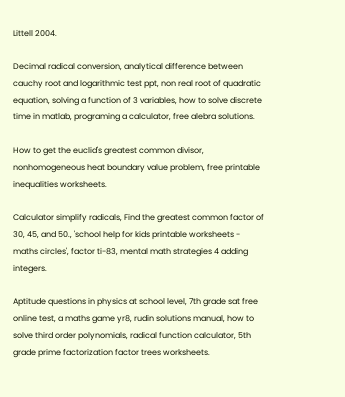Littell 2004.

Decimal radical conversion, analytical difference between cauchy root and logarithmic test ppt, non real root of quadratic equation, solving a function of 3 variables, how to solve discrete time in matlab, programing a calculator, free alebra solutions.

How to get the euclid's greatest common divisor, nonhomogeneous heat boundary value problem, free printable inequalities worksheets.

Calculator simplify radicals, Find the greatest common factor of 30, 45, and 50., 'school help for kids printable worksheets - maths circles', factor ti-83, mental math strategies 4 adding integers.

Aptitude questions in physics at school level, 7th grade sat free online test, a maths game yr8, rudin solutions manual, how to solve third order polynomials, radical function calculator, 5th grade prime factorization factor trees worksheets.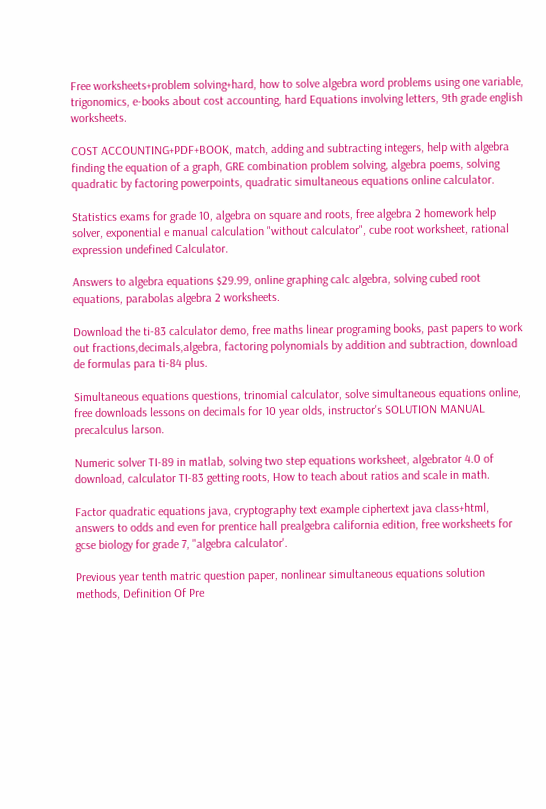Free worksheets+problem solving+hard, how to solve algebra word problems using one variable, trigonomics, e-books about cost accounting, hard Equations involving letters, 9th grade english worksheets.

COST ACCOUNTING+PDF+BOOK, match, adding and subtracting integers, help with algebra finding the equation of a graph, GRE combination problem solving, algebra poems, solving quadratic by factoring powerpoints, quadratic simultaneous equations online calculator.

Statistics exams for grade 10, algebra on square and roots, free algebra 2 homework help solver, exponential e manual calculation "without calculator", cube root worksheet, rational expression undefined Calculator.

Answers to algebra equations $29.99, online graphing calc algebra, solving cubed root equations, parabolas algebra 2 worksheets.

Download the ti-83 calculator demo, free maths linear programing books, past papers to work out fractions,decimals,algebra, factoring polynomials by addition and subtraction, download de formulas para ti-84 plus.

Simultaneous equations questions, trinomial calculator, solve simultaneous equations online, free downloads lessons on decimals for 10 year olds, instructor's SOLUTION MANUAL precalculus larson.

Numeric solver TI-89 in matlab, solving two step equations worksheet, algebrator 4.0 of download, calculator TI-83 getting roots, How to teach about ratios and scale in math.

Factor quadratic equations java, cryptography text example ciphertext java class+html, answers to odds and even for prentice hall prealgebra california edition, free worksheets for gcse biology for grade 7, "algebra calculator'.

Previous year tenth matric question paper, nonlinear simultaneous equations solution methods, Definition Of Pre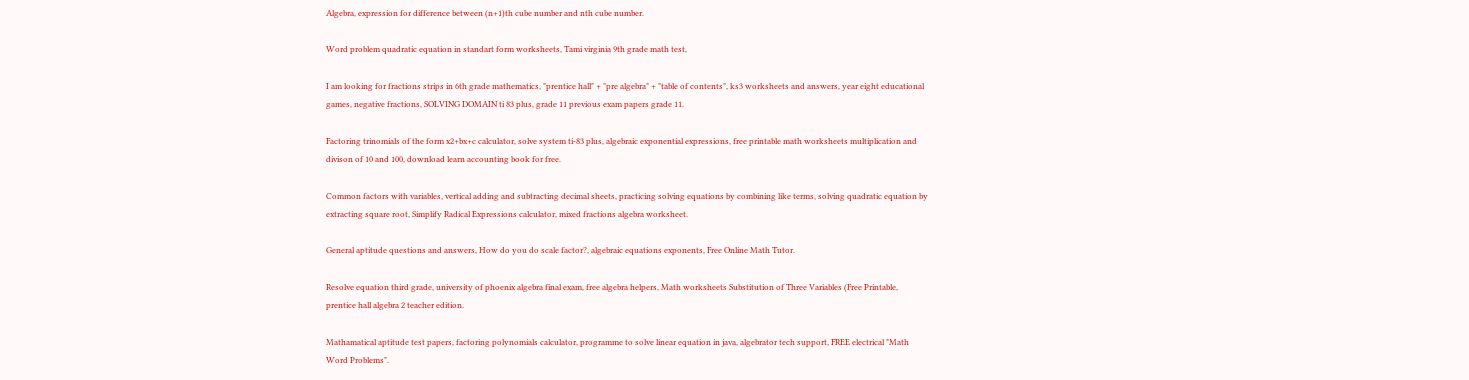Algebra, expression for difference between (n+1)th cube number and nth cube number.

Word problem quadratic equation in standart form worksheets, Tami virginia 9th grade math test,

I am looking for fractions strips in 6th grade mathematics, "prentice hall" + "pre algebra" + "table of contents", ks3 worksheets and answers, year eight educational games, negative fractions, SOLVING DOMAIN ti 83 plus, grade 11 previous exam papers grade 11.

Factoring trinomials of the form x2+bx+c calculator, solve system ti-83 plus, algebraic exponential expressions, free printable math worksheets multiplication and divison of 10 and 100, download learn accounting book for free.

Common factors with variables, vertical adding and subtracting decimal sheets, practicing solving equations by combining like terms, solving quadratic equation by extracting square root, Simplify Radical Expressions calculator, mixed fractions algebra worksheet.

General aptitude questions and answers, How do you do scale factor?, algebraic equations exponents, Free Online Math Tutor.

Resolve equation third grade, university of phoenix algebra final exam, free algebra helpers, Math worksheets Substitution of Three Variables (Free Printable, prentice hall algebra 2 teacher edition.

Mathamatical aptitude test papers, factoring polynomials calculator, programme to solve linear equation in java, algebrator tech support, FREE electrical "Math Word Problems".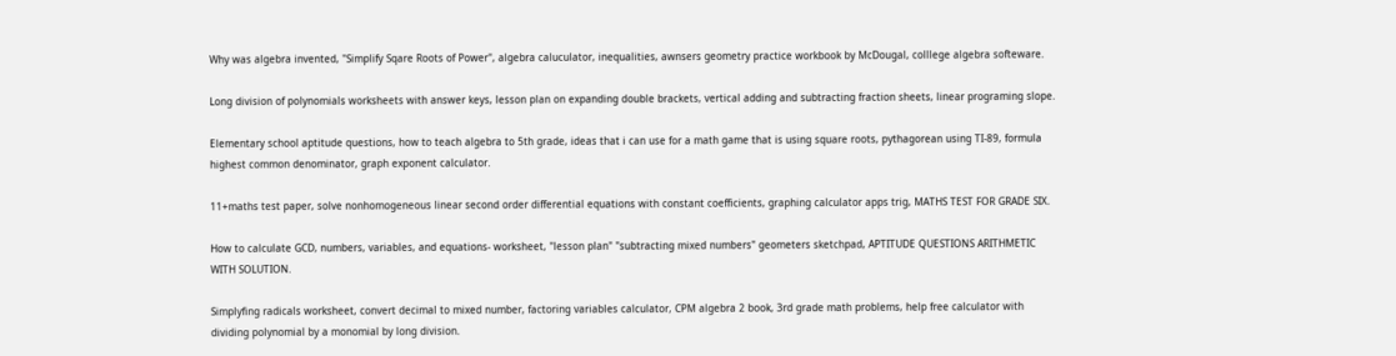Why was algebra invented, "Simplify Sqare Roots of Power", algebra caluculator, inequalities, awnsers geometry practice workbook by McDougal, colllege algebra softeware.

Long division of polynomials worksheets with answer keys, lesson plan on expanding double brackets, vertical adding and subtracting fraction sheets, linear programing slope.

Elementary school aptitude questions, how to teach algebra to 5th grade, ideas that i can use for a math game that is using square roots, pythagorean using TI-89, formula highest common denominator, graph exponent calculator.

11+maths test paper, solve nonhomogeneous linear second order differential equations with constant coefficients, graphing calculator apps trig, MATHS TEST FOR GRADE SIX.

How to calculate GCD, numbers, variables, and equations- worksheet, "lesson plan" "subtracting mixed numbers" geometers sketchpad, APTITUDE QUESTIONS ARITHMETIC WITH SOLUTION.

Simplyfing radicals worksheet, convert decimal to mixed number, factoring variables calculator, CPM algebra 2 book, 3rd grade math problems, help free calculator with dividing polynomial by a monomial by long division.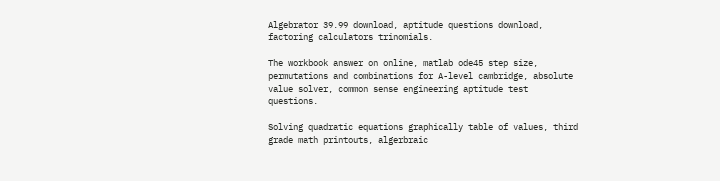Algebrator 39.99 download, aptitude questions download, factoring calculators trinomials.

The workbook answer on online, matlab ode45 step size, permutations and combinations for A-level cambridge, absolute value solver, common sense engineering aptitude test questions.

Solving quadratic equations graphically table of values, third grade math printouts, algerbraic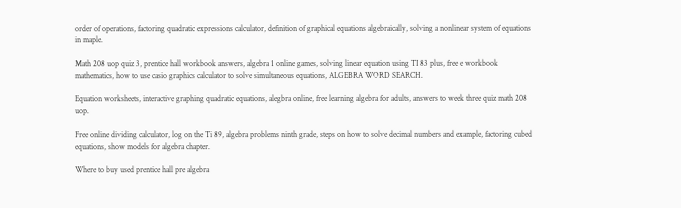order of operations, factoring quadratic expressions calculator, definition of graphical equations algebraically, solving a nonlinear system of equations in maple.

Math 208 uop quiz 3, prentice hall workbook answers, algebra 1 online games, solving linear equation using TI 83 plus, free e workbook mathematics, how to use casio graphics calculator to solve simultaneous equations, ALGEBRA WORD SEARCH.

Equation worksheets, interactive graphing quadratic equations, alegbra online, free learning algebra for adults, answers to week three quiz math 208 uop.

Free online dividing calculator, log on the Ti 89, algebra problems ninth grade, steps on how to solve decimal numbers and example, factoring cubed equations, show models for algebra chapter.

Where to buy used prentice hall pre algebra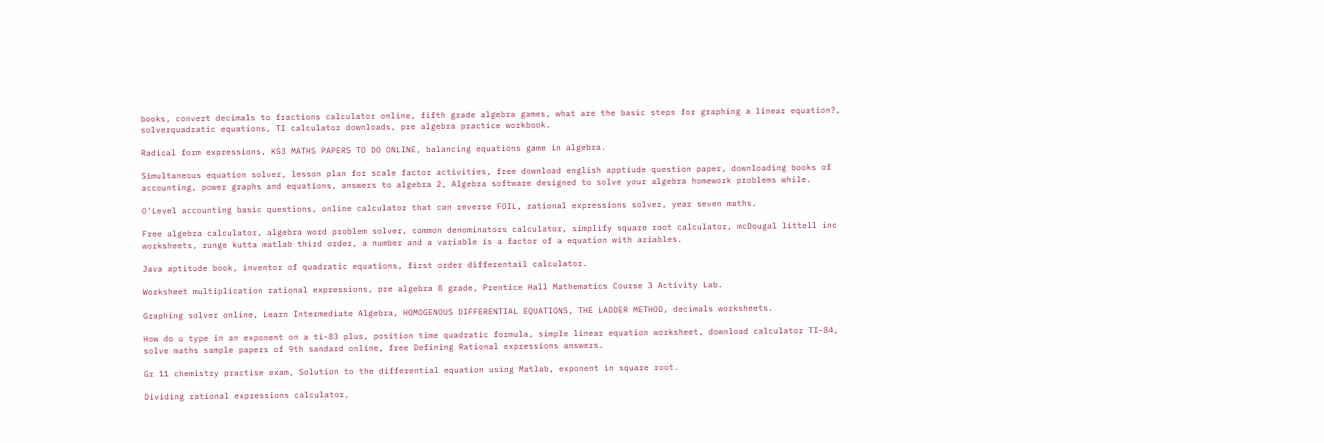books, convert decimals to fractions calculator online, fifth grade algebra games, what are the basic steps for graphing a linear equation?, solverquadratic equations, TI calculator downloads, pre algebra practice workbook.

Radical form expressions, KS3 MATHS PAPERS TO DO ONLINE, balancing equations game in algebra.

Simultaneous equation solver, lesson plan for scale factor activities, free download english apptiude question paper, downloading books of accounting, power graphs and equations, answers to algebra 2, Algebra software designed to solve your algebra homework problems while.

O'Level accounting basic questions, online calculator that can reverse FOIL, rational expressions solver, year seven maths.

Free algebra calculator, algebra word problem solver, common denominators calculator, simplify square root calculator, mcDougal littell inc worksheets, runge kutta matlab third order, a number and a variable is a factor of a equation with ariables.

Java aptitude book, inventor of quadratic equations, first order differentail calculator.

Worksheet multiplication rational expressions, pre algebra 8 grade, Prentice Hall Mathematics Course 3 Activity Lab.

Graphing solver online, Learn Intermediate Algebra, HOMOGENOUS DIFFERENTIAL EQUATIONS, THE LADDER METHOD, decimals worksheets.

How do u type in an exponent on a ti-83 plus, position time quadratic formula, simple linear equation worksheet, download calculator TI-84, solve maths sample papers of 9th sandard online, free Defining Rational expressions answers.

Gr 11 chemistry practise exam, Solution to the differential equation using Matlab, exponent in square root.

Dividing rational expressions calculator,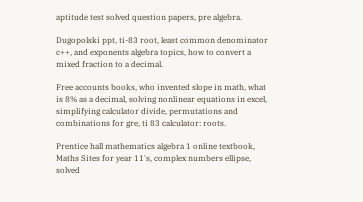aptitude test solved question papers, pre algebra.

Dugopolski ppt, ti-83 root, least common denominator c++, and exponents algebra topics, how to convert a mixed fraction to a decimal.

Free accounts books, who invented slope in math, what is 8% as a decimal, solving nonlinear equations in excel, simplifying calculator divide, permutations and combinations for gre, ti 83 calculator: roots.

Prentice hall mathematics algebra 1 online textbook, Maths Sites for year 11's, complex numbers ellipse, solved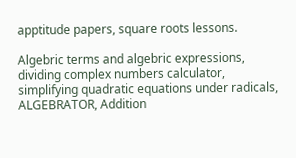apptitude papers, square roots lessons.

Algebric terms and algebric expressions, dividing complex numbers calculator, simplifying quadratic equations under radicals, ALGEBRATOR, Addition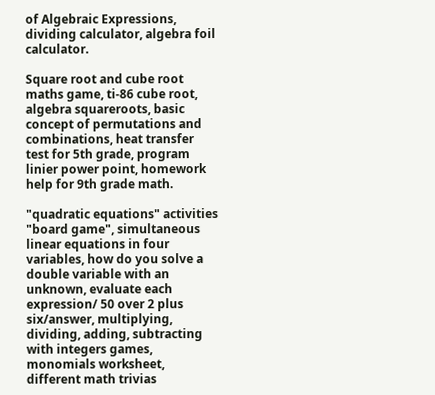of Algebraic Expressions, dividing calculator, algebra foil calculator.

Square root and cube root maths game, ti-86 cube root, algebra squareroots, basic concept of permutations and combinations, heat transfer test for 5th grade, program linier power point, homework help for 9th grade math.

"quadratic equations" activities "board game", simultaneous linear equations in four variables, how do you solve a double variable with an unknown, evaluate each expression/ 50 over 2 plus six/answer, multiplying, dividing, adding, subtracting with integers games, monomials worksheet, different math trivias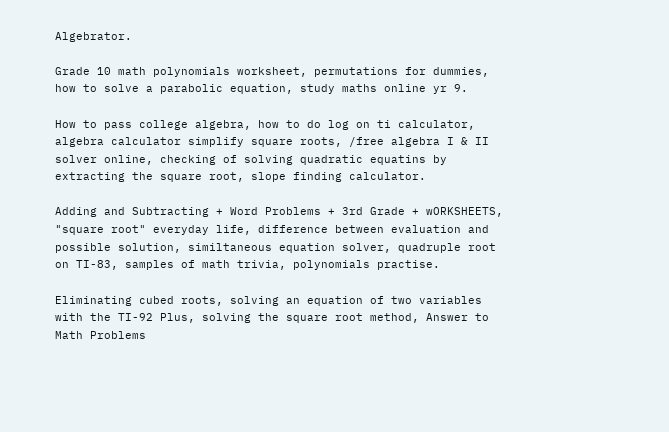Algebrator.

Grade 10 math polynomials worksheet, permutations for dummies, how to solve a parabolic equation, study maths online yr 9.

How to pass college algebra, how to do log on ti calculator, algebra calculator simplify square roots, /free algebra I & II solver online, checking of solving quadratic equatins by extracting the square root, slope finding calculator.

Adding and Subtracting + Word Problems + 3rd Grade + wORKSHEETS, "square root" everyday life, difference between evaluation and possible solution, similtaneous equation solver, quadruple root on TI-83, samples of math trivia, polynomials practise.

Eliminating cubed roots, solving an equation of two variables with the TI-92 Plus, solving the square root method, Answer to Math Problems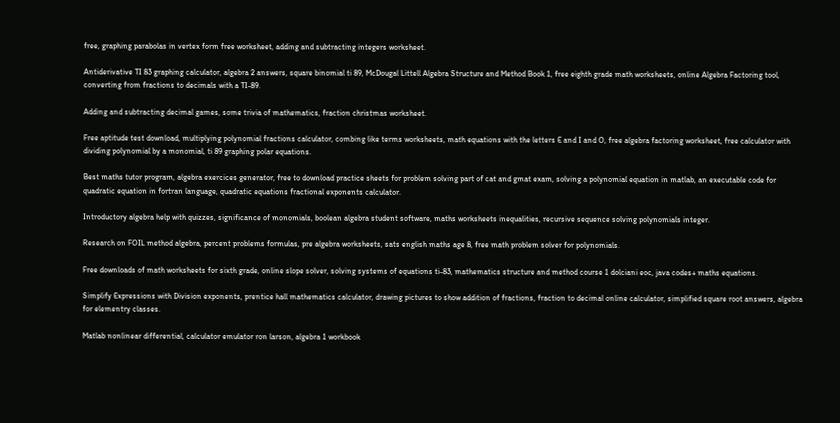free, graphing parabolas in vertex form free worksheet, adding and subtracting integers worksheet.

Antiderivative TI 83 graphing calculator, algebra 2 answers, square binomial ti 89, McDougal Littell Algebra Structure and Method Book 1, free eighth grade math worksheets, online Algebra Factoring tool, converting from fractions to decimals with a TI-89.

Adding and subtracting decimal games, some trivia of mathematics, fraction christmas worksheet.

Free aptitude test download, multiplying polynomial fractions calculator, combing like terms worksheets, math equations with the letters E and I and O, free algebra factoring worksheet, free calculator with dividing polynomial by a monomial, ti 89 graphing polar equations.

Best maths tutor program, algebra exercices generator, free to download practice sheets for problem solving part of cat and gmat exam, solving a polynomial equation in matlab, an executable code for quadratic equation in fortran language, quadratic equations fractional exponents calculator.

Introductory algebra help with quizzes, significance of monomials, boolean algebra student software, maths worksheets inequalities, recursive sequence solving polynomials integer.

Research on FOIL method algebra, percent problems formulas, pre algebra worksheets, sats english maths age 8, free math problem solver for polynomials.

Free downloads of math worksheets for sixth grade, online slope solver, solving systems of equations ti-83, mathematics structure and method course 1 dolciani eoc, java codes+ maths equations.

Simplify Expressions with Division exponents, prentice hall mathematics calculator, drawing pictures to show addition of fractions, fraction to decimal online calculator, simplified square root answers, algebra for elementry classes.

Matlab nonlinear differential, calculator emulator ron larson, algebra 1 workbook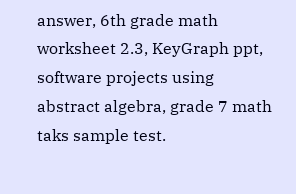answer, 6th grade math worksheet 2.3, KeyGraph ppt, software projects using abstract algebra, grade 7 math taks sample test.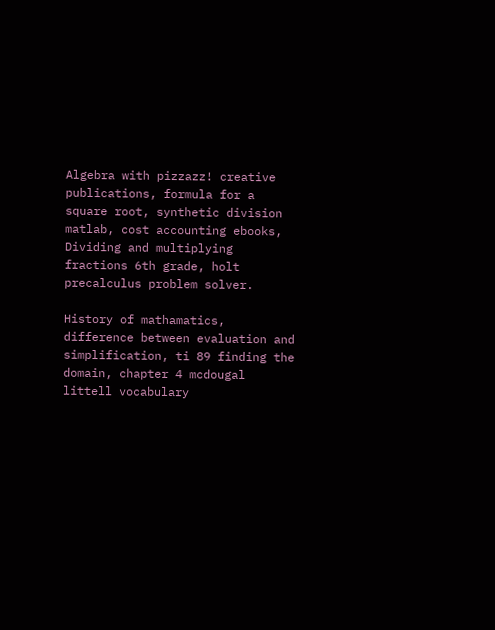Algebra with pizzazz! creative publications, formula for a square root, synthetic division matlab, cost accounting ebooks, Dividing and multiplying fractions 6th grade, holt precalculus problem solver.

History of mathamatics, difference between evaluation and simplification, ti 89 finding the domain, chapter 4 mcdougal littell vocabulary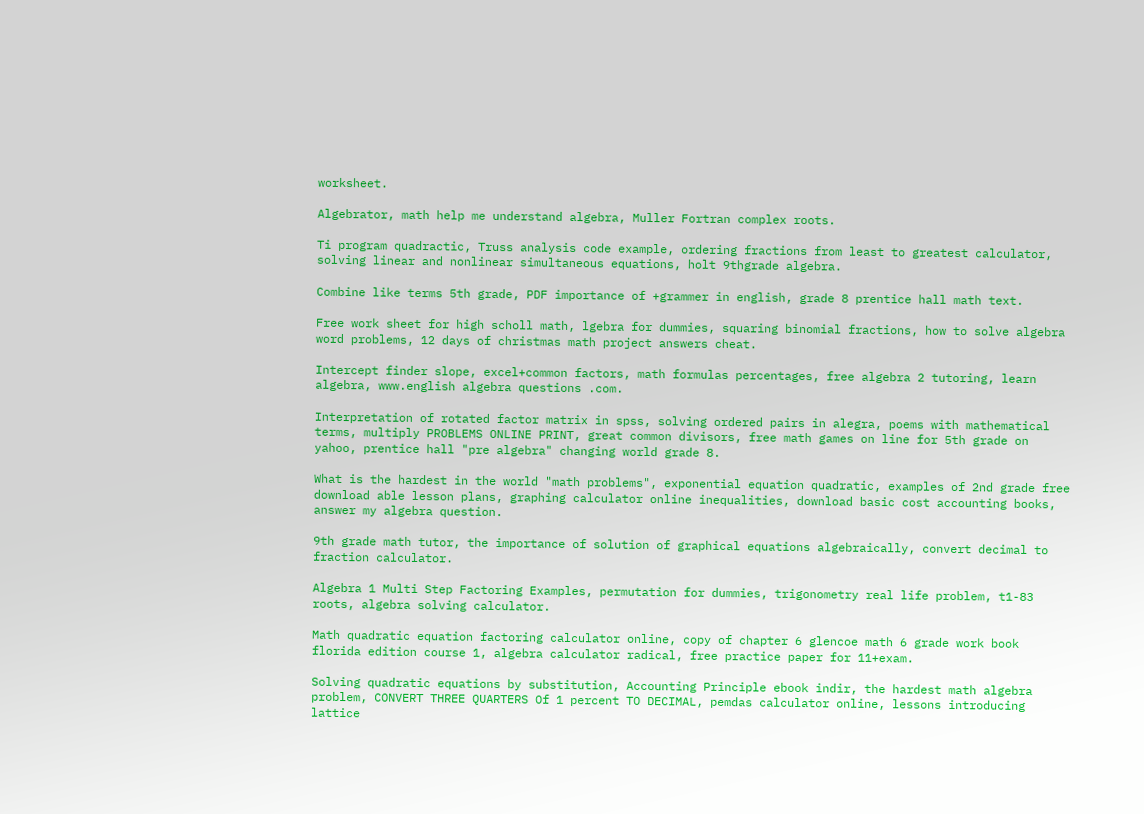worksheet.

Algebrator, math help me understand algebra, Muller Fortran complex roots.

Ti program quadractic, Truss analysis code example, ordering fractions from least to greatest calculator, solving linear and nonlinear simultaneous equations, holt 9thgrade algebra.

Combine like terms 5th grade, PDF importance of +grammer in english, grade 8 prentice hall math text.

Free work sheet for high scholl math, lgebra for dummies, squaring binomial fractions, how to solve algebra word problems, 12 days of christmas math project answers cheat.

Intercept finder slope, excel+common factors, math formulas percentages, free algebra 2 tutoring, learn algebra, www.english algebra questions .com.

Interpretation of rotated factor matrix in spss, solving ordered pairs in alegra, poems with mathematical terms, multiply PROBLEMS ONLINE PRINT, great common divisors, free math games on line for 5th grade on yahoo, prentice hall "pre algebra" changing world grade 8.

What is the hardest in the world "math problems", exponential equation quadratic, examples of 2nd grade free download able lesson plans, graphing calculator online inequalities, download basic cost accounting books, answer my algebra question.

9th grade math tutor, the importance of solution of graphical equations algebraically, convert decimal to fraction calculator.

Algebra 1 Multi Step Factoring Examples, permutation for dummies, trigonometry real life problem, t1-83 roots, algebra solving calculator.

Math quadratic equation factoring calculator online, copy of chapter 6 glencoe math 6 grade work book florida edition course 1, algebra calculator radical, free practice paper for 11+exam.

Solving quadratic equations by substitution, Accounting Principle ebook indir, the hardest math algebra problem, CONVERT THREE QUARTERS Of 1 percent TO DECIMAL, pemdas calculator online, lessons introducing lattice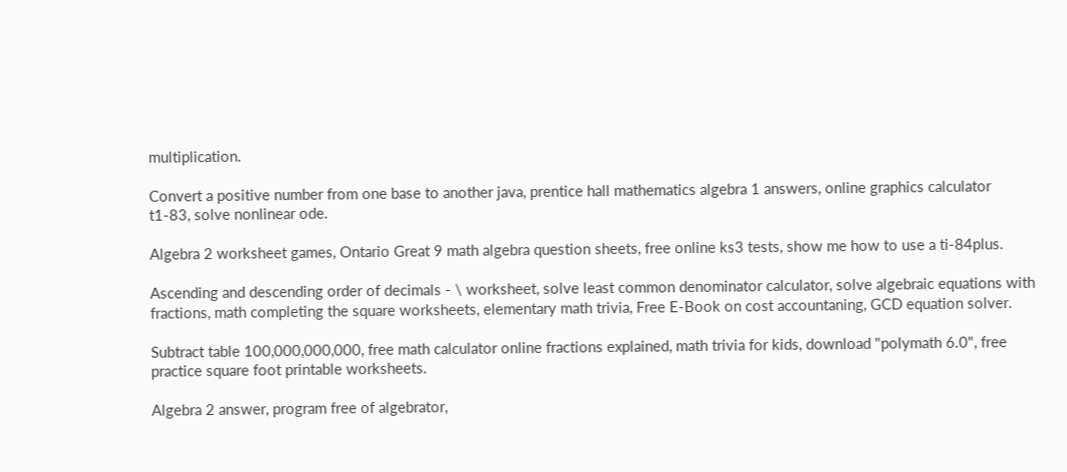multiplication.

Convert a positive number from one base to another java, prentice hall mathematics algebra 1 answers, online graphics calculator t1-83, solve nonlinear ode.

Algebra 2 worksheet games, Ontario Great 9 math algebra question sheets, free online ks3 tests, show me how to use a ti-84plus.

Ascending and descending order of decimals - \ worksheet, solve least common denominator calculator, solve algebraic equations with fractions, math completing the square worksheets, elementary math trivia, Free E-Book on cost accountaning, GCD equation solver.

Subtract table 100,000,000,000, free math calculator online fractions explained, math trivia for kids, download "polymath 6.0", free practice square foot printable worksheets.

Algebra 2 answer, program free of algebrator,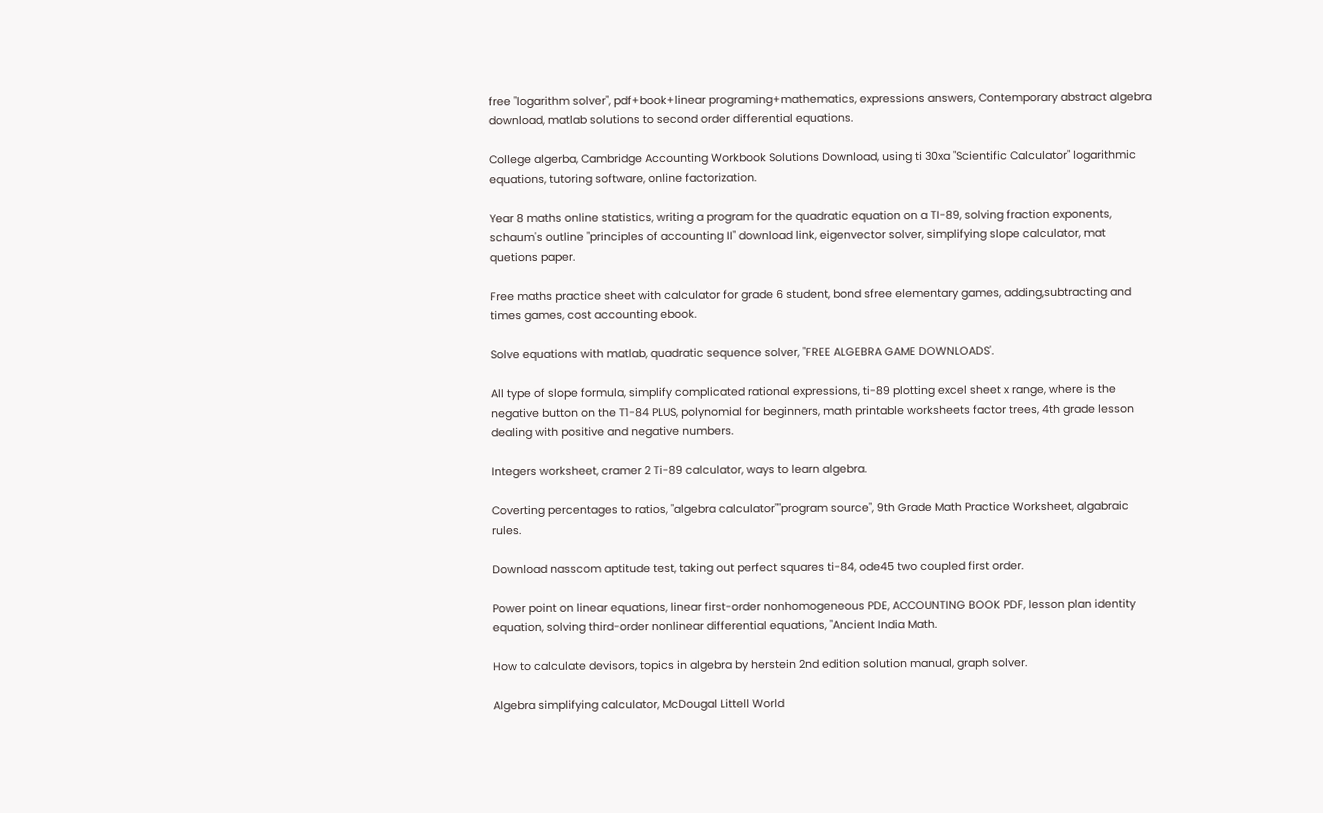free "logarithm solver", pdf+book+linear programing+mathematics, expressions answers, Contemporary abstract algebra download, matlab solutions to second order differential equations.

College algerba, Cambridge Accounting Workbook Solutions Download, using ti 30xa "Scientific Calculator" logarithmic equations, tutoring software, online factorization.

Year 8 maths online statistics, writing a program for the quadratic equation on a TI-89, solving fraction exponents, schaum's outline "principles of accounting II" download link, eigenvector solver, simplifying slope calculator, mat quetions paper.

Free maths practice sheet with calculator for grade 6 student, bond sfree elementary games, adding,subtracting and times games, cost accounting ebook.

Solve equations with matlab, quadratic sequence solver, "FREE ALGEBRA GAME DOWNLOADS'.

All type of slope formula, simplify complicated rational expressions, ti-89 plotting excel sheet x range, where is the negative button on the T1-84 PLUS, polynomial for beginners, math printable worksheets factor trees, 4th grade lesson dealing with positive and negative numbers.

Integers worksheet, cramer 2 Ti-89 calculator, ways to learn algebra.

Coverting percentages to ratios, "algebra calculator""program source", 9th Grade Math Practice Worksheet, algabraic rules.

Download nasscom aptitude test, taking out perfect squares ti-84, ode45 two coupled first order.

Power point on linear equations, linear first-order nonhomogeneous PDE, ACCOUNTING BOOK PDF, lesson plan identity equation, solving third-order nonlinear differential equations, "Ancient India Math.

How to calculate devisors, topics in algebra by herstein 2nd edition solution manual, graph solver.

Algebra simplifying calculator, McDougal Littell World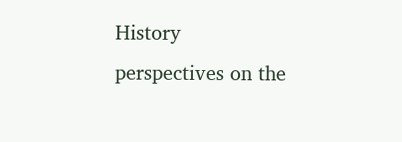History perspectives on the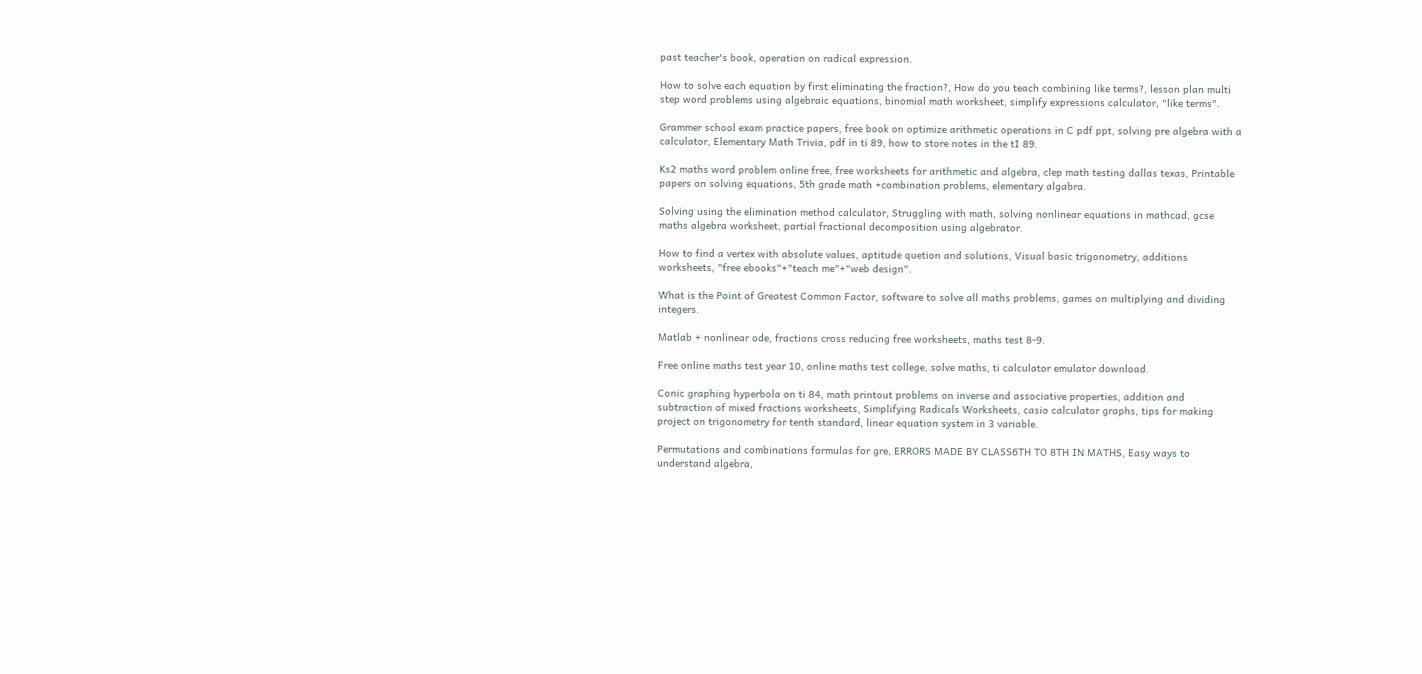past teacher's book, operation on radical expression.

How to solve each equation by first eliminating the fraction?, How do you teach combining like terms?, lesson plan multi step word problems using algebraic equations, binomial math worksheet, simplify expressions calculator, "like terms".

Grammer school exam practice papers, free book on optimize arithmetic operations in C pdf ppt, solving pre algebra with a calculator, Elementary Math Trivia, pdf in ti 89, how to store notes in the tI 89.

Ks2 maths word problem online free, free worksheets for arithmetic and algebra, clep math testing dallas texas, Printable papers on solving equations, 5th grade math +combination problems, elementary algabra.

Solving using the elimination method calculator, Struggling with math, solving nonlinear equations in mathcad, gcse maths algebra worksheet, partial fractional decomposition using algebrator.

How to find a vertex with absolute values, aptitude quetion and solutions, Visual basic trigonometry, additions worksheets, "free ebooks"+"teach me"+"web design".

What is the Point of Greatest Common Factor, software to solve all maths problems, games on multiplying and dividing integers.

Matlab + nonlinear ode, fractions cross reducing free worksheets, maths test 8-9.

Free online maths test year 10, online maths test college, solve maths, ti calculator emulator download.

Conic graphing hyperbola on ti 84, math printout problems on inverse and associative properties, addition and subtraction of mixed fractions worksheets, Simplifying Radicals Worksheets, casio calculator graphs, tips for making project on trigonometry for tenth standard, linear equation system in 3 variable.

Permutations and combinations formulas for gre, ERRORS MADE BY CLASS6TH TO 8TH IN MATHS, Easy ways to understand algebra,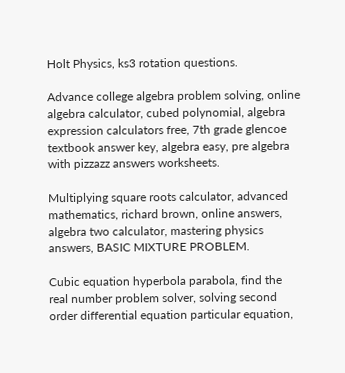Holt Physics, ks3 rotation questions.

Advance college algebra problem solving, online algebra calculator, cubed polynomial, algebra expression calculators free, 7th grade glencoe textbook answer key, algebra easy, pre algebra with pizzazz answers worksheets.

Multiplying square roots calculator, advanced mathematics, richard brown, online answers, algebra two calculator, mastering physics answers, BASIC MIXTURE PROBLEM.

Cubic equation hyperbola parabola, find the real number problem solver, solving second order differential equation particular equation,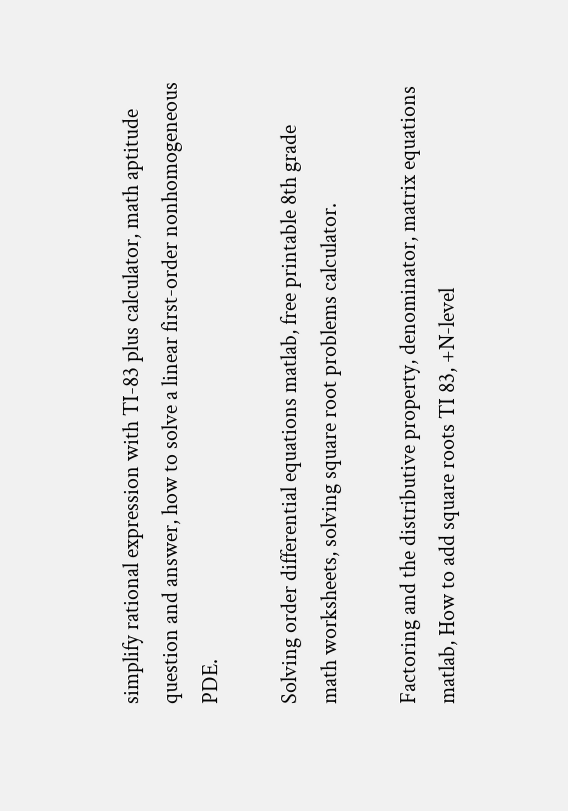simplify rational expression with TI-83 plus calculator, math aptitude question and answer, how to solve a linear first-order nonhomogeneous PDE.

Solving order differential equations matlab, free printable 8th grade math worksheets, solving square root problems calculator.

Factoring and the distributive property, denominator, matrix equations matlab, How to add square roots TI 83, +N-level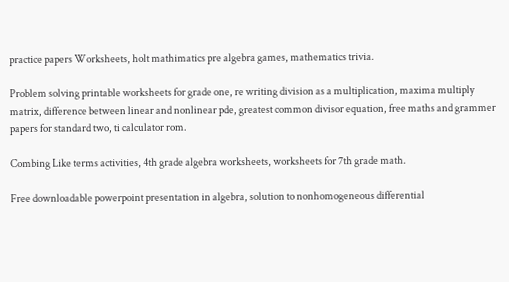practice papers Worksheets, holt mathimatics pre algebra games, mathematics trivia.

Problem solving printable worksheets for grade one, re writing division as a multiplication, maxima multiply matrix, difference between linear and nonlinear pde, greatest common divisor equation, free maths and grammer papers for standard two, ti calculator rom.

Combing Like terms activities, 4th grade algebra worksheets, worksheets for 7th grade math.

Free downloadable powerpoint presentation in algebra, solution to nonhomogeneous differential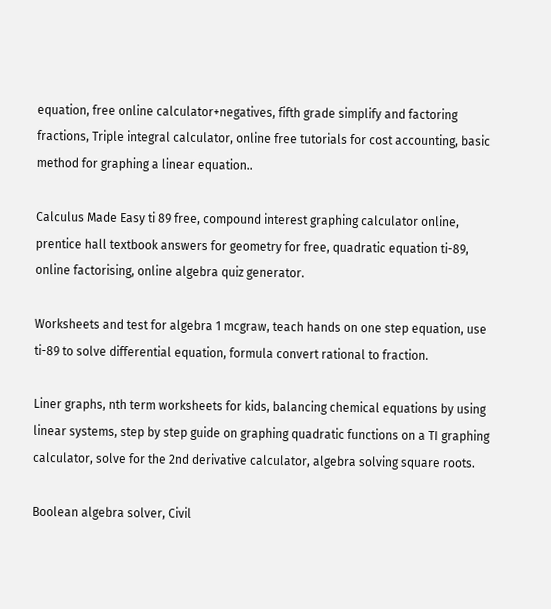equation, free online calculator+negatives, fifth grade simplify and factoring fractions, Triple integral calculator, online free tutorials for cost accounting, basic method for graphing a linear equation..

Calculus Made Easy ti 89 free, compound interest graphing calculator online, prentice hall textbook answers for geometry for free, quadratic equation ti-89, online factorising, online algebra quiz generator.

Worksheets and test for algebra 1 mcgraw, teach hands on one step equation, use ti-89 to solve differential equation, formula convert rational to fraction.

Liner graphs, nth term worksheets for kids, balancing chemical equations by using linear systems, step by step guide on graphing quadratic functions on a TI graphing calculator, solve for the 2nd derivative calculator, algebra solving square roots.

Boolean algebra solver, Civil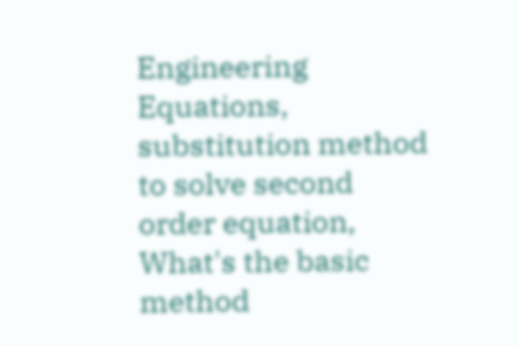Engineering Equations, substitution method to solve second order equation, What's the basic method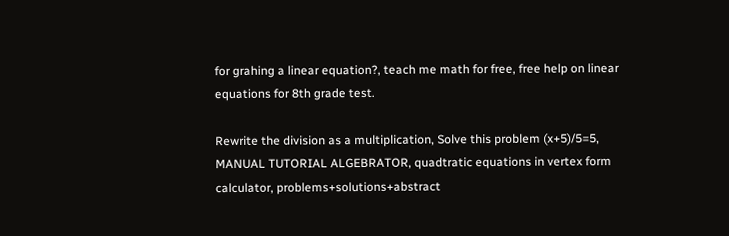for grahing a linear equation?, teach me math for free, free help on linear equations for 8th grade test.

Rewrite the division as a multiplication, Solve this problem (x+5)/5=5, MANUAL TUTORIAL ALGEBRATOR, quadtratic equations in vertex form calculator, problems+solutions+abstract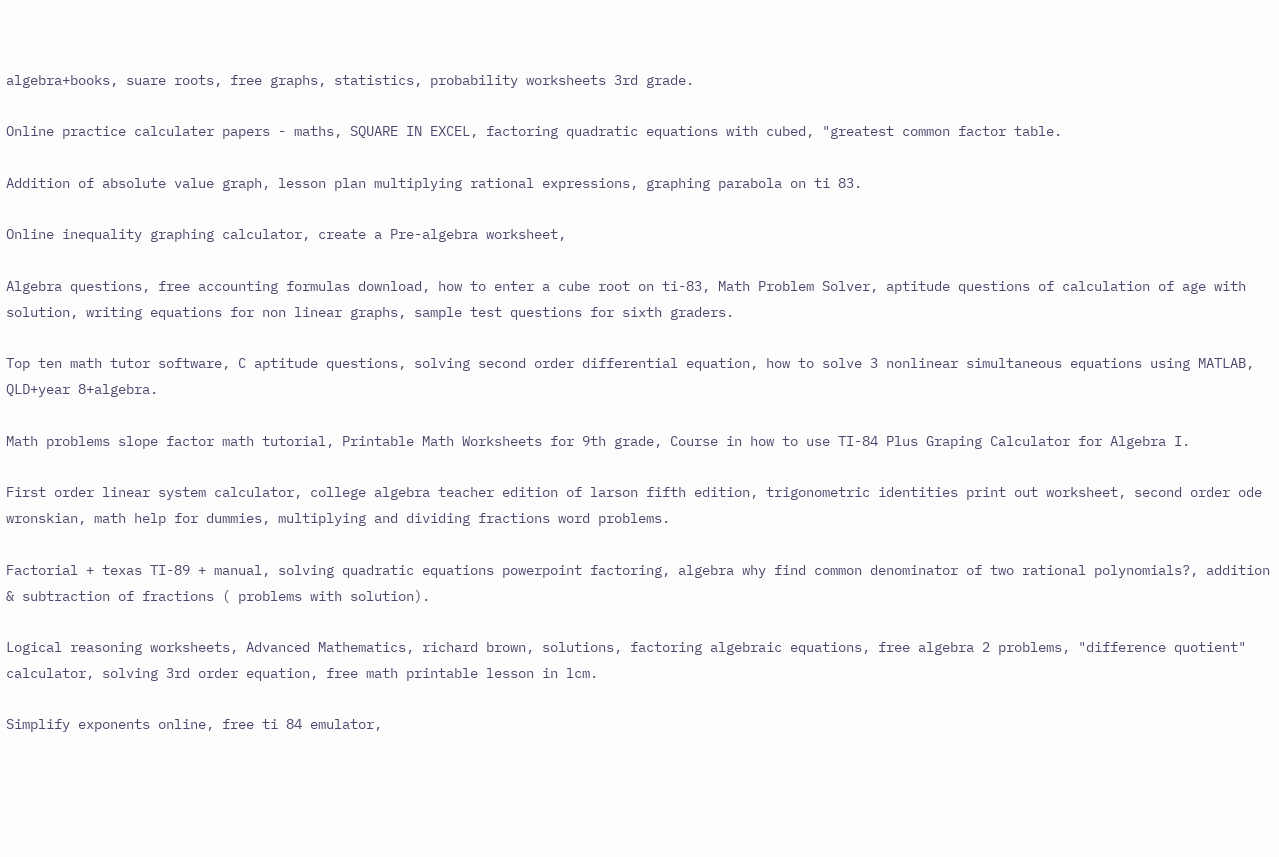algebra+books, suare roots, free graphs, statistics, probability worksheets 3rd grade.

Online practice calculater papers - maths, SQUARE IN EXCEL, factoring quadratic equations with cubed, "greatest common factor table.

Addition of absolute value graph, lesson plan multiplying rational expressions, graphing parabola on ti 83.

Online inequality graphing calculator, create a Pre-algebra worksheet,

Algebra questions, free accounting formulas download, how to enter a cube root on ti-83, Math Problem Solver, aptitude questions of calculation of age with solution, writing equations for non linear graphs, sample test questions for sixth graders.

Top ten math tutor software, C aptitude questions, solving second order differential equation, how to solve 3 nonlinear simultaneous equations using MATLAB, QLD+year 8+algebra.

Math problems slope factor math tutorial, Printable Math Worksheets for 9th grade, Course in how to use TI-84 Plus Graping Calculator for Algebra I.

First order linear system calculator, college algebra teacher edition of larson fifth edition, trigonometric identities print out worksheet, second order ode wronskian, math help for dummies, multiplying and dividing fractions word problems.

Factorial + texas TI-89 + manual, solving quadratic equations powerpoint factoring, algebra why find common denominator of two rational polynomials?, addition & subtraction of fractions ( problems with solution).

Logical reasoning worksheets, Advanced Mathematics, richard brown, solutions, factoring algebraic equations, free algebra 2 problems, "difference quotient" calculator, solving 3rd order equation, free math printable lesson in lcm.

Simplify exponents online, free ti 84 emulator,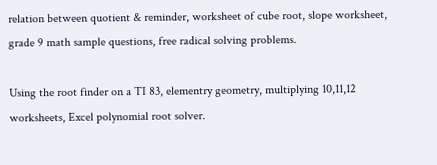relation between quotient & reminder, worksheet of cube root, slope worksheet, grade 9 math sample questions, free radical solving problems.

Using the root finder on a TI 83, elementry geometry, multiplying 10,11,12 worksheets, Excel polynomial root solver.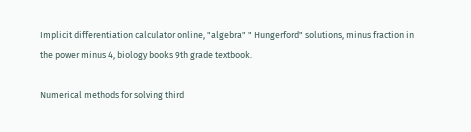Implicit differentiation calculator online, "algebra" " Hungerford" solutions, minus fraction in the power minus 4, biology books 9th grade textbook.

Numerical methods for solving third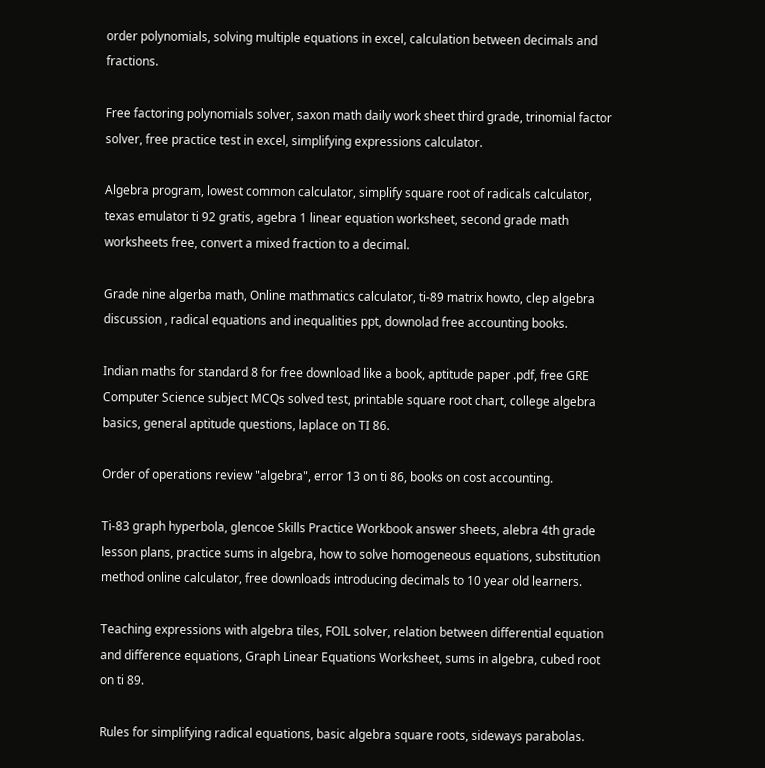order polynomials, solving multiple equations in excel, calculation between decimals and fractions.

Free factoring polynomials solver, saxon math daily work sheet third grade, trinomial factor solver, free practice test in excel, simplifying expressions calculator.

Algebra program, lowest common calculator, simplify square root of radicals calculator, texas emulator ti 92 gratis, agebra 1 linear equation worksheet, second grade math worksheets free, convert a mixed fraction to a decimal.

Grade nine algerba math, Online mathmatics calculator, ti-89 matrix howto, clep algebra discussion , radical equations and inequalities ppt, downolad free accounting books.

Indian maths for standard 8 for free download like a book, aptitude paper .pdf, free GRE Computer Science subject MCQs solved test, printable square root chart, college algebra basics, general aptitude questions, laplace on TI 86.

Order of operations review "algebra", error 13 on ti 86, books on cost accounting.

Ti-83 graph hyperbola, glencoe Skills Practice Workbook answer sheets, alebra 4th grade lesson plans, practice sums in algebra, how to solve homogeneous equations, substitution method online calculator, free downloads introducing decimals to 10 year old learners.

Teaching expressions with algebra tiles, FOIL solver, relation between differential equation and difference equations, Graph Linear Equations Worksheet, sums in algebra, cubed root on ti 89.

Rules for simplifying radical equations, basic algebra square roots, sideways parabolas.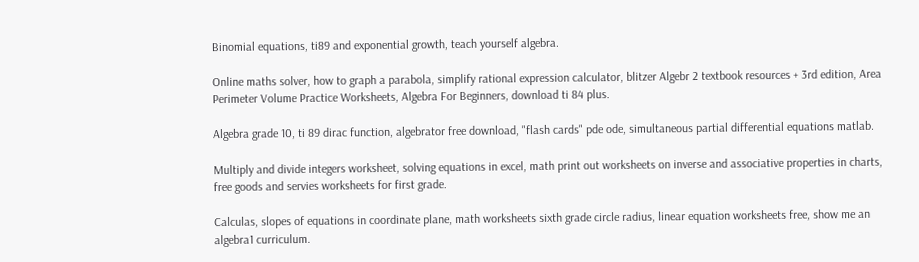Binomial equations, ti89 and exponential growth, teach yourself algebra.

Online maths solver, how to graph a parabola, simplify rational expression calculator, blitzer Algebr 2 textbook resources + 3rd edition, Area Perimeter Volume Practice Worksheets, Algebra For Beginners, download ti 84 plus.

Algebra grade 10, ti 89 dirac function, algebrator free download, "flash cards" pde ode, simultaneous partial differential equations matlab.

Multiply and divide integers worksheet, solving equations in excel, math print out worksheets on inverse and associative properties in charts, free goods and servies worksheets for first grade.

Calculas, slopes of equations in coordinate plane, math worksheets sixth grade circle radius, linear equation worksheets free, show me an algebra1 curriculum.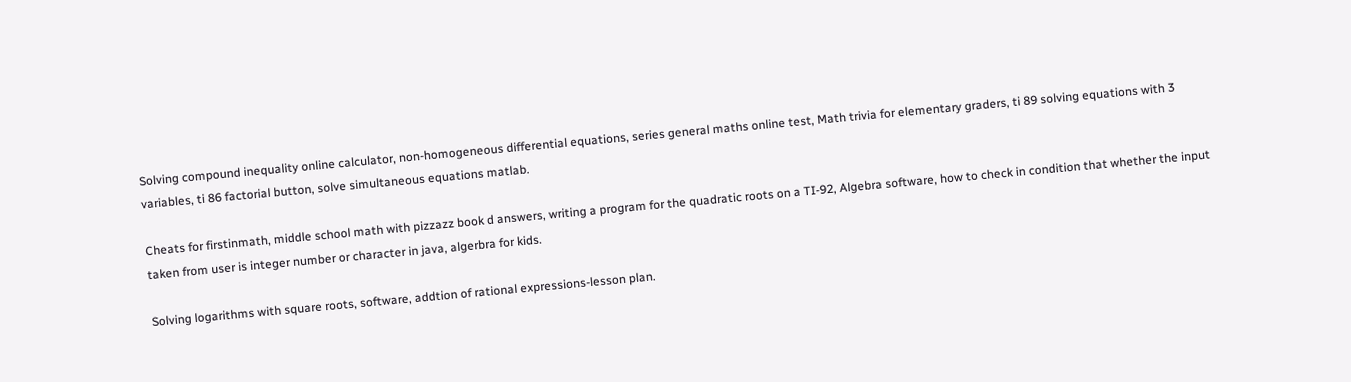Solving compound inequality online calculator, non-homogeneous differential equations, series general maths online test, Math trivia for elementary graders, ti 89 solving equations with 3 variables, ti 86 factorial button, solve simultaneous equations matlab.

Cheats for firstinmath, middle school math with pizzazz book d answers, writing a program for the quadratic roots on a TI-92, Algebra software, how to check in condition that whether the input taken from user is integer number or character in java, algerbra for kids.

Solving logarithms with square roots, software, addtion of rational expressions-lesson plan.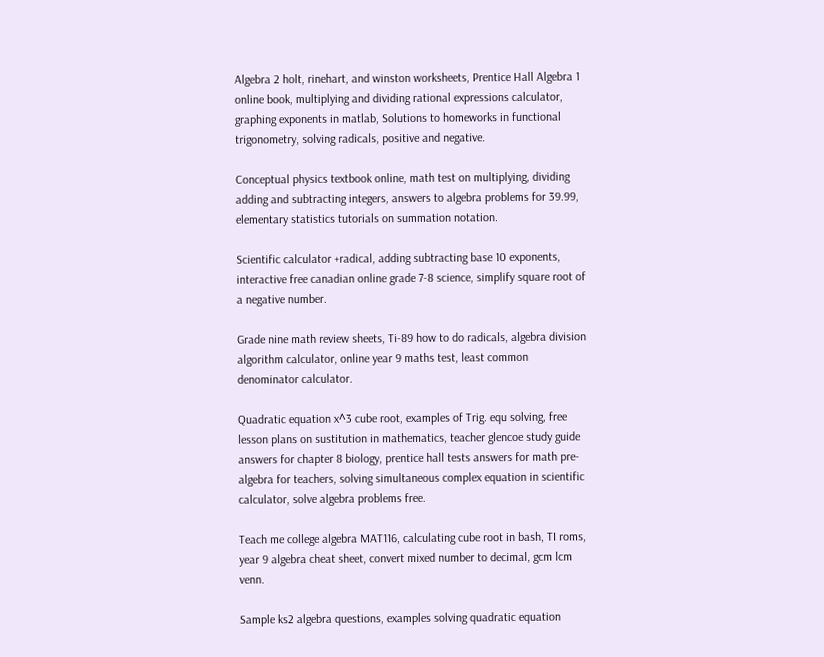Algebra 2 holt, rinehart, and winston worksheets, Prentice Hall Algebra 1 online book, multiplying and dividing rational expressions calculator, graphing exponents in matlab, Solutions to homeworks in functional trigonometry, solving radicals, positive and negative.

Conceptual physics textbook online, math test on multiplying, dividing adding and subtracting integers, answers to algebra problems for 39.99, elementary statistics tutorials on summation notation.

Scientific calculator +radical, adding subtracting base 10 exponents, interactive free canadian online grade 7-8 science, simplify square root of a negative number.

Grade nine math review sheets, Ti-89 how to do radicals, algebra division algorithm calculator, online year 9 maths test, least common denominator calculator.

Quadratic equation x^3 cube root, examples of Trig. equ solving, free lesson plans on sustitution in mathematics, teacher glencoe study guide answers for chapter 8 biology, prentice hall tests answers for math pre-algebra for teachers, solving simultaneous complex equation in scientific calculator, solve algebra problems free.

Teach me college algebra MAT116, calculating cube root in bash, TI roms, year 9 algebra cheat sheet, convert mixed number to decimal, gcm lcm venn.

Sample ks2 algebra questions, examples solving quadratic equation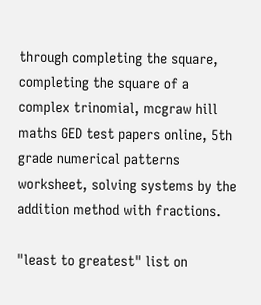through completing the square, completing the square of a complex trinomial, mcgraw hill maths GED test papers online, 5th grade numerical patterns worksheet, solving systems by the addition method with fractions.

"least to greatest" list on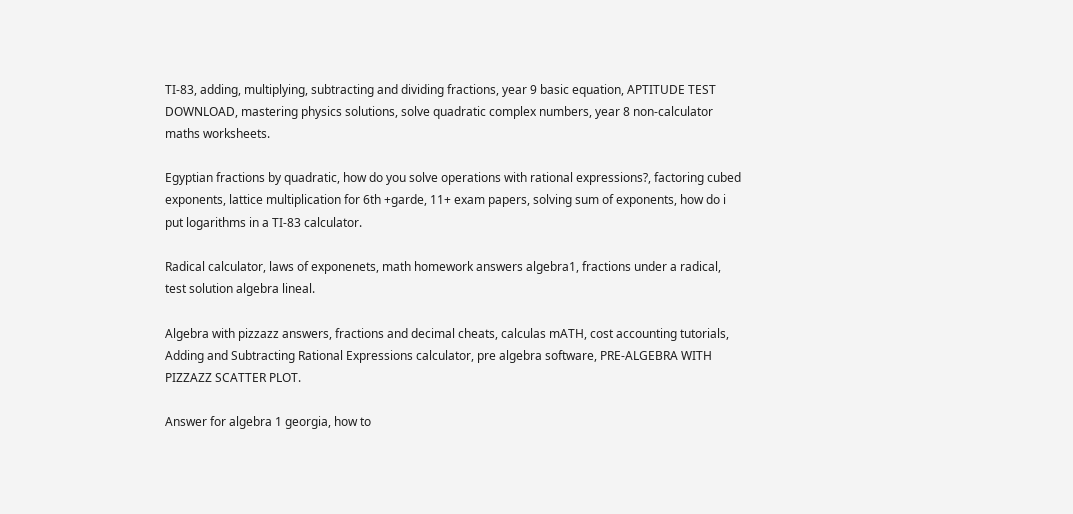TI-83, adding, multiplying, subtracting and dividing fractions, year 9 basic equation, APTITUDE TEST DOWNLOAD, mastering physics solutions, solve quadratic complex numbers, year 8 non-calculator maths worksheets.

Egyptian fractions by quadratic, how do you solve operations with rational expressions?, factoring cubed exponents, lattice multiplication for 6th +garde, 11+ exam papers, solving sum of exponents, how do i put logarithms in a TI-83 calculator.

Radical calculator, laws of exponenets, math homework answers algebra1, fractions under a radical, test solution algebra lineal.

Algebra with pizzazz answers, fractions and decimal cheats, calculas mATH, cost accounting tutorials, Adding and Subtracting Rational Expressions calculator, pre algebra software, PRE-ALGEBRA WITH PIZZAZZ SCATTER PLOT.

Answer for algebra 1 georgia, how to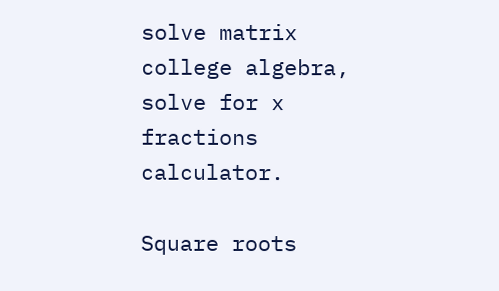solve matrix college algebra, solve for x fractions calculator.

Square roots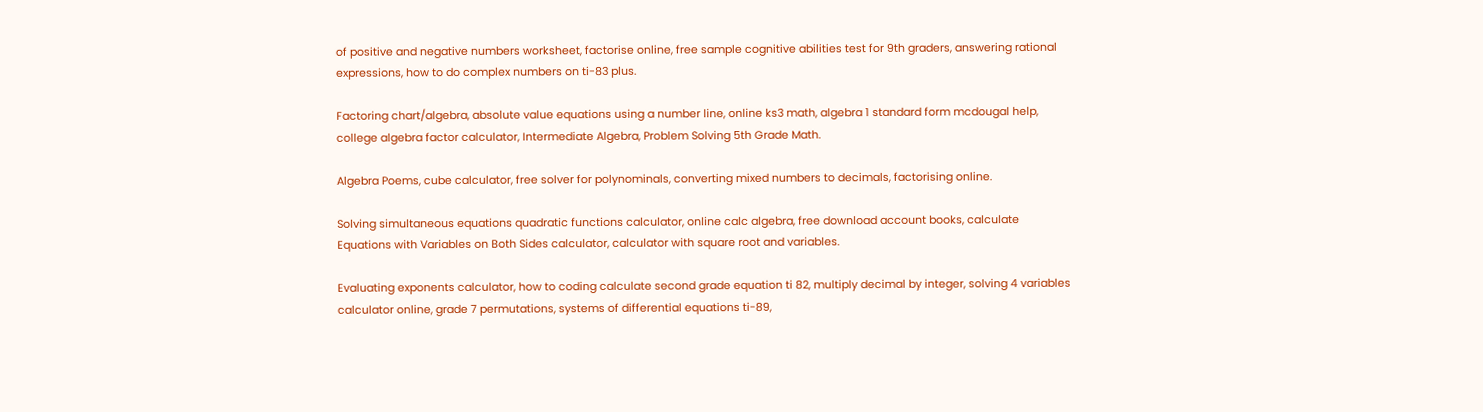of positive and negative numbers worksheet, factorise online, free sample cognitive abilities test for 9th graders, answering rational expressions, how to do complex numbers on ti-83 plus.

Factoring chart/algebra, absolute value equations using a number line, online ks3 math, algebra 1 standard form mcdougal help, college algebra factor calculator, Intermediate Algebra, Problem Solving 5th Grade Math.

Algebra Poems, cube calculator, free solver for polynominals, converting mixed numbers to decimals, factorising online.

Solving simultaneous equations quadratic functions calculator, online calc algebra, free download account books, calculate Equations with Variables on Both Sides calculator, calculator with square root and variables.

Evaluating exponents calculator, how to coding calculate second grade equation ti 82, multiply decimal by integer, solving 4 variables calculator online, grade 7 permutations, systems of differential equations ti-89,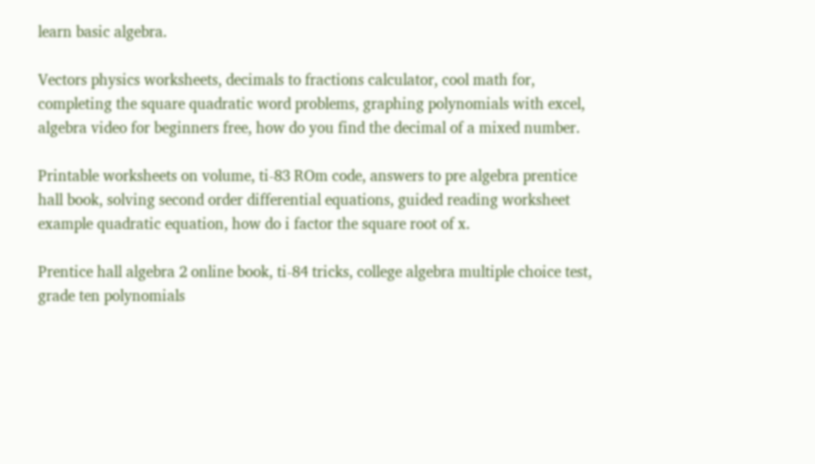learn basic algebra.

Vectors physics worksheets, decimals to fractions calculator, cool math for, completing the square quadratic word problems, graphing polynomials with excel, algebra video for beginners free, how do you find the decimal of a mixed number.

Printable worksheets on volume, ti-83 ROm code, answers to pre algebra prentice hall book, solving second order differential equations, guided reading worksheet example quadratic equation, how do i factor the square root of x.

Prentice hall algebra 2 online book, ti-84 tricks, college algebra multiple choice test, grade ten polynomials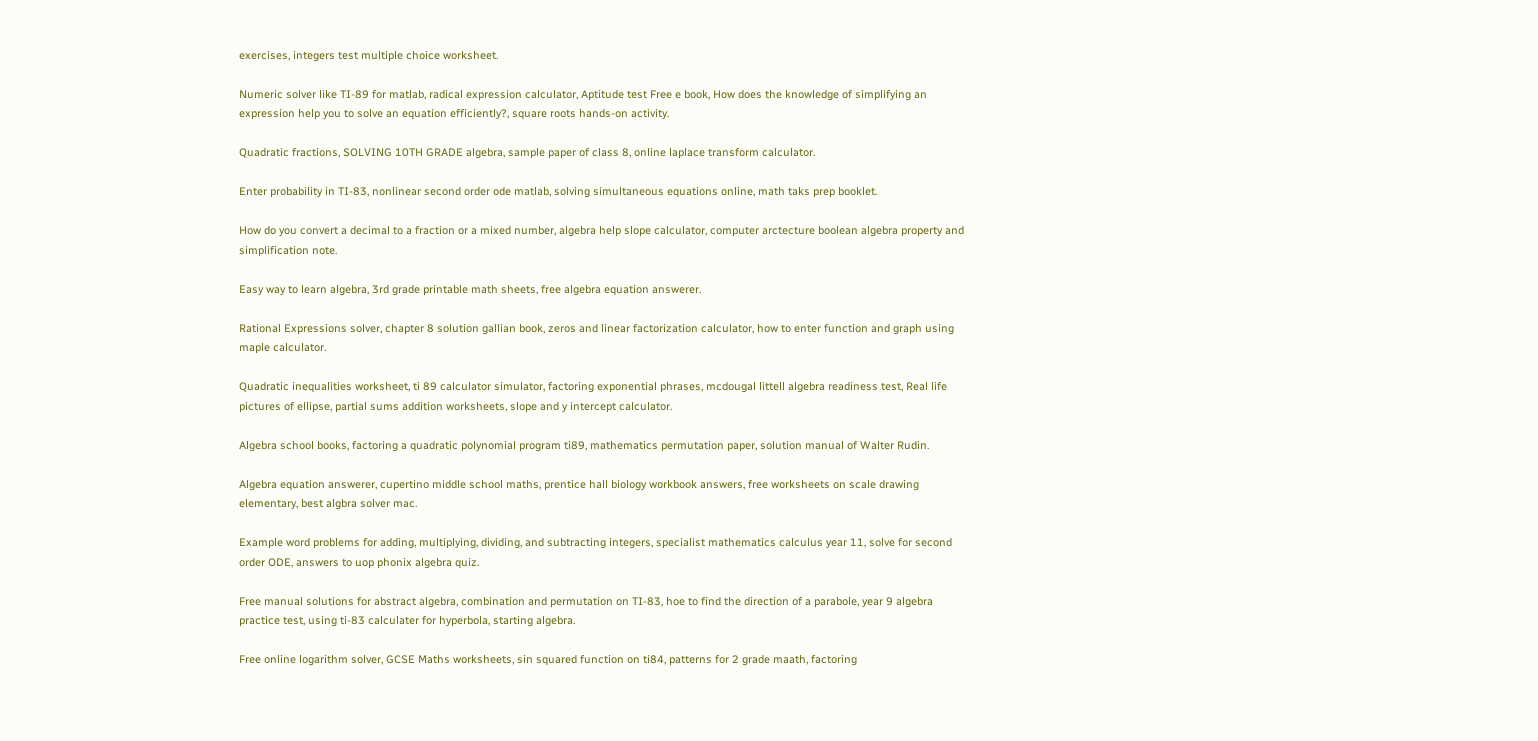exercises, integers test multiple choice worksheet.

Numeric solver like TI-89 for matlab, radical expression calculator, Aptitude test Free e book, How does the knowledge of simplifying an expression help you to solve an equation efficiently?, square roots hands-on activity.

Quadratic fractions, SOLVING 10TH GRADE algebra, sample paper of class 8, online laplace transform calculator.

Enter probability in TI-83, nonlinear second order ode matlab, solving simultaneous equations online, math taks prep booklet.

How do you convert a decimal to a fraction or a mixed number, algebra help slope calculator, computer arctecture boolean algebra property and simplification note.

Easy way to learn algebra, 3rd grade printable math sheets, free algebra equation answerer.

Rational Expressions solver, chapter 8 solution gallian book, zeros and linear factorization calculator, how to enter function and graph using maple calculator.

Quadratic inequalities worksheet, ti 89 calculator simulator, factoring exponential phrases, mcdougal littell algebra readiness test, Real life pictures of ellipse, partial sums addition worksheets, slope and y intercept calculator.

Algebra school books, factoring a quadratic polynomial program ti89, mathematics permutation paper, solution manual of Walter Rudin.

Algebra equation answerer, cupertino middle school maths, prentice hall biology workbook answers, free worksheets on scale drawing elementary, best algbra solver mac.

Example word problems for adding, multiplying, dividing, and subtracting integers, specialist mathematics calculus year 11, solve for second order ODE, answers to uop phonix algebra quiz.

Free manual solutions for abstract algebra, combination and permutation on TI-83, hoe to find the direction of a parabole, year 9 algebra practice test, using ti-83 calculater for hyperbola, starting algebra.

Free online logarithm solver, GCSE Maths worksheets, sin squared function on ti84, patterns for 2 grade maath, factoring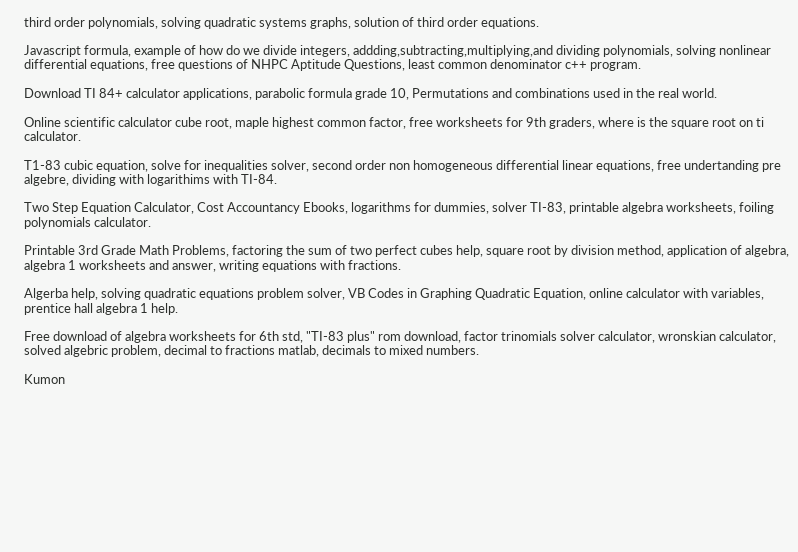third order polynomials, solving quadratic systems graphs, solution of third order equations.

Javascript formula, example of how do we divide integers, addding,subtracting,multiplying,and dividing polynomials, solving nonlinear differential equations, free questions of NHPC Aptitude Questions, least common denominator c++ program.

Download TI 84+ calculator applications, parabolic formula grade 10, Permutations and combinations used in the real world.

Online scientific calculator cube root, maple highest common factor, free worksheets for 9th graders, where is the square root on ti calculator.

T1-83 cubic equation, solve for inequalities solver, second order non homogeneous differential linear equations, free undertanding pre algebre, dividing with logarithims with TI-84.

Two Step Equation Calculator, Cost Accountancy Ebooks, logarithms for dummies, solver TI-83, printable algebra worksheets, foiling polynomials calculator.

Printable 3rd Grade Math Problems, factoring the sum of two perfect cubes help, square root by division method, application of algebra, algebra 1 worksheets and answer, writing equations with fractions.

Algerba help, solving quadratic equations problem solver, VB Codes in Graphing Quadratic Equation, online calculator with variables, prentice hall algebra 1 help.

Free download of algebra worksheets for 6th std, "TI-83 plus" rom download, factor trinomials solver calculator, wronskian calculator, solved algebric problem, decimal to fractions matlab, decimals to mixed numbers.

Kumon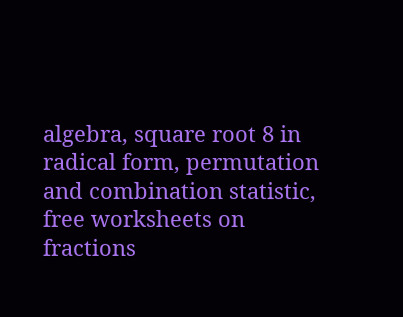algebra, square root 8 in radical form, permutation and combination statistic, free worksheets on fractions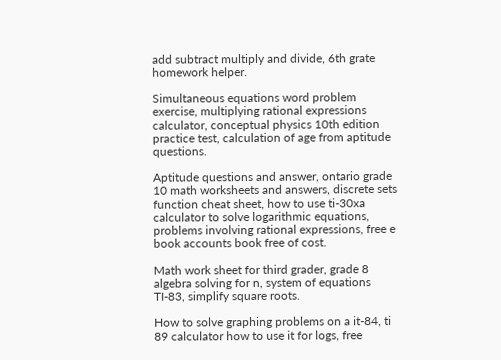add subtract multiply and divide, 6th grate homework helper.

Simultaneous equations word problem exercise, multiplying rational expressions calculator, conceptual physics 10th edition practice test, calculation of age from aptitude questions.

Aptitude questions and answer, ontario grade 10 math worksheets and answers, discrete sets function cheat sheet, how to use ti-30xa calculator to solve logarithmic equations, problems involving rational expressions, free e book accounts book free of cost.

Math work sheet for third grader, grade 8 algebra solving for n, system of equations TI-83, simplify square roots.

How to solve graphing problems on a it-84, ti 89 calculator how to use it for logs, free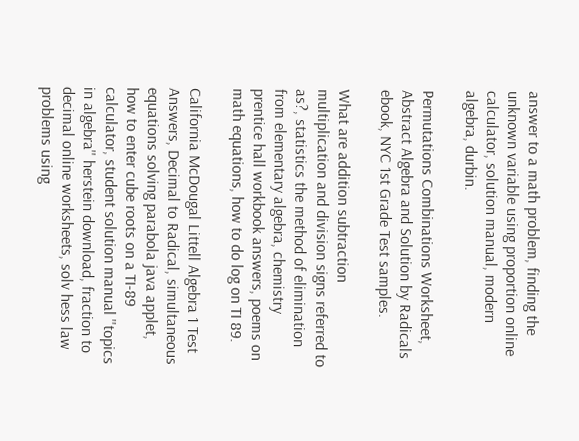answer to a math problem, finding the unknown variable using proportion online calculator, solution manual, modern algebra, durbin.

Permutations Combinations Worksheet, Abstract Algebra and Solution by Radicals ebook, NYC 1st Grade Test samples.

What are addition subtraction multiplication and division signs referred to as?, statistics the method of elimination from elementary algebra, chemistry prentice hall workbook answers, poems on math equations, how to do log on TI 89.

California McDougal Littell Algebra 1 Test Answers, Decimal to Radical, simultaneous equations solving parabola java applet, how to enter cube roots on a TI-89 calculator, student solution manual ''topics in algebra'' herstein download, fraction to decimal online worksheets, solv hess law problems using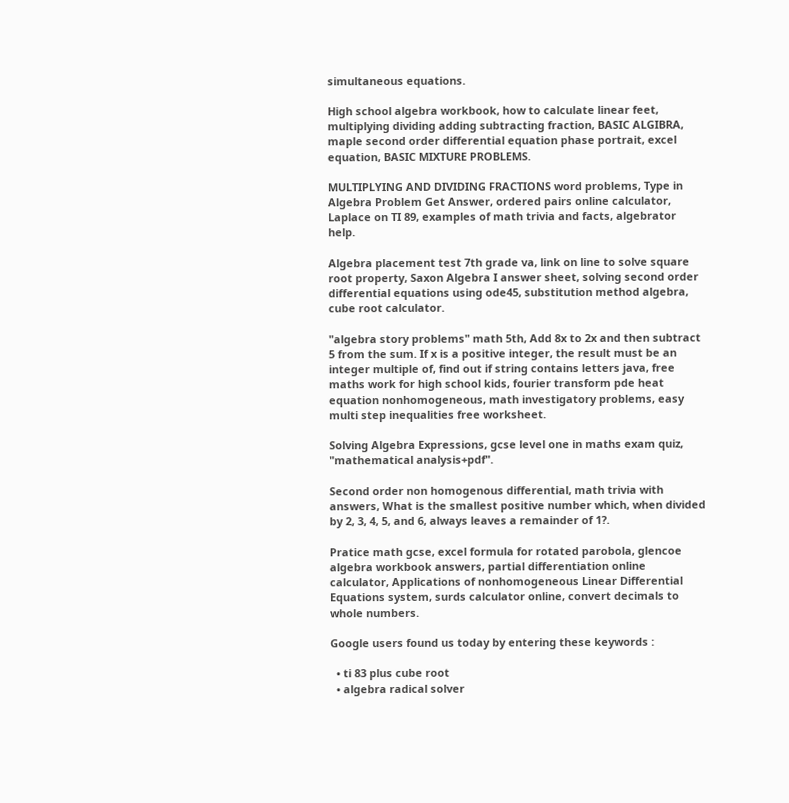simultaneous equations.

High school algebra workbook, how to calculate linear feet, multiplying dividing adding subtracting fraction, BASIC ALGIBRA, maple second order differential equation phase portrait, excel equation, BASIC MIXTURE PROBLEMS.

MULTIPLYING AND DIVIDING FRACTIONS word problems, Type in Algebra Problem Get Answer, ordered pairs online calculator, Laplace on TI 89, examples of math trivia and facts, algebrator help.

Algebra placement test 7th grade va, link on line to solve square root property, Saxon Algebra I answer sheet, solving second order differential equations using ode45, substitution method algebra, cube root calculator.

"algebra story problems" math 5th, Add 8x to 2x and then subtract 5 from the sum. If x is a positive integer, the result must be an integer multiple of, find out if string contains letters java, free maths work for high school kids, fourier transform pde heat equation nonhomogeneous, math investigatory problems, easy multi step inequalities free worksheet.

Solving Algebra Expressions, gcse level one in maths exam quiz, "mathematical analysis+pdf".

Second order non homogenous differential, math trivia with answers, What is the smallest positive number which, when divided by 2, 3, 4, 5, and 6, always leaves a remainder of 1?.

Pratice math gcse, excel formula for rotated parobola, glencoe algebra workbook answers, partial differentiation online calculator, Applications of nonhomogeneous Linear Differential Equations system, surds calculator online, convert decimals to whole numbers.

Google users found us today by entering these keywords :

  • ti 83 plus cube root
  • algebra radical solver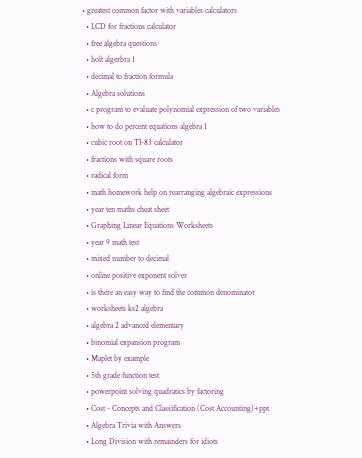• greatest common factor with variables calculators
  • LCD for fractions calculator
  • free algebra questions
  • holt algerbra 1
  • decimal to fraction formula
  • Algebra solutions
  • c program to evaluate polynomial expression of two variables
  • how to do percent equations algebra 1
  • cubic root on TI-83 calculator
  • fractions with square roots
  • radical form
  • math homework help on rearranging algebraic expressions
  • year ten maths cheat sheet
  • Graphing Linear Equations Worksheets
  • year 9 math test
  • mixed number to decimal
  • online positive exponent solver
  • is there an easy way to find the common denominator
  • worksheets ks2 algebra
  • algebra 2 advanced elementary
  • binomial expansion program
  • Maplet by example
  • 5th grade function test
  • powerpoint solving quadratics by factoring
  • Cost - Concepts and Classification (Cost Accounting)+ppt
  • Algebra Trivia with Answers
  • Long Division with remainders for idiots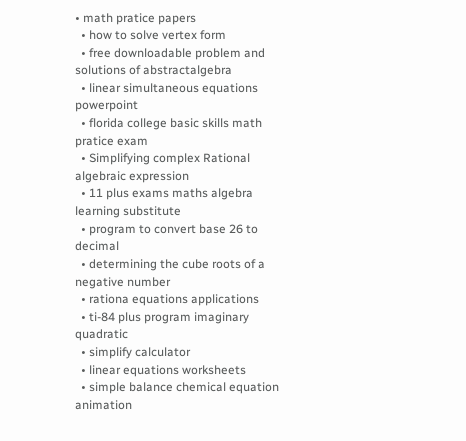• math pratice papers
  • how to solve vertex form
  • free downloadable problem and solutions of abstractalgebra
  • linear simultaneous equations powerpoint
  • florida college basic skills math pratice exam
  • Simplifying complex Rational algebraic expression
  • 11 plus exams maths algebra learning substitute
  • program to convert base 26 to decimal
  • determining the cube roots of a negative number
  • rationa equations applications
  • ti-84 plus program imaginary quadratic
  • simplify calculator
  • linear equations worksheets
  • simple balance chemical equation animation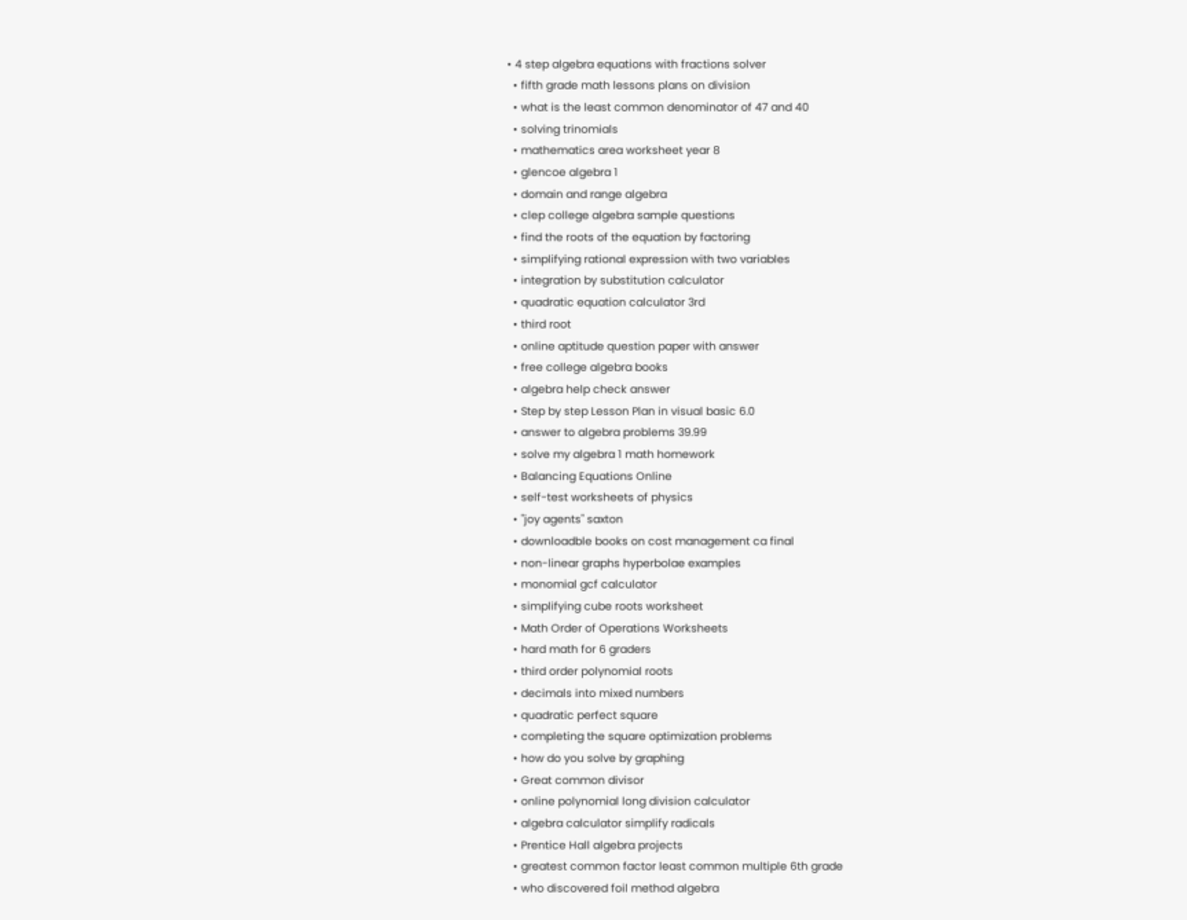• 4 step algebra equations with fractions solver
  • fifth grade math lessons plans on division
  • what is the least common denominator of 47 and 40
  • solving trinomials
  • mathematics area worksheet year 8
  • glencoe algebra 1
  • domain and range algebra
  • clep college algebra sample questions
  • find the roots of the equation by factoring
  • simplifying rational expression with two variables
  • integration by substitution calculator
  • quadratic equation calculator 3rd
  • third root
  • online aptitude question paper with answer
  • free college algebra books
  • algebra help check answer
  • Step by step Lesson Plan in visual basic 6.0
  • answer to algebra problems 39.99
  • solve my algebra 1 math homework
  • Balancing Equations Online
  • self-test worksheets of physics
  • "joy agents" saxton
  • downloadble books on cost management ca final
  • non-linear graphs hyperbolae examples
  • monomial gcf calculator
  • simplifying cube roots worksheet
  • Math Order of Operations Worksheets
  • hard math for 6 graders
  • third order polynomial roots
  • decimals into mixed numbers
  • quadratic perfect square
  • completing the square optimization problems
  • how do you solve by graphing
  • Great common divisor
  • online polynomial long division calculator
  • algebra calculator simplify radicals
  • Prentice Hall algebra projects
  • greatest common factor least common multiple 6th grade
  • who discovered foil method algebra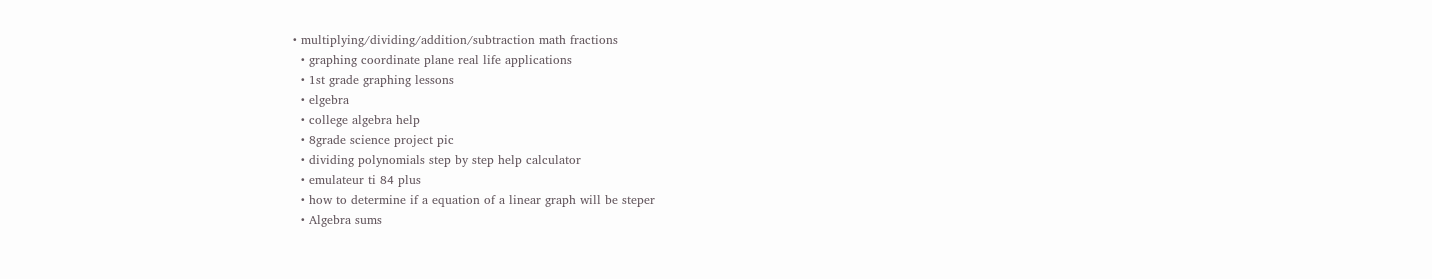• multiplying/dividing/addition/subtraction math fractions
  • graphing coordinate plane real life applications
  • 1st grade graphing lessons
  • elgebra
  • college algebra help
  • 8grade science project pic
  • dividing polynomials step by step help calculator
  • emulateur ti 84 plus
  • how to determine if a equation of a linear graph will be steper
  • Algebra sums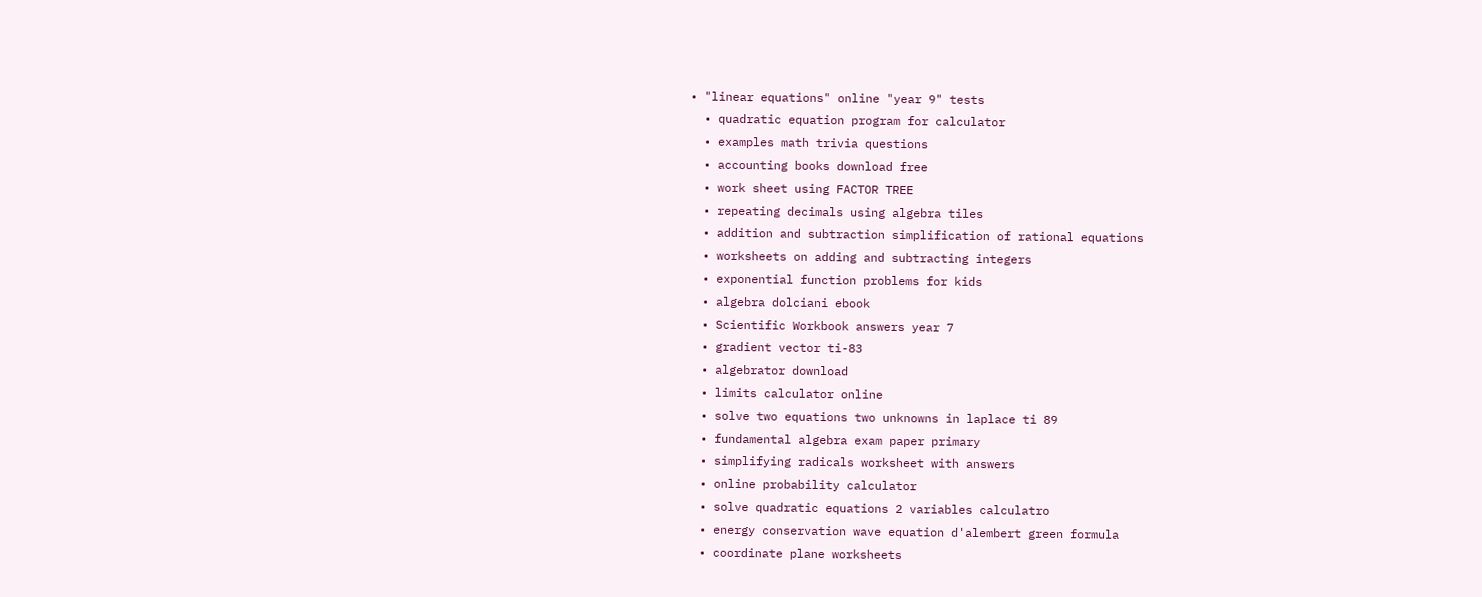• "linear equations" online "year 9" tests
  • quadratic equation program for calculator
  • examples math trivia questions
  • accounting books download free
  • work sheet using FACTOR TREE
  • repeating decimals using algebra tiles
  • addition and subtraction simplification of rational equations
  • worksheets on adding and subtracting integers
  • exponential function problems for kids
  • algebra dolciani ebook
  • Scientific Workbook answers year 7
  • gradient vector ti-83
  • algebrator download
  • limits calculator online
  • solve two equations two unknowns in laplace ti 89
  • fundamental algebra exam paper primary
  • simplifying radicals worksheet with answers
  • online probability calculator
  • solve quadratic equations 2 variables calculatro
  • energy conservation wave equation d'alembert green formula
  • coordinate plane worksheets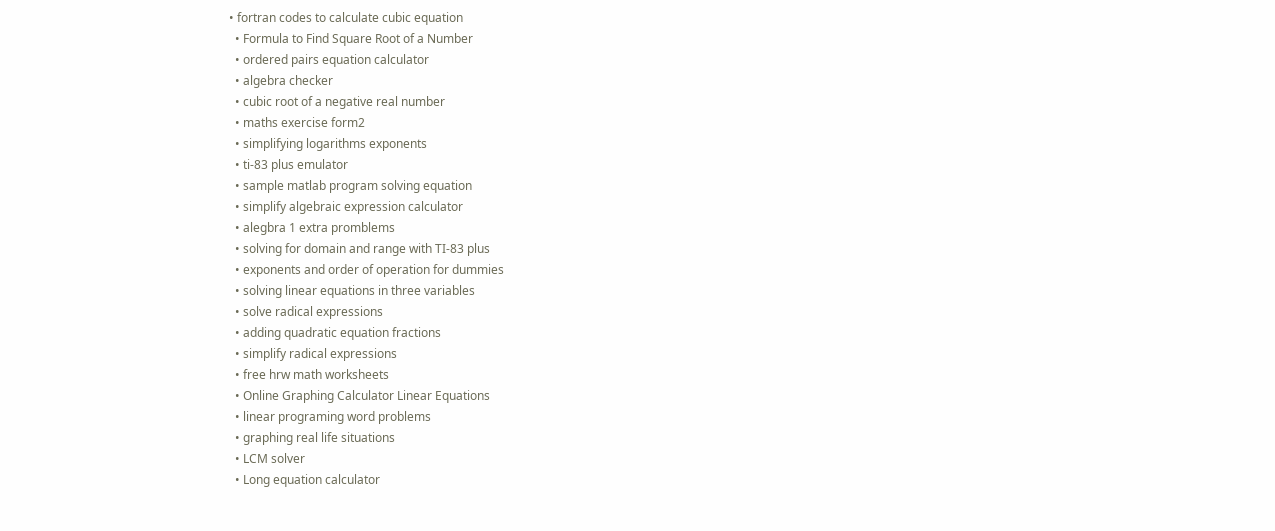• fortran codes to calculate cubic equation
  • Formula to Find Square Root of a Number
  • ordered pairs equation calculator
  • algebra checker
  • cubic root of a negative real number
  • maths exercise form2
  • simplifying logarithms exponents
  • ti-83 plus emulator
  • sample matlab program solving equation
  • simplify algebraic expression calculator
  • alegbra 1 extra promblems
  • solving for domain and range with TI-83 plus
  • exponents and order of operation for dummies
  • solving linear equations in three variables
  • solve radical expressions
  • adding quadratic equation fractions
  • simplify radical expressions
  • free hrw math worksheets
  • Online Graphing Calculator Linear Equations
  • linear programing word problems
  • graphing real life situations
  • LCM solver
  • Long equation calculator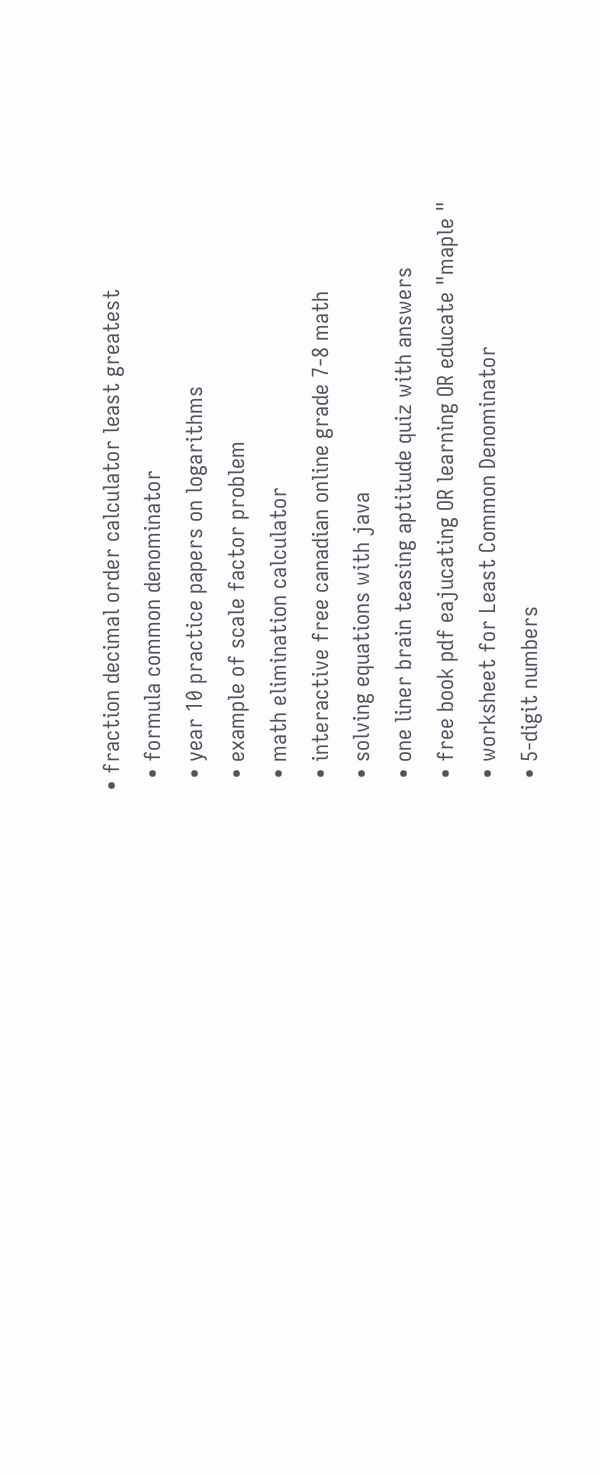• fraction decimal order calculator least greatest
  • formula common denominator
  • year 10 practice papers on logarithms
  • example of scale factor problem
  • math elimination calculator
  • interactive free canadian online grade 7-8 math
  • solving equations with java
  • one liner brain teasing aptitude quiz with answers
  • free book pdf eajucating OR learning OR educate "maple "
  • worksheet for Least Common Denominator
  • 5-digit numbers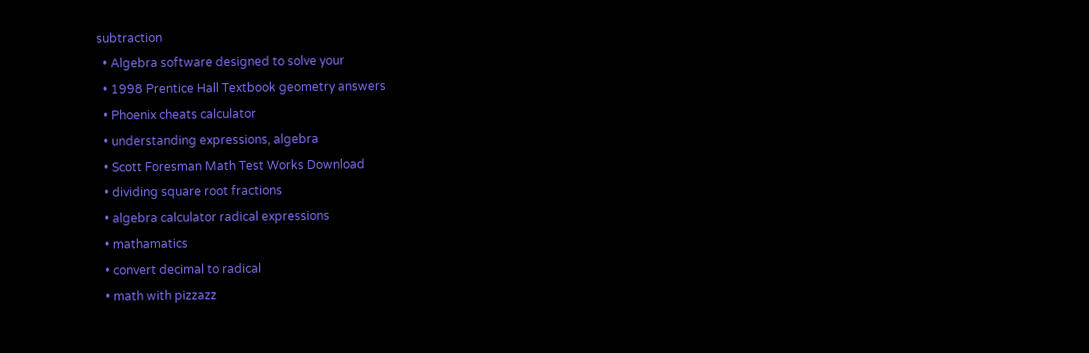subtraction
  • Algebra software designed to solve your
  • 1998 Prentice Hall Textbook geometry answers
  • Phoenix cheats calculator
  • understanding expressions, algebra
  • Scott Foresman Math Test Works Download
  • dividing square root fractions
  • algebra calculator radical expressions
  • mathamatics
  • convert decimal to radical
  • math with pizzazz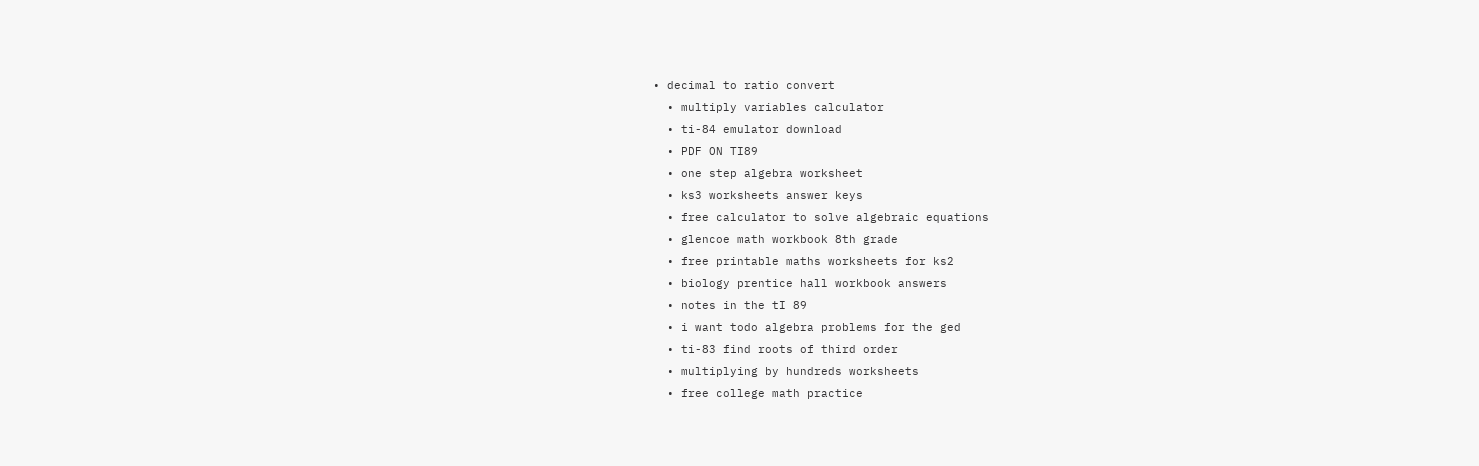• decimal to ratio convert
  • multiply variables calculator
  • ti-84 emulator download
  • PDF ON TI89
  • one step algebra worksheet
  • ks3 worksheets answer keys
  • free calculator to solve algebraic equations
  • glencoe math workbook 8th grade
  • free printable maths worksheets for ks2
  • biology prentice hall workbook answers
  • notes in the tI 89
  • i want todo algebra problems for the ged
  • ti-83 find roots of third order
  • multiplying by hundreds worksheets
  • free college math practice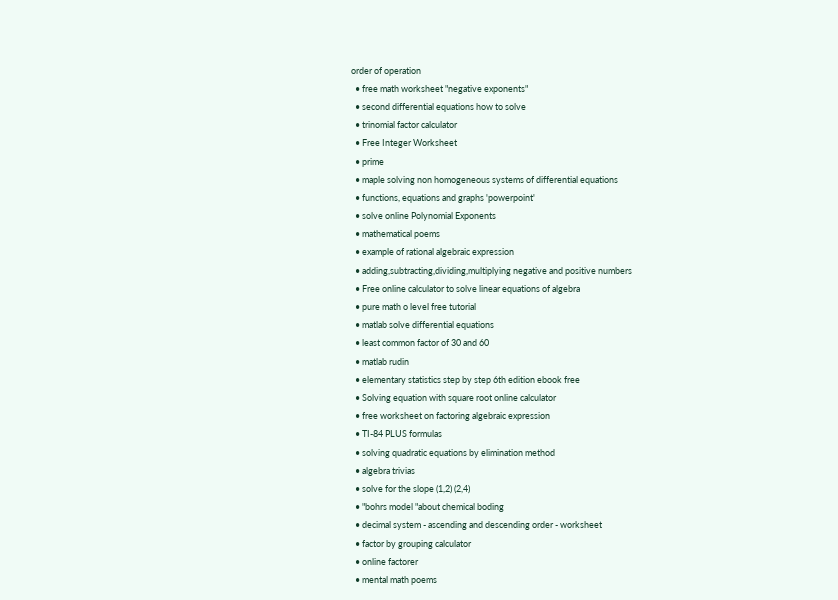order of operation
  • free math worksheet "negative exponents"
  • second differential equations how to solve
  • trinomial factor calculator
  • Free Integer Worksheet
  • prime
  • maple solving non homogeneous systems of differential equations
  • functions, equations and graphs 'powerpoint'
  • solve online Polynomial Exponents
  • mathematical poems
  • example of rational algebraic expression
  • adding,subtracting,dividing,multiplying negative and positive numbers
  • Free online calculator to solve linear equations of algebra
  • pure math o level free tutorial
  • matlab solve differential equations
  • least common factor of 30 and 60
  • matlab rudin
  • elementary statistics step by step 6th edition ebook free
  • Solving equation with square root online calculator
  • free worksheet on factoring algebraic expression
  • TI-84 PLUS formulas
  • solving quadratic equations by elimination method
  • algebra trivias
  • solve for the slope (1,2) (2,4)
  • "bohrs model "about chemical boding
  • decimal system - ascending and descending order - worksheet
  • factor by grouping calculator
  • online factorer
  • mental math poems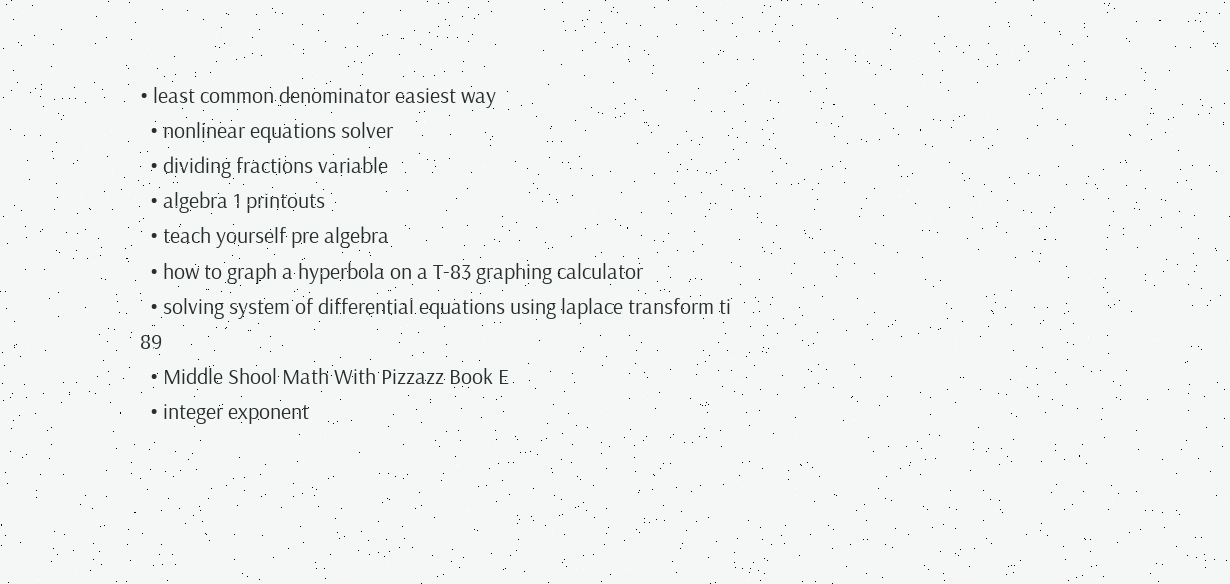• least common denominator easiest way
  • nonlinear equations solver
  • dividing fractions variable
  • algebra 1 printouts
  • teach yourself pre algebra
  • how to graph a hyperbola on a T-83 graphing calculator
  • solving system of differential equations using laplace transform ti 89
  • Middle Shool Math With Pizzazz Book E
  • integer exponent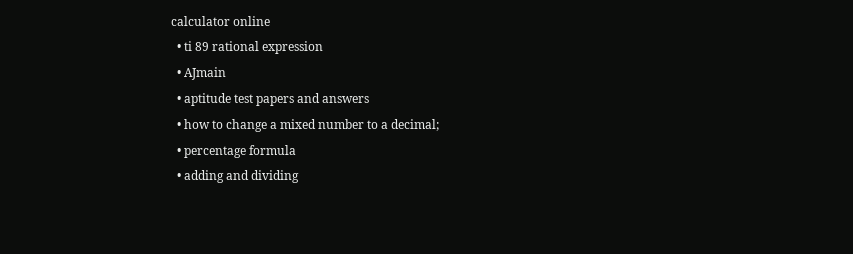calculator online
  • ti 89 rational expression
  • AJmain
  • aptitude test papers and answers
  • how to change a mixed number to a decimal;
  • percentage formula
  • adding and dividing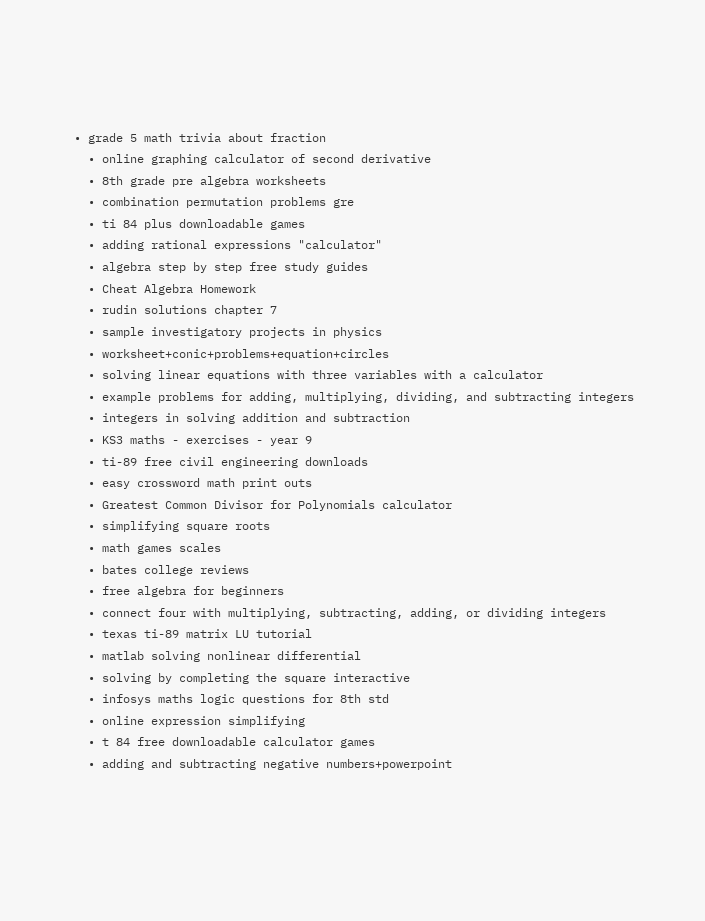• grade 5 math trivia about fraction
  • online graphing calculator of second derivative
  • 8th grade pre algebra worksheets
  • combination permutation problems gre
  • ti 84 plus downloadable games
  • adding rational expressions "calculator"
  • algebra step by step free study guides
  • Cheat Algebra Homework
  • rudin solutions chapter 7
  • sample investigatory projects in physics
  • worksheet+conic+problems+equation+circles
  • solving linear equations with three variables with a calculator
  • example problems for adding, multiplying, dividing, and subtracting integers
  • integers in solving addition and subtraction
  • KS3 maths - exercises - year 9
  • ti-89 free civil engineering downloads
  • easy crossword math print outs
  • Greatest Common Divisor for Polynomials calculator
  • simplifying square roots
  • math games scales
  • bates college reviews
  • free algebra for beginners
  • connect four with multiplying, subtracting, adding, or dividing integers
  • texas ti-89 matrix LU tutorial
  • matlab solving nonlinear differential
  • solving by completing the square interactive
  • infosys maths logic questions for 8th std
  • online expression simplifying
  • t 84 free downloadable calculator games
  • adding and subtracting negative numbers+powerpoint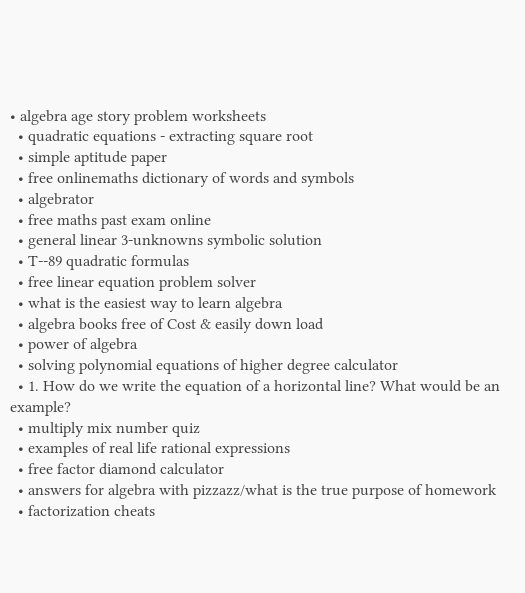• algebra age story problem worksheets
  • quadratic equations - extracting square root
  • simple aptitude paper
  • free onlinemaths dictionary of words and symbols
  • algebrator
  • free maths past exam online
  • general linear 3-unknowns symbolic solution
  • T--89 quadratic formulas
  • free linear equation problem solver
  • what is the easiest way to learn algebra
  • algebra books free of Cost & easily down load
  • power of algebra
  • solving polynomial equations of higher degree calculator
  • 1. How do we write the equation of a horizontal line? What would be an example?
  • multiply mix number quiz
  • examples of real life rational expressions
  • free factor diamond calculator
  • answers for algebra with pizzazz/what is the true purpose of homework
  • factorization cheats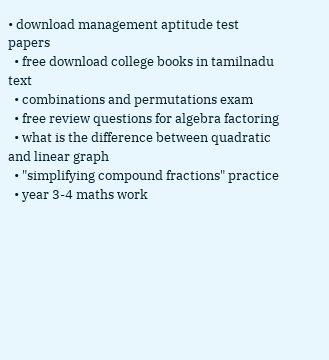• download management aptitude test papers
  • free download college books in tamilnadu text
  • combinations and permutations exam
  • free review questions for algebra factoring
  • what is the difference between quadratic and linear graph
  • "simplifying compound fractions" practice
  • year 3-4 maths work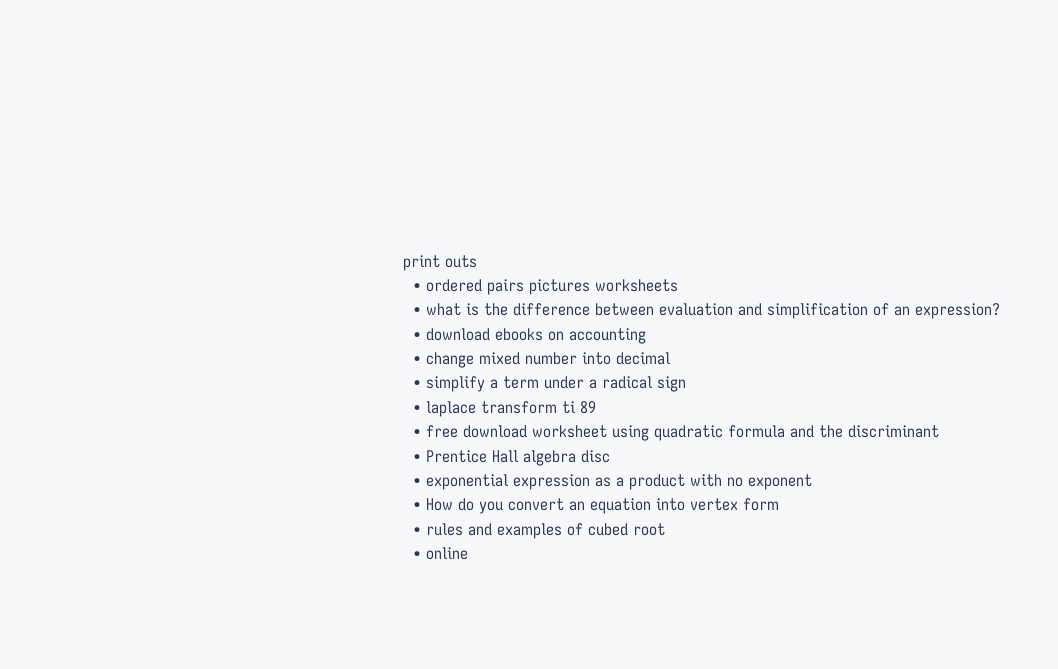print outs
  • ordered pairs pictures worksheets
  • what is the difference between evaluation and simplification of an expression?
  • download ebooks on accounting
  • change mixed number into decimal
  • simplify a term under a radical sign
  • laplace transform ti 89
  • free download worksheet using quadratic formula and the discriminant
  • Prentice Hall algebra disc
  • exponential expression as a product with no exponent
  • How do you convert an equation into vertex form
  • rules and examples of cubed root
  • online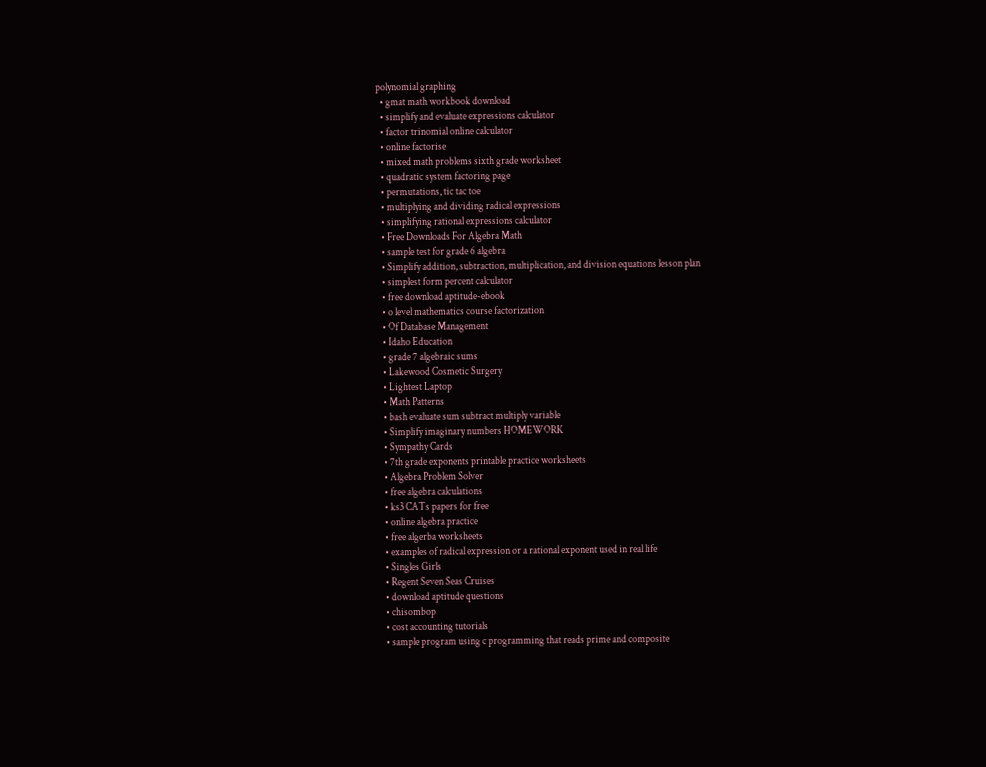polynomial graphing
  • gmat math workbook download
  • simplify and evaluate expressions calculator
  • factor trinomial online calculator
  • online factorise
  • mixed math problems sixth grade worksheet
  • quadratic system factoring page
  • permutations, tic tac toe
  • multiplying and dividing radical expressions
  • simplifying rational expressions calculator
  • Free Downloads For Algebra Math
  • sample test for grade 6 algebra
  • Simplify addition, subtraction, multiplication, and division equations lesson plan
  • simplest form percent calculator
  • free download aptitude-ebook
  • o level mathematics course factorization
  • Of Database Management
  • Idaho Education
  • grade 7 algebraic sums
  • Lakewood Cosmetic Surgery
  • Lightest Laptop
  • Math Patterns
  • bash evaluate sum subtract multiply variable
  • Simplify imaginary numbers HOMEWORK
  • Sympathy Cards
  • 7th grade exponents printable practice worksheets
  • Algebra Problem Solver
  • free algebra calculations
  • ks3 CATs papers for free
  • online algebra practice
  • free algerba worksheets
  • examples of radical expression or a rational exponent used in real life
  • Singles Girls
  • Regent Seven Seas Cruises
  • download aptitude questions
  • chisombop
  • cost accounting tutorials
  • sample program using c programming that reads prime and composite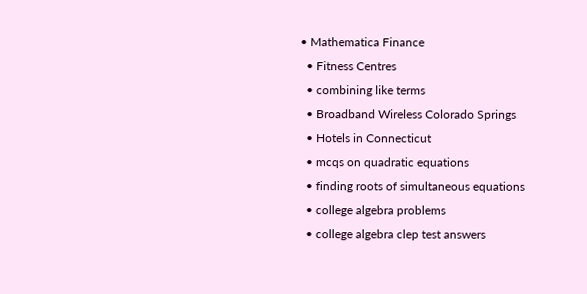• Mathematica Finance
  • Fitness Centres
  • combining like terms
  • Broadband Wireless Colorado Springs
  • Hotels in Connecticut
  • mcqs on quadratic equations
  • finding roots of simultaneous equations
  • college algebra problems
  • college algebra clep test answers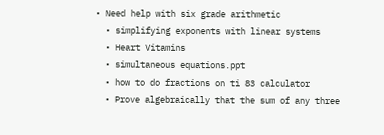• Need help with six grade arithmetic
  • simplifying exponents with linear systems
  • Heart Vitamins
  • simultaneous equations.ppt
  • how to do fractions on ti 83 calculator
  • Prove algebraically that the sum of any three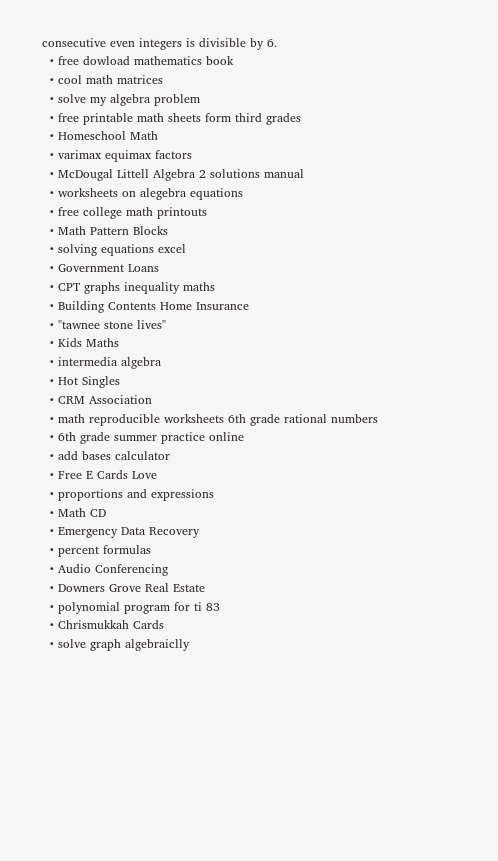consecutive even integers is divisible by 6.
  • free dowload mathematics book
  • cool math matrices
  • solve my algebra problem
  • free printable math sheets form third grades
  • Homeschool Math
  • varimax equimax factors
  • McDougal Littell Algebra 2 solutions manual
  • worksheets on alegebra equations
  • free college math printouts
  • Math Pattern Blocks
  • solving equations excel
  • Government Loans
  • CPT graphs inequality maths
  • Building Contents Home Insurance
  • "tawnee stone lives"
  • Kids Maths
  • intermedia algebra
  • Hot Singles
  • CRM Association
  • math reproducible worksheets 6th grade rational numbers
  • 6th grade summer practice online
  • add bases calculator
  • Free E Cards Love
  • proportions and expressions
  • Math CD
  • Emergency Data Recovery
  • percent formulas
  • Audio Conferencing
  • Downers Grove Real Estate
  • polynomial program for ti 83
  • Chrismukkah Cards
  • solve graph algebraiclly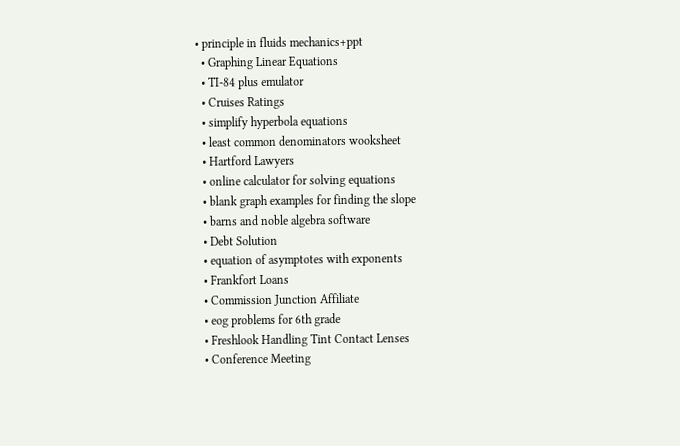• principle in fluids mechanics+ppt
  • Graphing Linear Equations
  • TI-84 plus emulator
  • Cruises Ratings
  • simplify hyperbola equations
  • least common denominators wooksheet
  • Hartford Lawyers
  • online calculator for solving equations
  • blank graph examples for finding the slope
  • barns and noble algebra software
  • Debt Solution
  • equation of asymptotes with exponents
  • Frankfort Loans
  • Commission Junction Affiliate
  • eog problems for 6th grade
  • Freshlook Handling Tint Contact Lenses
  • Conference Meeting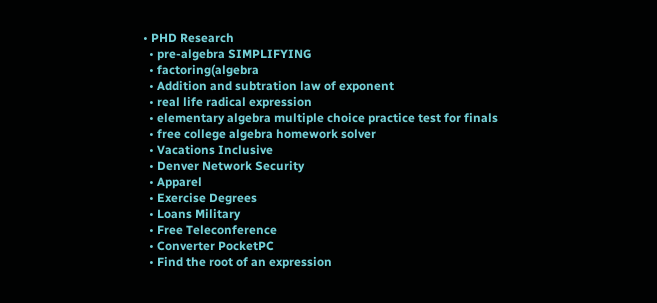• PHD Research
  • pre-algebra SIMPLIFYING
  • factoring(algebra
  • Addition and subtration law of exponent
  • real life radical expression
  • elementary algebra multiple choice practice test for finals
  • free college algebra homework solver
  • Vacations Inclusive
  • Denver Network Security
  • Apparel
  • Exercise Degrees
  • Loans Military
  • Free Teleconference
  • Converter PocketPC
  • Find the root of an expression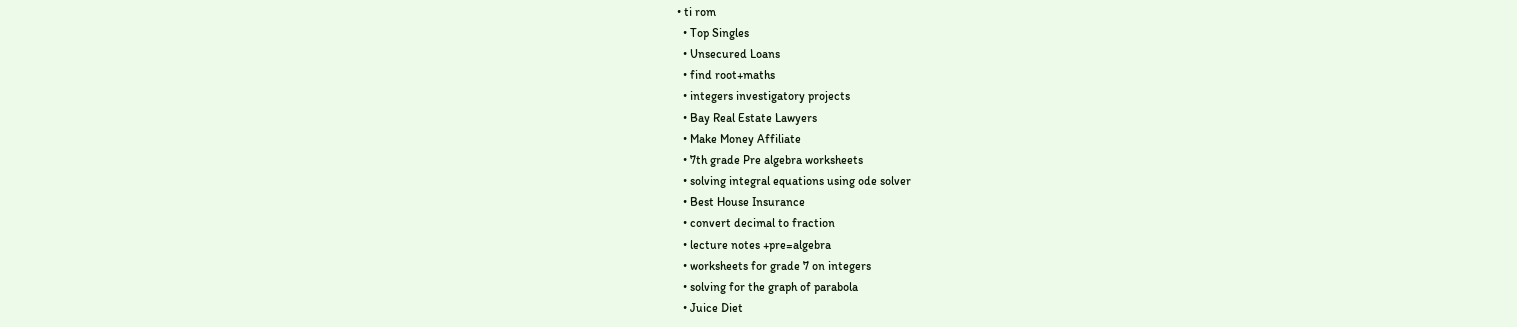• ti rom
  • Top Singles
  • Unsecured Loans
  • find root+maths
  • integers investigatory projects
  • Bay Real Estate Lawyers
  • Make Money Affiliate
  • 7th grade Pre algebra worksheets
  • solving integral equations using ode solver
  • Best House Insurance
  • convert decimal to fraction
  • lecture notes +pre=algebra
  • worksheets for grade 7 on integers
  • solving for the graph of parabola
  • Juice Diet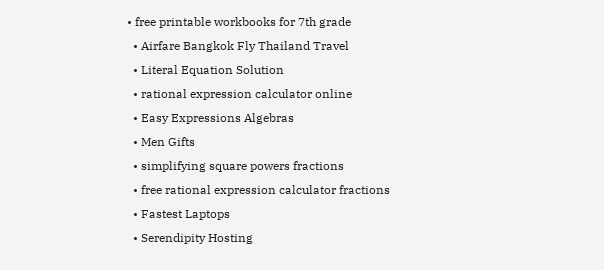• free printable workbooks for 7th grade
  • Airfare Bangkok Fly Thailand Travel
  • Literal Equation Solution
  • rational expression calculator online
  • Easy Expressions Algebras
  • Men Gifts
  • simplifying square powers fractions
  • free rational expression calculator fractions
  • Fastest Laptops
  • Serendipity Hosting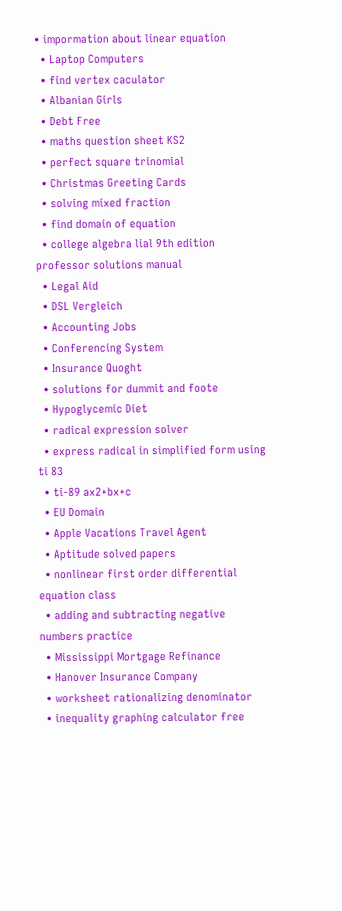• impormation about linear equation
  • Laptop Computers
  • find vertex caculator
  • Albanian Girls
  • Debt Free
  • maths question sheet KS2
  • perfect square trinomial
  • Christmas Greeting Cards
  • solving mixed fraction
  • find domain of equation
  • college algebra lial 9th edition professor solutions manual
  • Legal Aid
  • DSL Vergleich
  • Accounting Jobs
  • Conferencing System
  • Insurance Quoght
  • solutions for dummit and foote
  • Hypoglycemic Diet
  • radical expression solver
  • express radical in simplified form using ti 83
  • ti-89 ax2+bx+c
  • EU Domain
  • Apple Vacations Travel Agent
  • Aptitude solved papers
  • nonlinear first order differential equation class
  • adding and subtracting negative numbers practice
  • Mississippi Mortgage Refinance
  • Hanover Insurance Company
  • worksheet rationalizing denominator
  • inequality graphing calculator free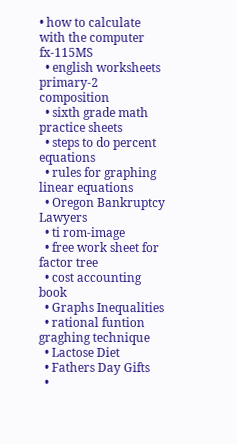• how to calculate with the computer fx-115MS
  • english worksheets primary-2 composition
  • sixth grade math practice sheets
  • steps to do percent equations
  • rules for graphing linear equations
  • Oregon Bankruptcy Lawyers
  • ti rom-image
  • free work sheet for factor tree
  • cost accounting book
  • Graphs Inequalities
  • rational funtion graghing technique
  • Lactose Diet
  • Fathers Day Gifts
  •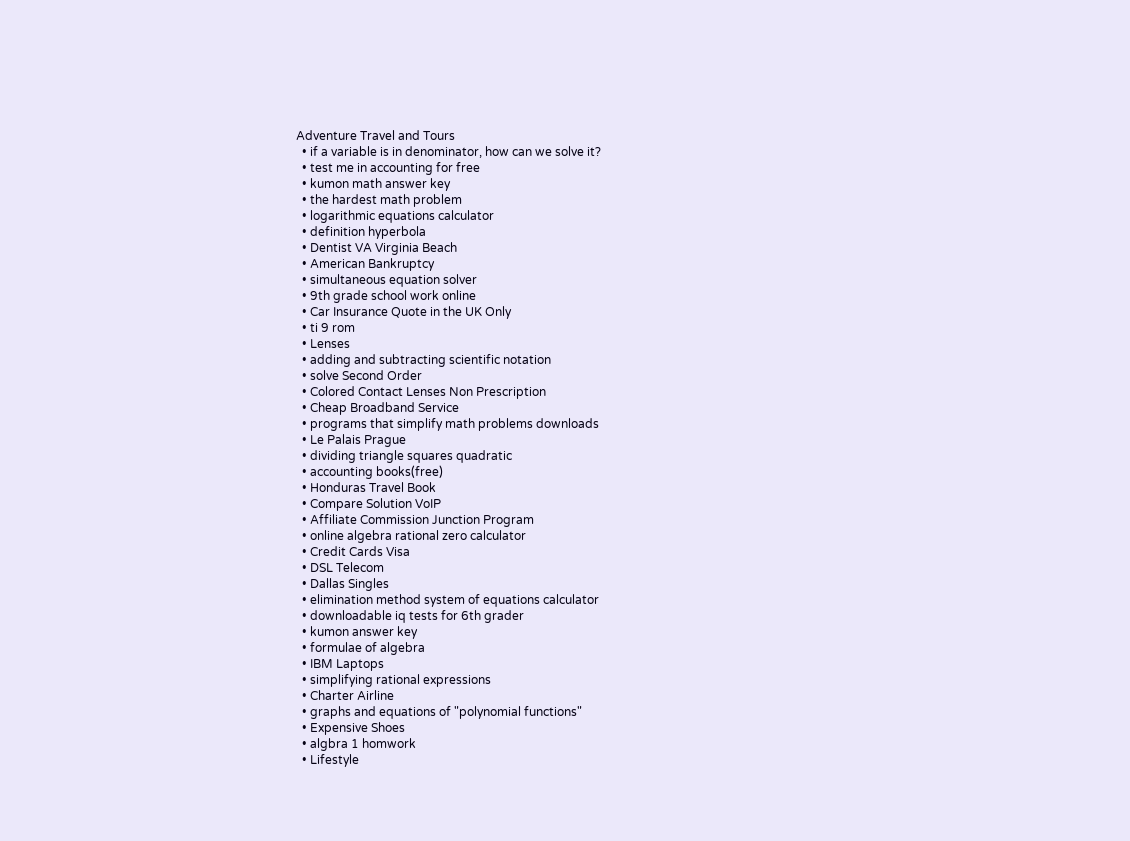Adventure Travel and Tours
  • if a variable is in denominator, how can we solve it?
  • test me in accounting for free
  • kumon math answer key
  • the hardest math problem
  • logarithmic equations calculator
  • definition hyperbola
  • Dentist VA Virginia Beach
  • American Bankruptcy
  • simultaneous equation solver
  • 9th grade school work online
  • Car Insurance Quote in the UK Only
  • ti 9 rom
  • Lenses
  • adding and subtracting scientific notation
  • solve Second Order
  • Colored Contact Lenses Non Prescription
  • Cheap Broadband Service
  • programs that simplify math problems downloads
  • Le Palais Prague
  • dividing triangle squares quadratic
  • accounting books(free)
  • Honduras Travel Book
  • Compare Solution VoIP
  • Affiliate Commission Junction Program
  • online algebra rational zero calculator
  • Credit Cards Visa
  • DSL Telecom
  • Dallas Singles
  • elimination method system of equations calculator
  • downloadable iq tests for 6th grader
  • kumon answer key
  • formulae of algebra
  • IBM Laptops
  • simplifying rational expressions
  • Charter Airline
  • graphs and equations of "polynomial functions"
  • Expensive Shoes
  • algbra 1 homwork
  • Lifestyle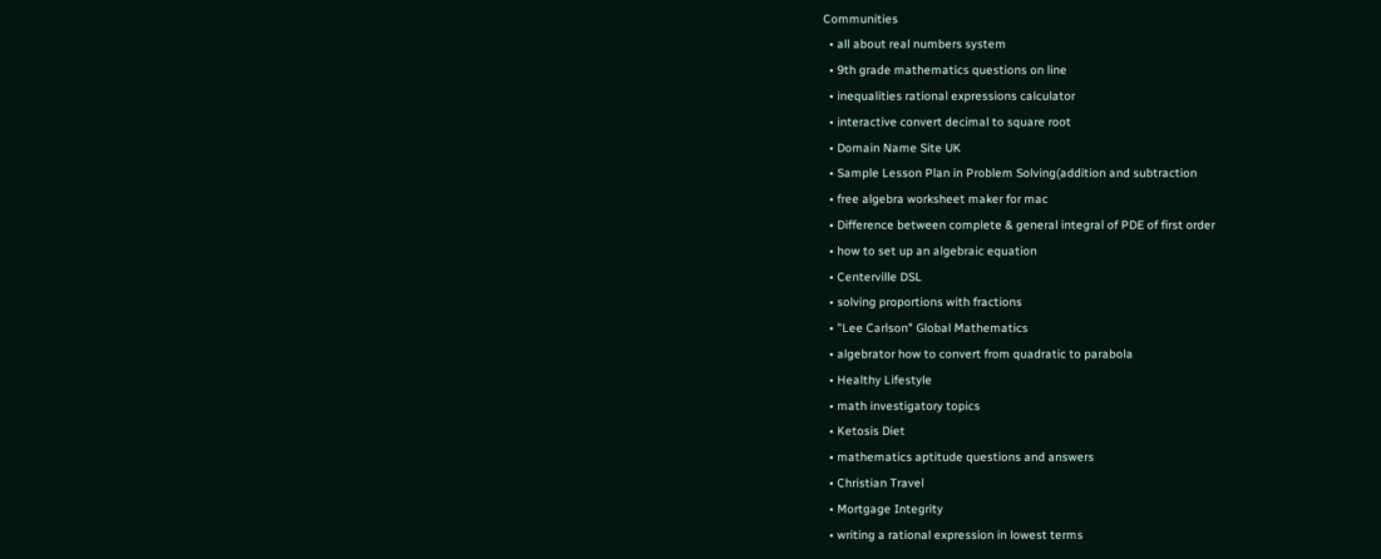Communities
  • all about real numbers system
  • 9th grade mathematics questions on line
  • inequalities rational expressions calculator
  • interactive convert decimal to square root
  • Domain Name Site UK
  • Sample Lesson Plan in Problem Solving(addition and subtraction
  • free algebra worksheet maker for mac
  • Difference between complete & general integral of PDE of first order
  • how to set up an algebraic equation
  • Centerville DSL
  • solving proportions with fractions
  • "Lee Carlson" Global Mathematics
  • algebrator how to convert from quadratic to parabola
  • Healthy Lifestyle
  • math investigatory topics
  • Ketosis Diet
  • mathematics aptitude questions and answers
  • Christian Travel
  • Mortgage Integrity
  • writing a rational expression in lowest terms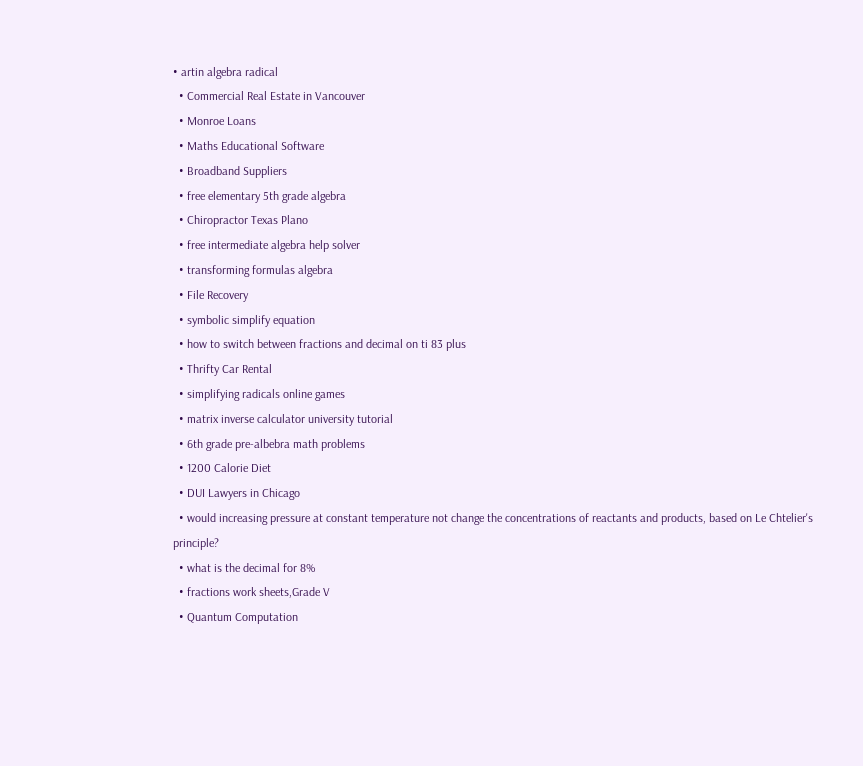• artin algebra radical
  • Commercial Real Estate in Vancouver
  • Monroe Loans
  • Maths Educational Software
  • Broadband Suppliers
  • free elementary 5th grade algebra
  • Chiropractor Texas Plano
  • free intermediate algebra help solver
  • transforming formulas algebra
  • File Recovery
  • symbolic simplify equation
  • how to switch between fractions and decimal on ti 83 plus
  • Thrifty Car Rental
  • simplifying radicals online games
  • matrix inverse calculator university tutorial
  • 6th grade pre-albebra math problems
  • 1200 Calorie Diet
  • DUI Lawyers in Chicago
  • would increasing pressure at constant temperature not change the concentrations of reactants and products, based on Le Chtelier's principle?
  • what is the decimal for 8%
  • fractions work sheets,Grade V
  • Quantum Computation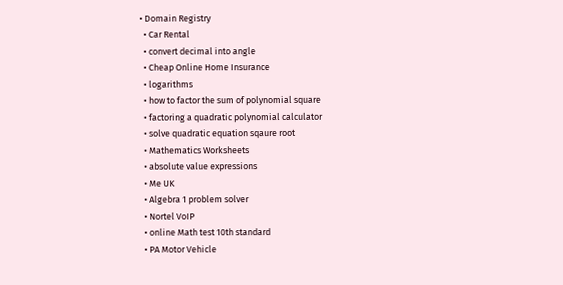• Domain Registry
  • Car Rental
  • convert decimal into angle
  • Cheap Online Home Insurance
  • logarithms
  • how to factor the sum of polynomial square
  • factoring a quadratic polynomial calculator
  • solve quadratic equation sqaure root
  • Mathematics Worksheets
  • absolute value expressions
  • Me UK
  • Algebra 1 problem solver
  • Nortel VoIP
  • online Math test 10th standard
  • PA Motor Vehicle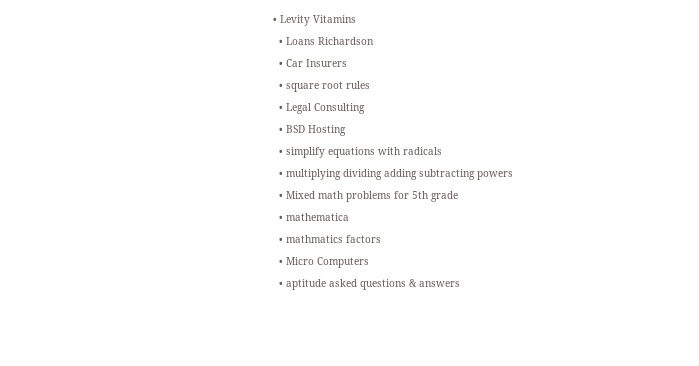• Levity Vitamins
  • Loans Richardson
  • Car Insurers
  • square root rules
  • Legal Consulting
  • BSD Hosting
  • simplify equations with radicals
  • multiplying dividing adding subtracting powers
  • Mixed math problems for 5th grade
  • mathematica
  • mathmatics factors
  • Micro Computers
  • aptitude asked questions & answers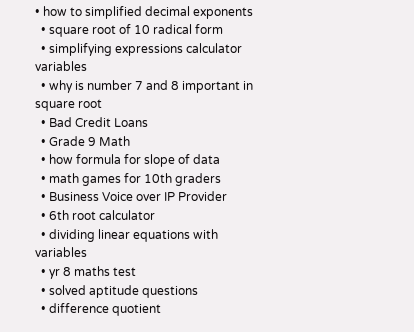• how to simplified decimal exponents
  • square root of 10 radical form
  • simplifying expressions calculator variables
  • why is number 7 and 8 important in square root
  • Bad Credit Loans
  • Grade 9 Math
  • how formula for slope of data
  • math games for 10th graders
  • Business Voice over IP Provider
  • 6th root calculator
  • dividing linear equations with variables
  • yr 8 maths test
  • solved aptitude questions
  • difference quotient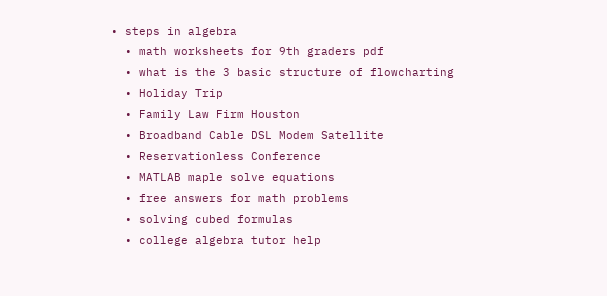• steps in algebra
  • math worksheets for 9th graders pdf
  • what is the 3 basic structure of flowcharting
  • Holiday Trip
  • Family Law Firm Houston
  • Broadband Cable DSL Modem Satellite
  • Reservationless Conference
  • MATLAB maple solve equations
  • free answers for math problems
  • solving cubed formulas
  • college algebra tutor help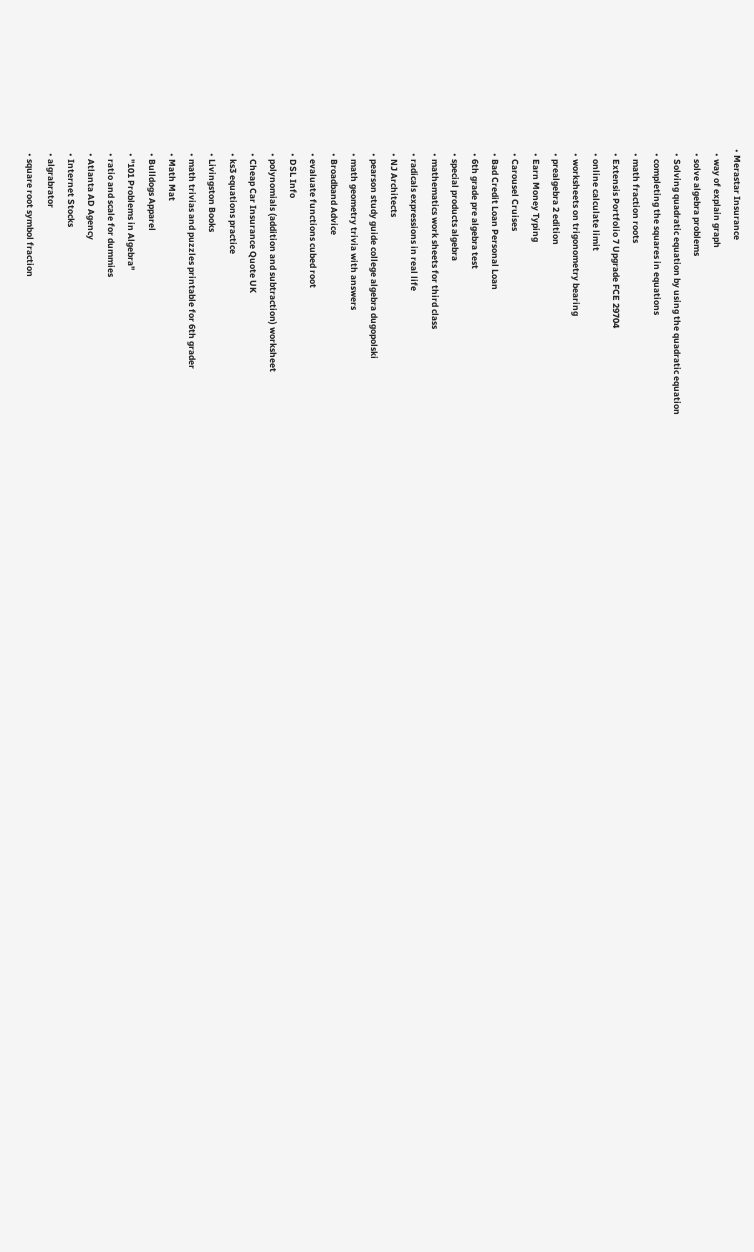• Merastar Insurance
  • way of explain graph
  • solve algebra problems
  • Solving quadratic equation by using the quadratic equation
  • completing the squares in equations
  • math fraction roots
  • Extensis Portfolio 7 Upgrade FCE 29704
  • online calculate limit
  • worksheets on trigonometry bearing
  • prealgebra 2 edition
  • Earn Money Typing
  • Carousel Cruises
  • Bad Credit Loan Personal Loan
  • 6th grade pre algebra test
  • special products algebra
  • mathematics work sheets for third class
  • radicals expressions in real life
  • NJ Architects
  • pearson study guide college algebra dugopolski
  • math geometry trivia with answers
  • Broadband Advice
  • evaluate functions cubed root
  • DSL Info
  • polynomials (addition and subtraction) worksheet
  • Cheap Car Insurance Quote UK
  • ks3 equations practice
  • Livingston Books
  • math trivias and puzzles printable for 6th grader
  • Math Mat
  • Bulldogs Apparel
  • "101 Problems in Algebra"
  • ratio and scale for dummies
  • Atlanta AD Agency
  • Internet Stocks
  • algrabrator
  • square root symbol fraction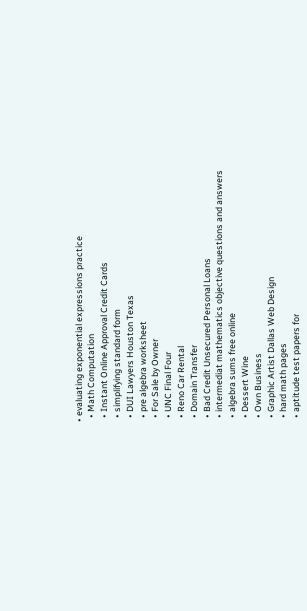• evaluating exponential expressions practice
  • Math Computation
  • Instant Online Approval Credit Cards
  • simplifying standard form
  • DUI Lawyers Houston Texas
  • pre algebra worksheet
  • For Sale by Owner
  • UNC Final Four
  • Reno Car Rental
  • Domain Transfer
  • Bad Credit Unsecured Personal Loans
  • intermediat mathematics objective questions and answers
  • algebra sums free online
  • Dessert Wine
  • Own Business
  • Graphic Artist Dallas Web Design
  • hard math pages
  • aptitude test papers for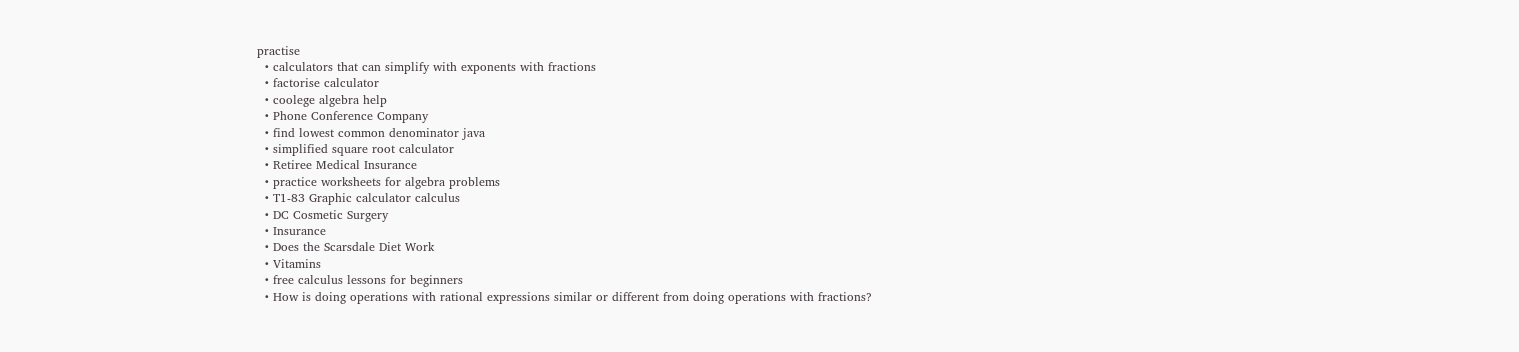practise
  • calculators that can simplify with exponents with fractions
  • factorise calculator
  • coolege algebra help
  • Phone Conference Company
  • find lowest common denominator java
  • simplified square root calculator
  • Retiree Medical Insurance
  • practice worksheets for algebra problems
  • T1-83 Graphic calculator calculus
  • DC Cosmetic Surgery
  • Insurance
  • Does the Scarsdale Diet Work
  • Vitamins
  • free calculus lessons for beginners
  • How is doing operations with rational expressions similar or different from doing operations with fractions?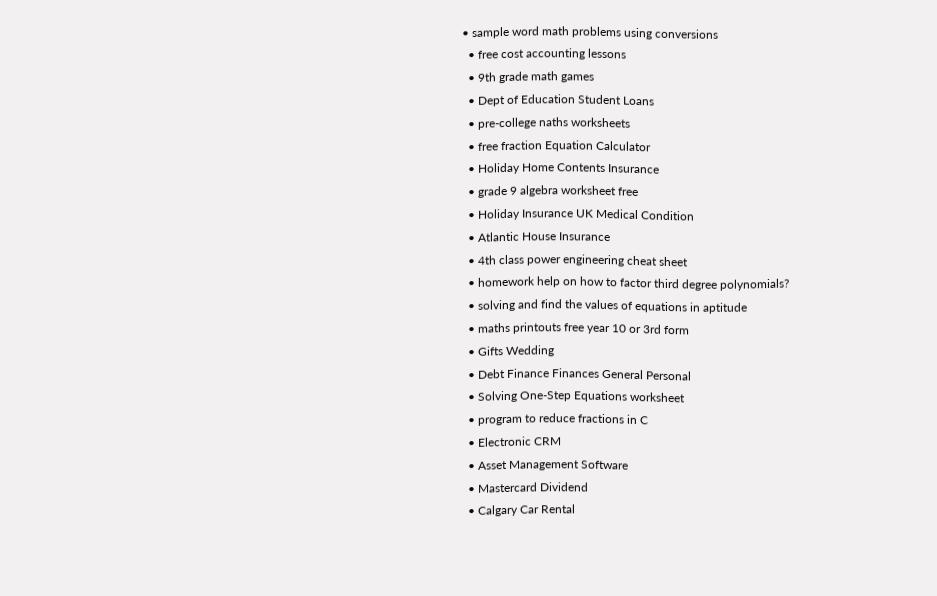• sample word math problems using conversions
  • free cost accounting lessons
  • 9th grade math games
  • Dept of Education Student Loans
  • pre-college naths worksheets
  • free fraction Equation Calculator
  • Holiday Home Contents Insurance
  • grade 9 algebra worksheet free
  • Holiday Insurance UK Medical Condition
  • Atlantic House Insurance
  • 4th class power engineering cheat sheet
  • homework help on how to factor third degree polynomials?
  • solving and find the values of equations in aptitude
  • maths printouts free year 10 or 3rd form
  • Gifts Wedding
  • Debt Finance Finances General Personal
  • Solving One-Step Equations worksheet
  • program to reduce fractions in C
  • Electronic CRM
  • Asset Management Software
  • Mastercard Dividend
  • Calgary Car Rental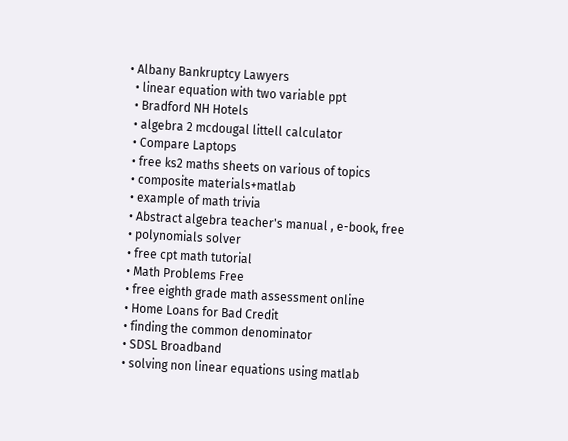• Albany Bankruptcy Lawyers
  • linear equation with two variable ppt
  • Bradford NH Hotels
  • algebra 2 mcdougal littell calculator
  • Compare Laptops
  • free ks2 maths sheets on various of topics
  • composite materials+matlab
  • example of math trivia
  • Abstract algebra teacher's manual , e-book, free
  • polynomials solver
  • free cpt math tutorial
  • Math Problems Free
  • free eighth grade math assessment online
  • Home Loans for Bad Credit
  • finding the common denominator
  • SDSL Broadband
  • solving non linear equations using matlab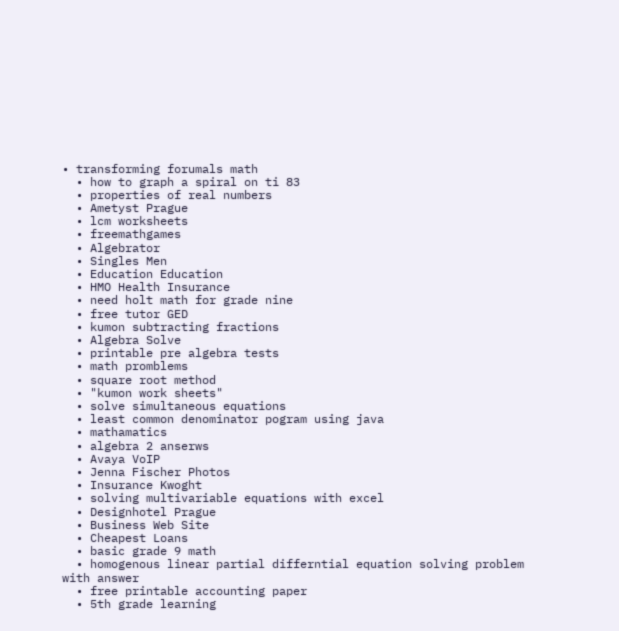• transforming forumals math
  • how to graph a spiral on ti 83
  • properties of real numbers
  • Ametyst Prague
  • lcm worksheets
  • freemathgames
  • Algebrator
  • Singles Men
  • Education Education
  • HMO Health Insurance
  • need holt math for grade nine
  • free tutor GED
  • kumon subtracting fractions
  • Algebra Solve
  • printable pre algebra tests
  • math promblems
  • square root method
  • "kumon work sheets"
  • solve simultaneous equations
  • least common denominator pogram using java
  • mathamatics
  • algebra 2 anserws
  • Avaya VoIP
  • Jenna Fischer Photos
  • Insurance Kwoght
  • solving multivariable equations with excel
  • Designhotel Prague
  • Business Web Site
  • Cheapest Loans
  • basic grade 9 math
  • homogenous linear partial differntial equation solving problem with answer
  • free printable accounting paper
  • 5th grade learning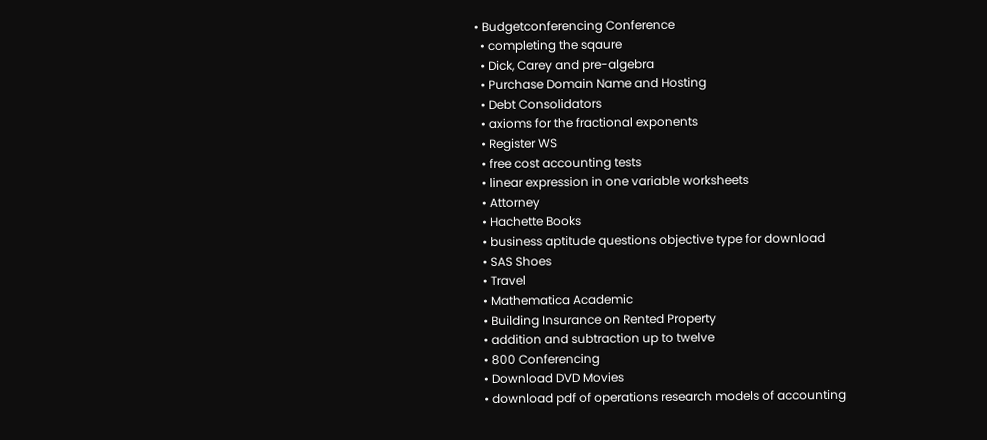• Budgetconferencing Conference
  • completing the sqaure
  • Dick, Carey and pre-algebra
  • Purchase Domain Name and Hosting
  • Debt Consolidators
  • axioms for the fractional exponents
  • Register WS
  • free cost accounting tests
  • linear expression in one variable worksheets
  • Attorney
  • Hachette Books
  • business aptitude questions objective type for download
  • SAS Shoes
  • Travel
  • Mathematica Academic
  • Building Insurance on Rented Property
  • addition and subtraction up to twelve
  • 800 Conferencing
  • Download DVD Movies
  • download pdf of operations research models of accounting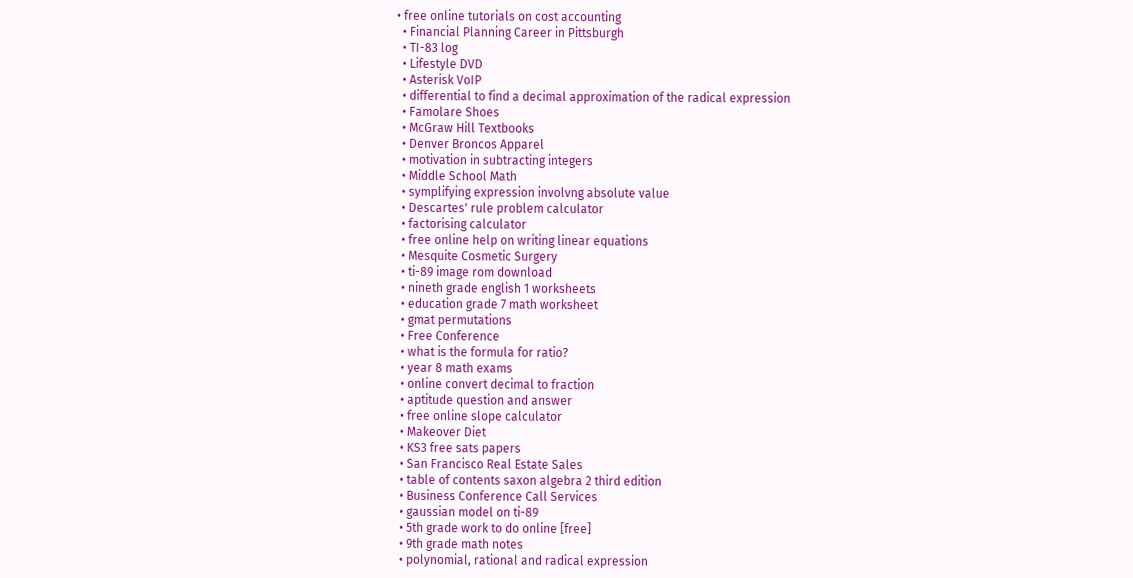• free online tutorials on cost accounting
  • Financial Planning Career in Pittsburgh
  • TI-83 log
  • Lifestyle DVD
  • Asterisk VoIP
  • differential to find a decimal approximation of the radical expression
  • Famolare Shoes
  • McGraw Hill Textbooks
  • Denver Broncos Apparel
  • motivation in subtracting integers
  • Middle School Math
  • symplifying expression involvng absolute value
  • Descartes' rule problem calculator
  • factorising calculator
  • free online help on writing linear equations
  • Mesquite Cosmetic Surgery
  • ti-89 image rom download
  • nineth grade english 1 worksheets
  • education grade 7 math worksheet
  • gmat permutations
  • Free Conference
  • what is the formula for ratio?
  • year 8 math exams
  • online convert decimal to fraction
  • aptitude question and answer
  • free online slope calculator
  • Makeover Diet
  • KS3 free sats papers
  • San Francisco Real Estate Sales
  • table of contents saxon algebra 2 third edition
  • Business Conference Call Services
  • gaussian model on ti-89
  • 5th grade work to do online [free]
  • 9th grade math notes
  • polynomial, rational and radical expression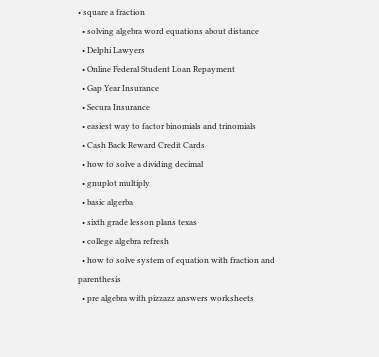• square a fraction
  • solving algebra word equations about distance
  • Delphi Lawyers
  • Online Federal Student Loan Repayment
  • Gap Year Insurance
  • Secura Insurance
  • easiest way to factor binomials and trinomials
  • Cash Back Reward Credit Cards
  • how to solve a dividing decimal
  • gnuplot multiply
  • basic algerba
  • sixth grade lesson plans texas
  • college algebra refresh
  • how to solve system of equation with fraction and parenthesis
  • pre algebra with pizzazz answers worksheets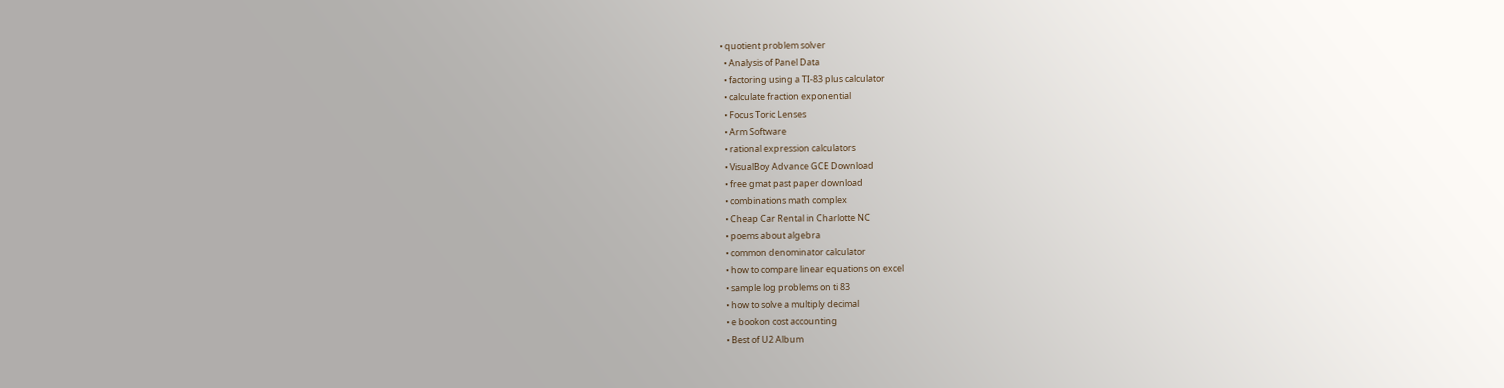• quotient problem solver
  • Analysis of Panel Data
  • factoring using a TI-83 plus calculator
  • calculate fraction exponential
  • Focus Toric Lenses
  • Arm Software
  • rational expression calculators
  • VisualBoy Advance GCE Download
  • free gmat past paper download
  • combinations math complex
  • Cheap Car Rental in Charlotte NC
  • poems about algebra
  • common denominator calculator
  • how to compare linear equations on excel
  • sample log problems on ti 83
  • how to solve a multiply decimal
  • e bookon cost accounting
  • Best of U2 Album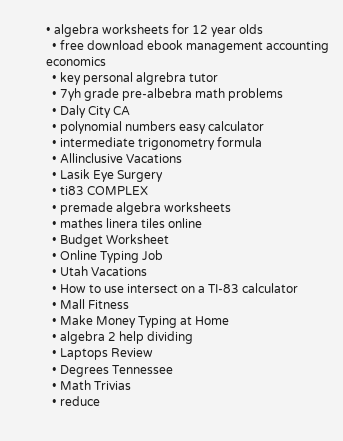• algebra worksheets for 12 year olds
  • free download ebook management accounting economics
  • key personal algrebra tutor
  • 7yh grade pre-albebra math problems
  • Daly City CA
  • polynomial numbers easy calculator
  • intermediate trigonometry formula
  • Allinclusive Vacations
  • Lasik Eye Surgery
  • ti83 COMPLEX
  • premade algebra worksheets
  • mathes linera tiles online
  • Budget Worksheet
  • Online Typing Job
  • Utah Vacations
  • How to use intersect on a TI-83 calculator
  • Mall Fitness
  • Make Money Typing at Home
  • algebra 2 help dividing
  • Laptops Review
  • Degrees Tennessee
  • Math Trivias
  • reduce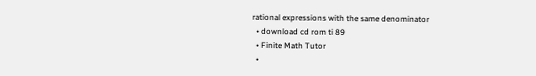rational expressions with the same denominator
  • download cd rom ti 89
  • Finite Math Tutor
  •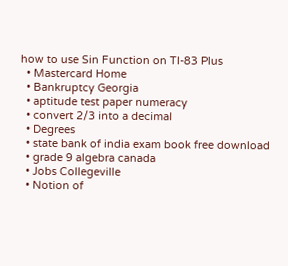how to use Sin Function on TI-83 Plus
  • Mastercard Home
  • Bankruptcy Georgia
  • aptitude test paper numeracy
  • convert 2/3 into a decimal
  • Degrees
  • state bank of india exam book free download
  • grade 9 algebra canada
  • Jobs Collegeville
  • Notion of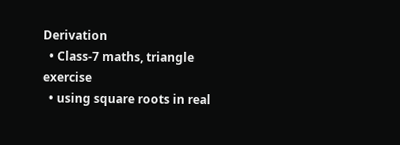Derivation
  • Class-7 maths, triangle exercise
  • using square roots in real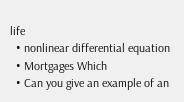life
  • nonlinear differential equation
  • Mortgages Which
  • Can you give an example of an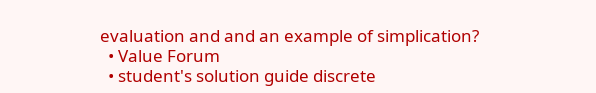evaluation and and an example of simplication?
  • Value Forum
  • student's solution guide discrete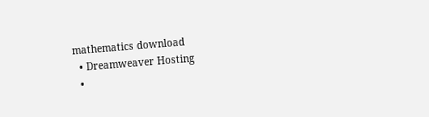mathematics download
  • Dreamweaver Hosting
  •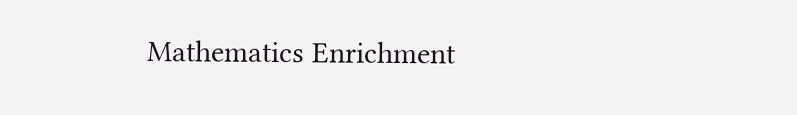Mathematics Enrichment